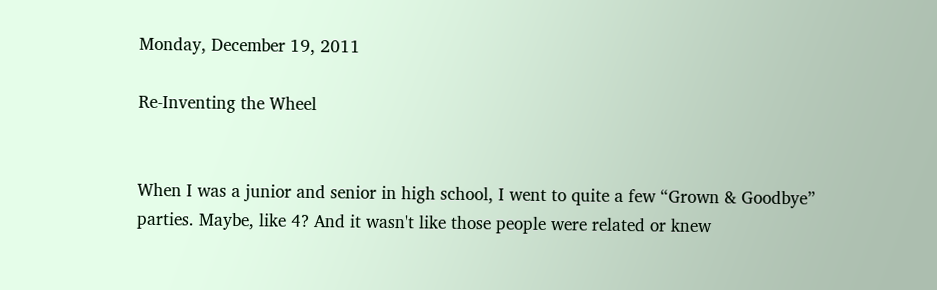Monday, December 19, 2011

Re-Inventing the Wheel


When I was a junior and senior in high school, I went to quite a few “Grown & Goodbye” parties. Maybe, like 4? And it wasn't like those people were related or knew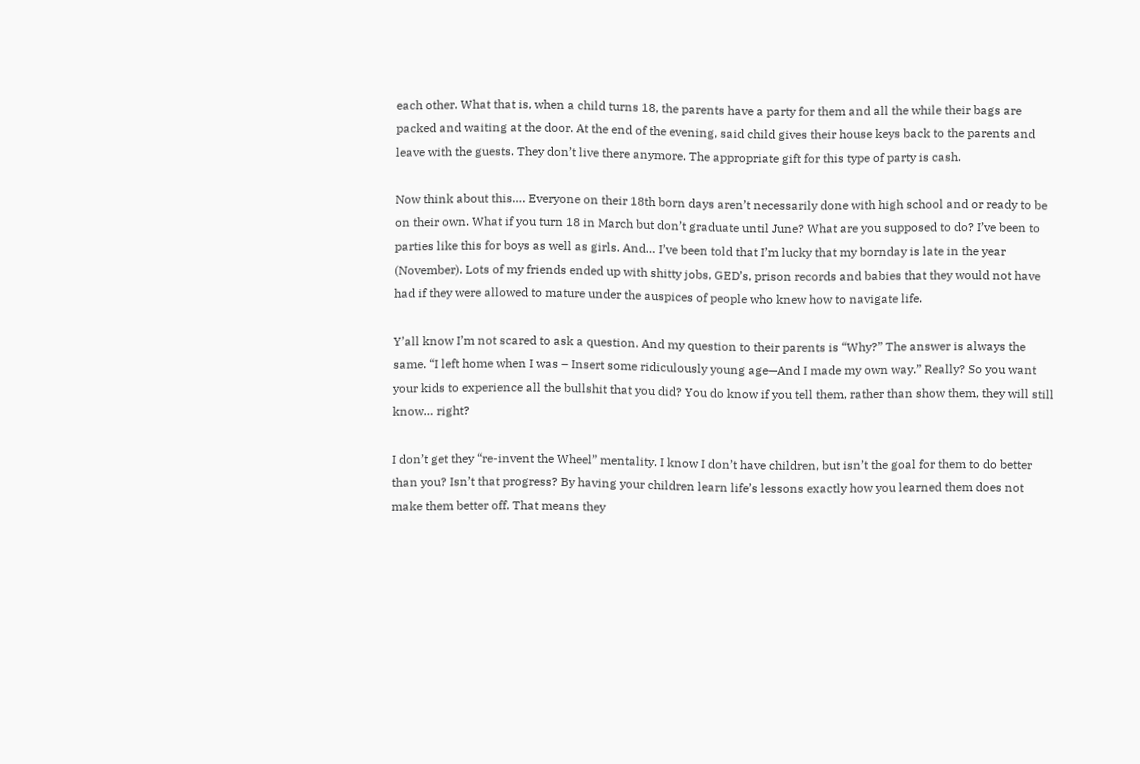each other. What that is, when a child turns 18, the parents have a party for them and all the while their bags are packed and waiting at the door. At the end of the evening, said child gives their house keys back to the parents and leave with the guests. They don’t live there anymore. The appropriate gift for this type of party is cash.

Now think about this…. Everyone on their 18th born days aren’t necessarily done with high school and or ready to be on their own. What if you turn 18 in March but don’t graduate until June? What are you supposed to do? I’ve been to parties like this for boys as well as girls. And… I’ve been told that I’m lucky that my bornday is late in the year (November). Lots of my friends ended up with shitty jobs, GED’s, prison records and babies that they would not have had if they were allowed to mature under the auspices of people who knew how to navigate life.

Y’all know I’m not scared to ask a question. And my question to their parents is “Why?” The answer is always the same. “I left home when I was – Insert some ridiculously young age—And I made my own way.” Really? So you want your kids to experience all the bullshit that you did? You do know if you tell them, rather than show them, they will still know… right?

I don’t get they “re-invent the Wheel” mentality. I know I don’t have children, but isn’t the goal for them to do better than you? Isn’t that progress? By having your children learn life’s lessons exactly how you learned them does not make them better off. That means they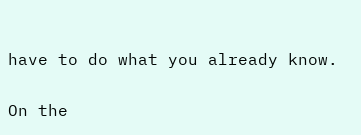have to do what you already know.

On the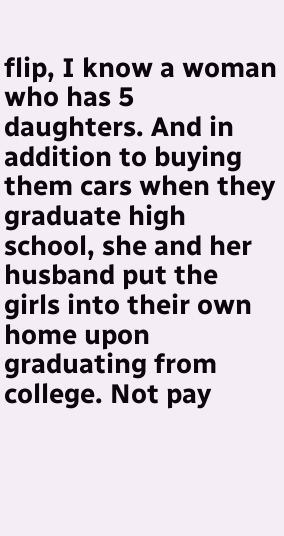flip, I know a woman who has 5 daughters. And in addition to buying them cars when they graduate high school, she and her husband put the girls into their own home upon graduating from college. Not pay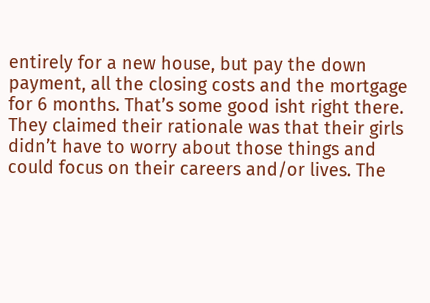entirely for a new house, but pay the down payment, all the closing costs and the mortgage for 6 months. That’s some good isht right there. They claimed their rationale was that their girls didn’t have to worry about those things and could focus on their careers and/or lives. The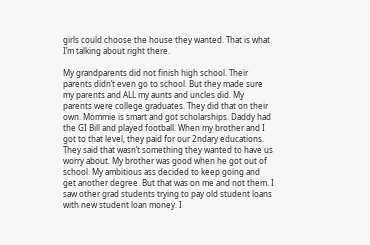girls could choose the house they wanted. That is what I’m talking about right there.

My grandparents did not finish high school. Their parents didn’t even go to school. But they made sure my parents and ALL my aunts and uncles did. My parents were college graduates. They did that on their own. Mommie is smart and got scholarships. Daddy had the GI Bill and played football. When my brother and I got to that level, they paid for our 2ndary educations. They said that wasn’t something they wanted to have us worry about. My brother was good when he got out of school. My ambitious ass decided to keep going and get another degree. But that was on me and not them. I saw other grad students trying to pay old student loans with new student loan money. I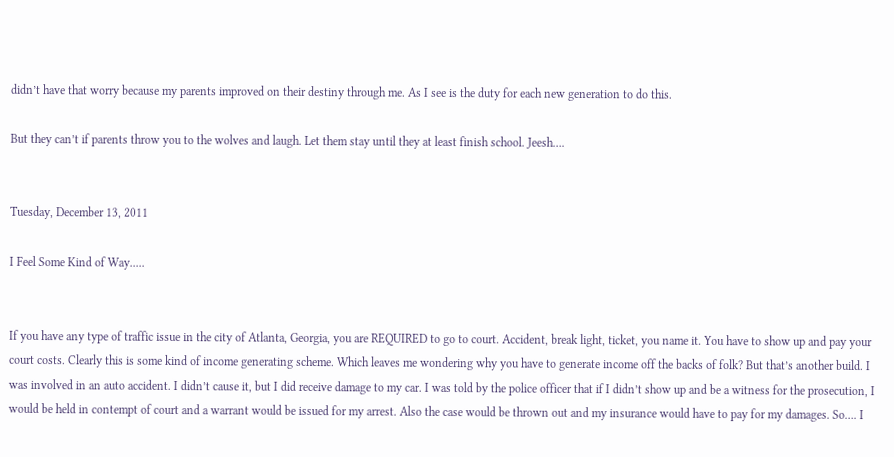didn’t have that worry because my parents improved on their destiny through me. As I see is the duty for each new generation to do this.

But they can’t if parents throw you to the wolves and laugh. Let them stay until they at least finish school. Jeesh….


Tuesday, December 13, 2011

I Feel Some Kind of Way.....


If you have any type of traffic issue in the city of Atlanta, Georgia, you are REQUIRED to go to court. Accident, break light, ticket, you name it. You have to show up and pay your court costs. Clearly this is some kind of income generating scheme. Which leaves me wondering why you have to generate income off the backs of folk? But that’s another build. I was involved in an auto accident. I didn’t cause it, but I did receive damage to my car. I was told by the police officer that if I didn’t show up and be a witness for the prosecution, I would be held in contempt of court and a warrant would be issued for my arrest. Also the case would be thrown out and my insurance would have to pay for my damages. So…. I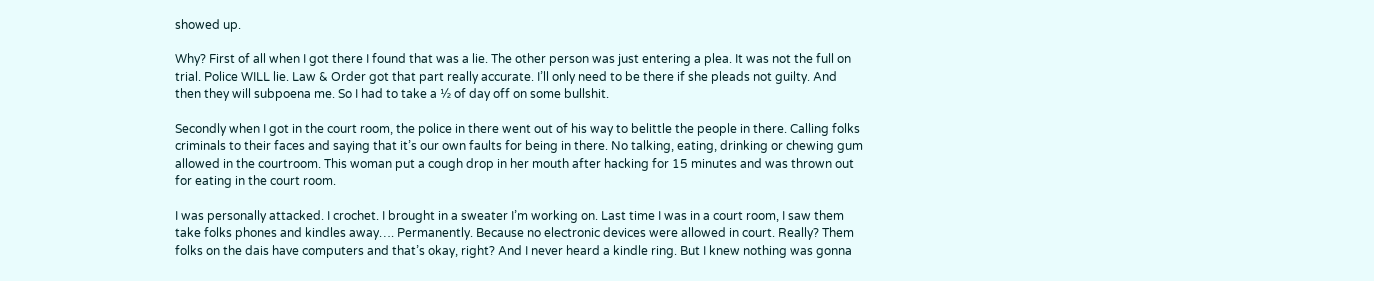showed up.

Why? First of all when I got there I found that was a lie. The other person was just entering a plea. It was not the full on trial. Police WILL lie. Law & Order got that part really accurate. I’ll only need to be there if she pleads not guilty. And then they will subpoena me. So I had to take a ½ of day off on some bullshit.

Secondly when I got in the court room, the police in there went out of his way to belittle the people in there. Calling folks criminals to their faces and saying that it’s our own faults for being in there. No talking, eating, drinking or chewing gum allowed in the courtroom. This woman put a cough drop in her mouth after hacking for 15 minutes and was thrown out for eating in the court room.

I was personally attacked. I crochet. I brought in a sweater I’m working on. Last time I was in a court room, I saw them take folks phones and kindles away…. Permanently. Because no electronic devices were allowed in court. Really? Them folks on the dais have computers and that’s okay, right? And I never heard a kindle ring. But I knew nothing was gonna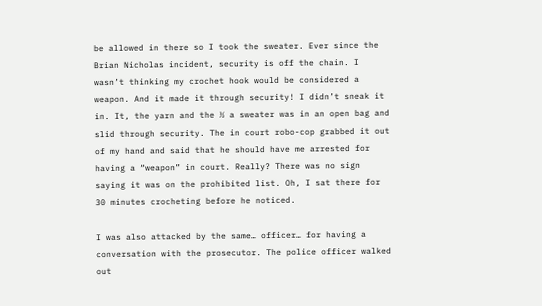be allowed in there so I took the sweater. Ever since the Brian Nicholas incident, security is off the chain. I wasn’t thinking my crochet hook would be considered a weapon. And it made it through security! I didn’t sneak it in. It, the yarn and the ½ a sweater was in an open bag and slid through security. The in court robo-cop grabbed it out of my hand and said that he should have me arrested for having a “weapon” in court. Really? There was no sign saying it was on the prohibited list. Oh, I sat there for 30 minutes crocheting before he noticed.

I was also attacked by the same… officer… for having a conversation with the prosecutor. The police officer walked out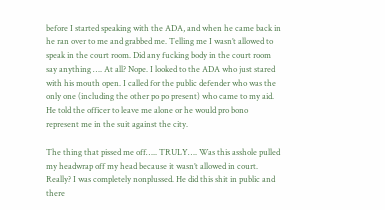before I started speaking with the ADA, and when he came back in he ran over to me and grabbed me. Telling me I wasn’t allowed to speak in the court room. Did any fucking body in the court room say anything …. At all? Nope. I looked to the ADA who just stared with his mouth open. I called for the public defender who was the only one (including the other po po present) who came to my aid. He told the officer to leave me alone or he would pro bono represent me in the suit against the city.

The thing that pissed me off….. TRULY…. Was this asshole pulled my headwrap off my head because it wasn’t allowed in court. Really? I was completely nonplussed. He did this shit in public and there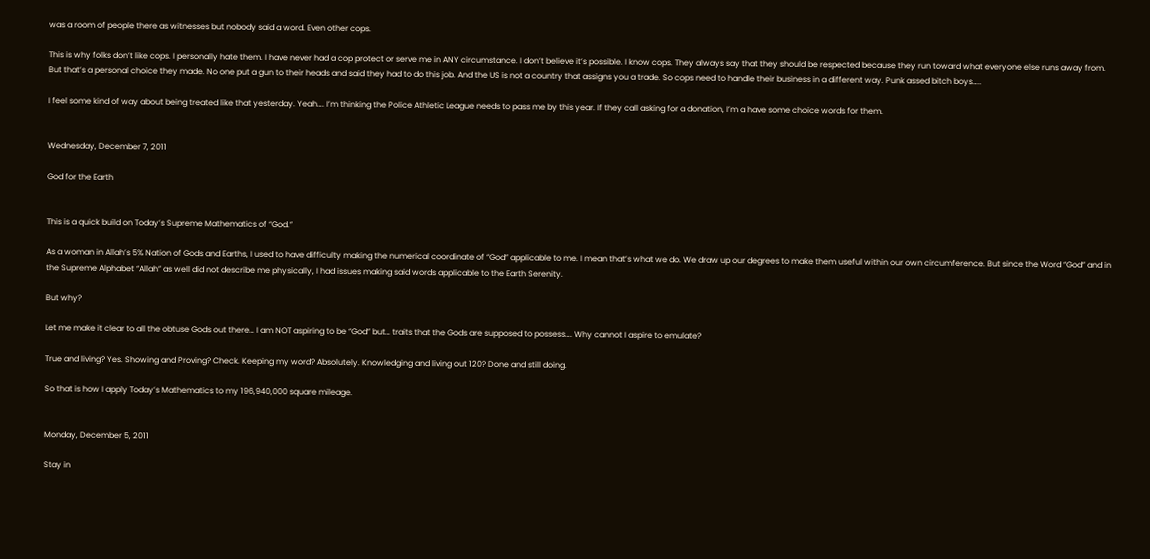was a room of people there as witnesses but nobody said a word. Even other cops.

This is why folks don’t like cops. I personally hate them. I have never had a cop protect or serve me in ANY circumstance. I don’t believe it’s possible. I know cops. They always say that they should be respected because they run toward what everyone else runs away from. But that’s a personal choice they made. No one put a gun to their heads and said they had to do this job. And the US is not a country that assigns you a trade. So cops need to handle their business in a different way. Punk assed bitch boys…..

I feel some kind of way about being treated like that yesterday. Yeah…. I’m thinking the Police Athletic League needs to pass me by this year. If they call asking for a donation, I’m a have some choice words for them.


Wednesday, December 7, 2011

God for the Earth


This is a quick build on Today’s Supreme Mathematics of “God.”

As a woman in Allah’s 5% Nation of Gods and Earths, I used to have difficulty making the numerical coordinate of “God” applicable to me. I mean that’s what we do. We draw up our degrees to make them useful within our own circumference. But since the Word “God” and in the Supreme Alphabet “Allah” as well did not describe me physically, I had issues making said words applicable to the Earth Serenity.

But why?

Let me make it clear to all the obtuse Gods out there… I am NOT aspiring to be “God” but… traits that the Gods are supposed to possess…. Why cannot I aspire to emulate?

True and living? Yes. Showing and Proving? Check. Keeping my word? Absolutely. Knowledging and living out 120? Done and still doing.

So that is how I apply Today’s Mathematics to my 196,940,000 square mileage.


Monday, December 5, 2011

Stay in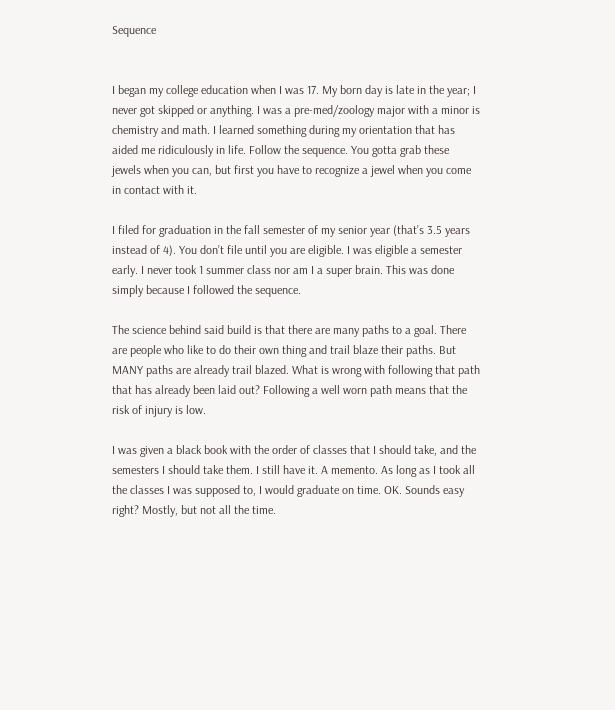Sequence


I began my college education when I was 17. My born day is late in the year; I never got skipped or anything. I was a pre-med/zoology major with a minor is chemistry and math. I learned something during my orientation that has aided me ridiculously in life. Follow the sequence. You gotta grab these jewels when you can, but first you have to recognize a jewel when you come in contact with it.

I filed for graduation in the fall semester of my senior year (that’s 3.5 years instead of 4). You don’t file until you are eligible. I was eligible a semester early. I never took 1 summer class nor am I a super brain. This was done simply because I followed the sequence.

The science behind said build is that there are many paths to a goal. There are people who like to do their own thing and trail blaze their paths. But MANY paths are already trail blazed. What is wrong with following that path that has already been laid out? Following a well worn path means that the risk of injury is low.

I was given a black book with the order of classes that I should take, and the semesters I should take them. I still have it. A memento. As long as I took all the classes I was supposed to, I would graduate on time. OK. Sounds easy right? Mostly, but not all the time.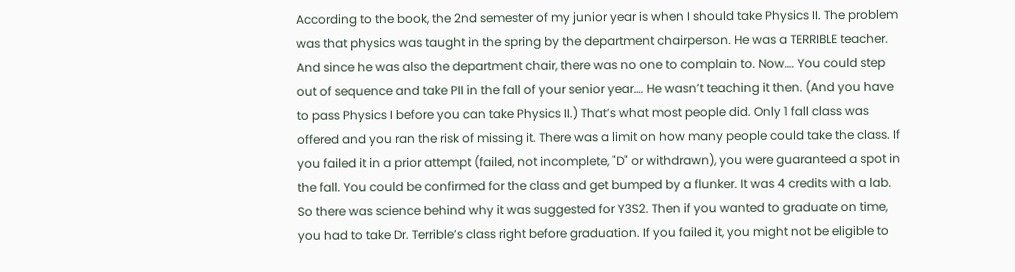According to the book, the 2nd semester of my junior year is when I should take Physics II. The problem was that physics was taught in the spring by the department chairperson. He was a TERRIBLE teacher. And since he was also the department chair, there was no one to complain to. Now…. You could step out of sequence and take PII in the fall of your senior year…. He wasn’t teaching it then. (And you have to pass Physics I before you can take Physics II.) That’s what most people did. Only 1 fall class was offered and you ran the risk of missing it. There was a limit on how many people could take the class. If you failed it in a prior attempt (failed, not incomplete, "D" or withdrawn), you were guaranteed a spot in the fall. You could be confirmed for the class and get bumped by a flunker. It was 4 credits with a lab. So there was science behind why it was suggested for Y3S2. Then if you wanted to graduate on time, you had to take Dr. Terrible’s class right before graduation. If you failed it, you might not be eligible to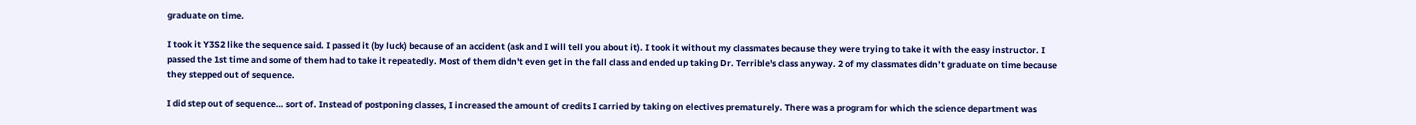graduate on time.

I took it Y3S2 like the sequence said. I passed it (by luck) because of an accident (ask and I will tell you about it). I took it without my classmates because they were trying to take it with the easy instructor. I passed the 1st time and some of them had to take it repeatedly. Most of them didn't even get in the fall class and ended up taking Dr. Terrible's class anyway. 2 of my classmates didn’t graduate on time because they stepped out of sequence.

I did step out of sequence… sort of. Instead of postponing classes, I increased the amount of credits I carried by taking on electives prematurely. There was a program for which the science department was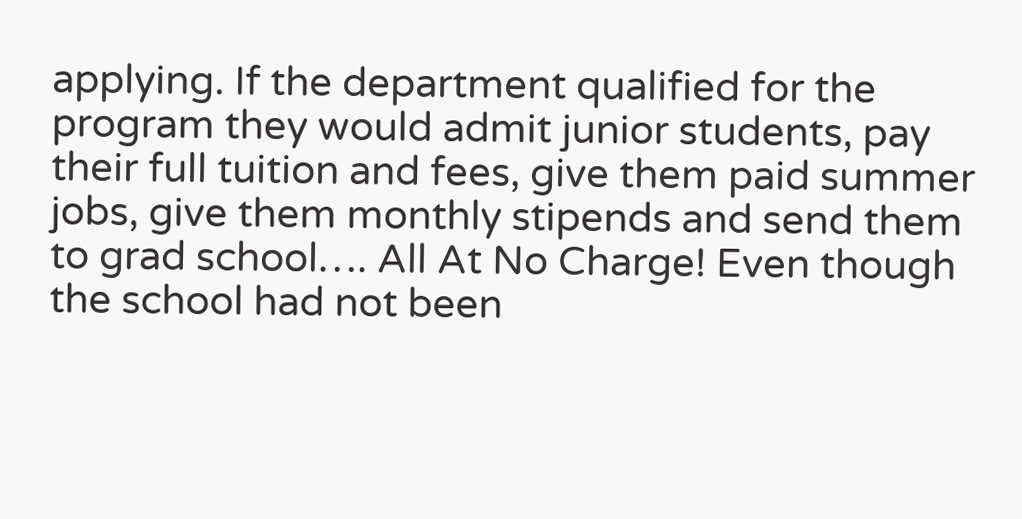applying. If the department qualified for the program they would admit junior students, pay their full tuition and fees, give them paid summer jobs, give them monthly stipends and send them to grad school…. All At No Charge! Even though the school had not been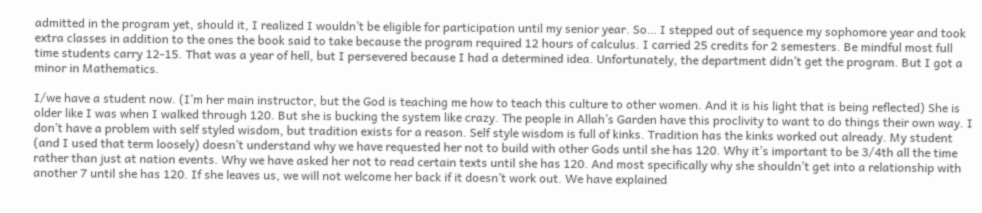admitted in the program yet, should it, I realized I wouldn’t be eligible for participation until my senior year. So… I stepped out of sequence my sophomore year and took extra classes in addition to the ones the book said to take because the program required 12 hours of calculus. I carried 25 credits for 2 semesters. Be mindful most full time students carry 12-15. That was a year of hell, but I persevered because I had a determined idea. Unfortunately, the department didn’t get the program. But I got a minor in Mathematics.

I/we have a student now. (I’m her main instructor, but the God is teaching me how to teach this culture to other women. And it is his light that is being reflected) She is older like I was when I walked through 120. But she is bucking the system like crazy. The people in Allah’s Garden have this proclivity to want to do things their own way. I don’t have a problem with self styled wisdom, but tradition exists for a reason. Self style wisdom is full of kinks. Tradition has the kinks worked out already. My student (and I used that term loosely) doesn’t understand why we have requested her not to build with other Gods until she has 120. Why it’s important to be 3/4th all the time rather than just at nation events. Why we have asked her not to read certain texts until she has 120. And most specifically why she shouldn’t get into a relationship with another 7 until she has 120. If she leaves us, we will not welcome her back if it doesn’t work out. We have explained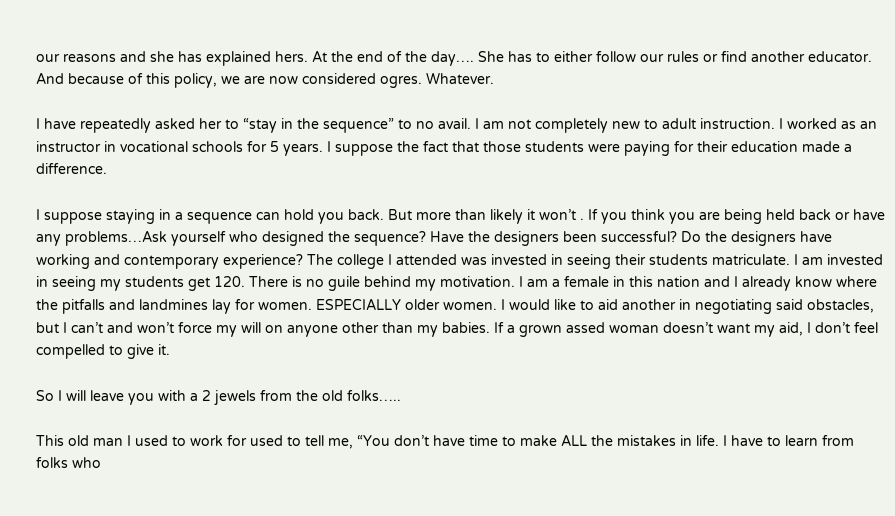our reasons and she has explained hers. At the end of the day…. She has to either follow our rules or find another educator. And because of this policy, we are now considered ogres. Whatever.

I have repeatedly asked her to “stay in the sequence” to no avail. I am not completely new to adult instruction. I worked as an instructor in vocational schools for 5 years. I suppose the fact that those students were paying for their education made a difference.

I suppose staying in a sequence can hold you back. But more than likely it won’t . If you think you are being held back or have any problems…Ask yourself who designed the sequence? Have the designers been successful? Do the designers have working and contemporary experience? The college I attended was invested in seeing their students matriculate. I am invested in seeing my students get 120. There is no guile behind my motivation. I am a female in this nation and I already know where the pitfalls and landmines lay for women. ESPECIALLY older women. I would like to aid another in negotiating said obstacles, but I can’t and won’t force my will on anyone other than my babies. If a grown assed woman doesn’t want my aid, I don’t feel compelled to give it.

So I will leave you with a 2 jewels from the old folks…..

This old man I used to work for used to tell me, “You don’t have time to make ALL the mistakes in life. I have to learn from folks who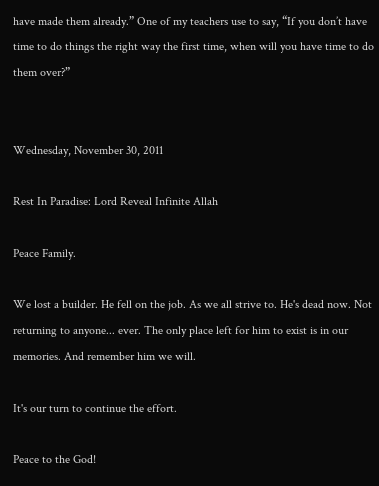have made them already.” One of my teachers use to say, “If you don’t have time to do things the right way the first time, when will you have time to do them over?”


Wednesday, November 30, 2011

Rest In Paradise: Lord Reveal Infinite Allah

Peace Family.

We lost a builder. He fell on the job. As we all strive to. He's dead now. Not returning to anyone... ever. The only place left for him to exist is in our memories. And remember him we will.

It's our turn to continue the effort.

Peace to the God!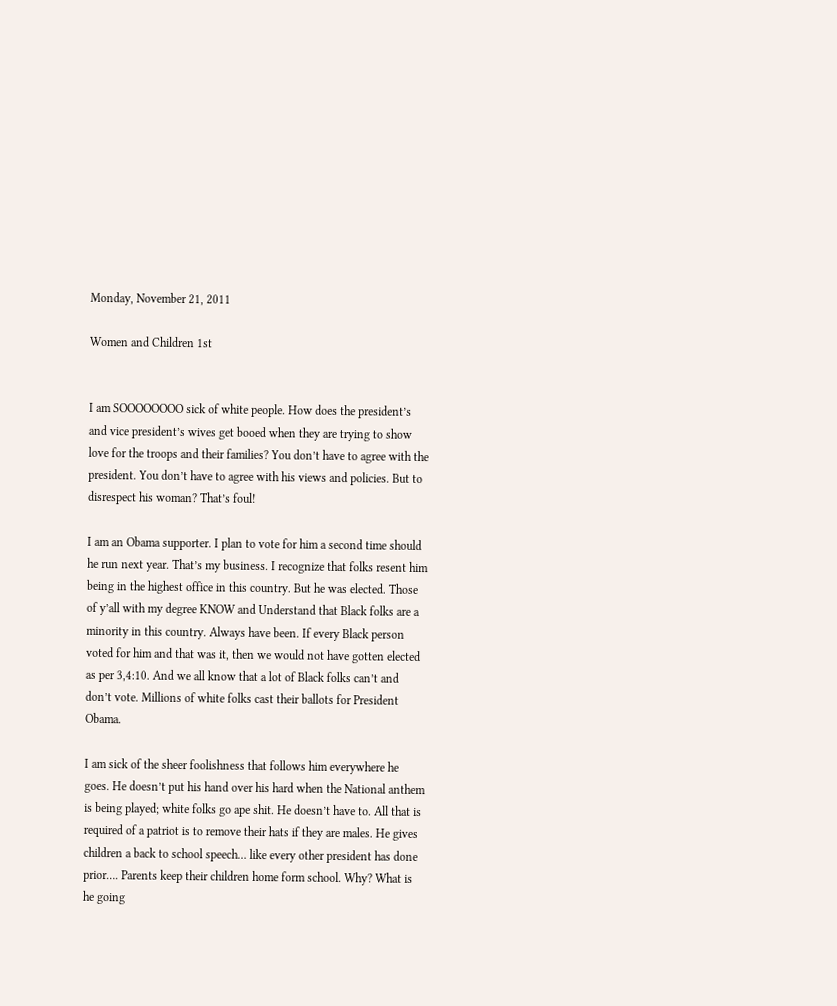Monday, November 21, 2011

Women and Children 1st


I am SOOOOOOOO sick of white people. How does the president’s and vice president’s wives get booed when they are trying to show love for the troops and their families? You don’t have to agree with the president. You don’t have to agree with his views and policies. But to disrespect his woman? That’s foul!

I am an Obama supporter. I plan to vote for him a second time should he run next year. That’s my business. I recognize that folks resent him being in the highest office in this country. But he was elected. Those of y’all with my degree KNOW and Understand that Black folks are a minority in this country. Always have been. If every Black person voted for him and that was it, then we would not have gotten elected as per 3,4:10. And we all know that a lot of Black folks can’t and don’t vote. Millions of white folks cast their ballots for President Obama.

I am sick of the sheer foolishness that follows him everywhere he goes. He doesn’t put his hand over his hard when the National anthem is being played; white folks go ape shit. He doesn’t have to. All that is required of a patriot is to remove their hats if they are males. He gives children a back to school speech… like every other president has done prior…. Parents keep their children home form school. Why? What is he going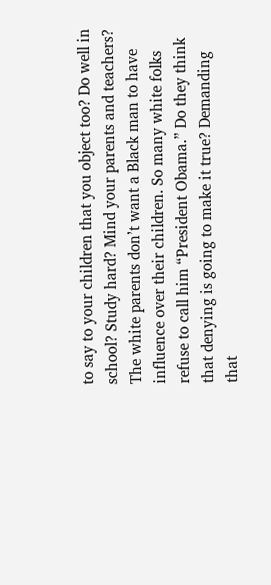to say to your children that you object too? Do well in school? Study hard? Mind your parents and teachers? The white parents don’t want a Black man to have influence over their children. So many white folks refuse to call him “President Obama.” Do they think that denying is going to make it true? Demanding that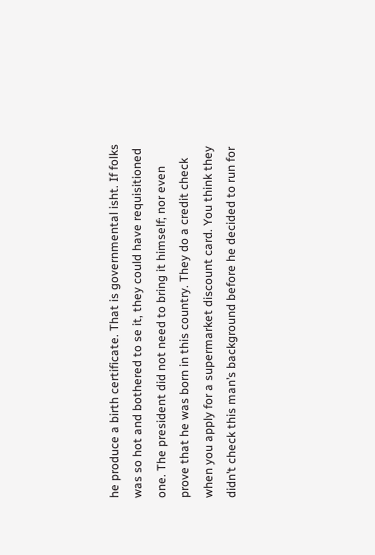he produce a birth certificate. That is governmental isht. If folks was so hot and bothered to se it, they could have requisitioned one. The president did not need to bring it himself; nor even prove that he was born in this country. They do a credit check when you apply for a supermarket discount card. You think they didn’t check this man’s background before he decided to run for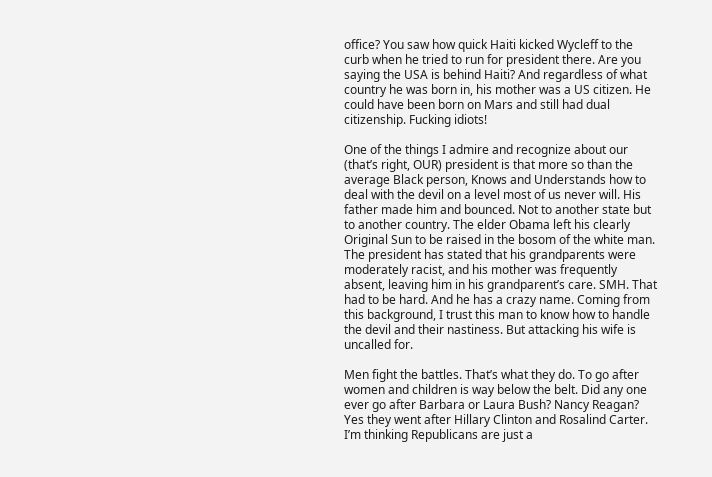office? You saw how quick Haiti kicked Wycleff to the curb when he tried to run for president there. Are you saying the USA is behind Haiti? And regardless of what country he was born in, his mother was a US citizen. He could have been born on Mars and still had dual citizenship. Fucking idiots!

One of the things I admire and recognize about our (that’s right, OUR) president is that more so than the average Black person, Knows and Understands how to deal with the devil on a level most of us never will. His father made him and bounced. Not to another state but to another country. The elder Obama left his clearly Original Sun to be raised in the bosom of the white man. The president has stated that his grandparents were moderately racist, and his mother was frequently absent, leaving him in his grandparent’s care. SMH. That had to be hard. And he has a crazy name. Coming from this background, I trust this man to know how to handle the devil and their nastiness. But attacking his wife is uncalled for.

Men fight the battles. That’s what they do. To go after women and children is way below the belt. Did any one ever go after Barbara or Laura Bush? Nancy Reagan? Yes they went after Hillary Clinton and Rosalind Carter. I’m thinking Republicans are just a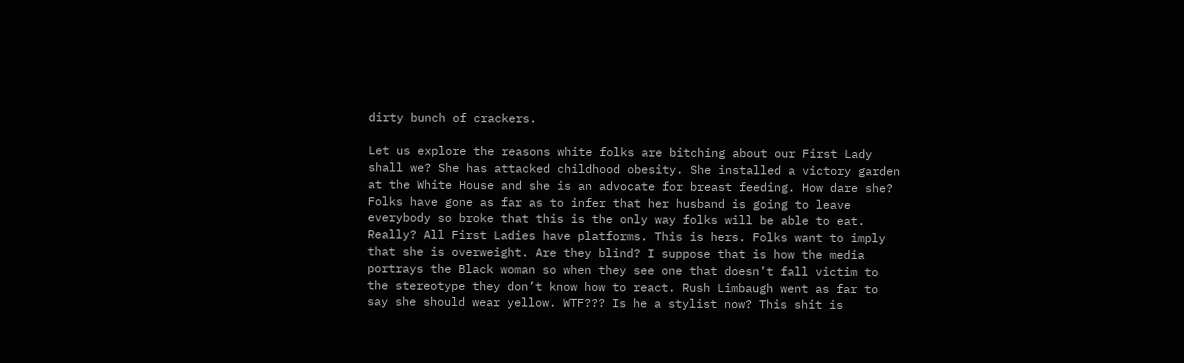dirty bunch of crackers.

Let us explore the reasons white folks are bitching about our First Lady shall we? She has attacked childhood obesity. She installed a victory garden at the White House and she is an advocate for breast feeding. How dare she? Folks have gone as far as to infer that her husband is going to leave everybody so broke that this is the only way folks will be able to eat. Really? All First Ladies have platforms. This is hers. Folks want to imply that she is overweight. Are they blind? I suppose that is how the media portrays the Black woman so when they see one that doesn’t fall victim to the stereotype they don’t know how to react. Rush Limbaugh went as far to say she should wear yellow. WTF??? Is he a stylist now? This shit is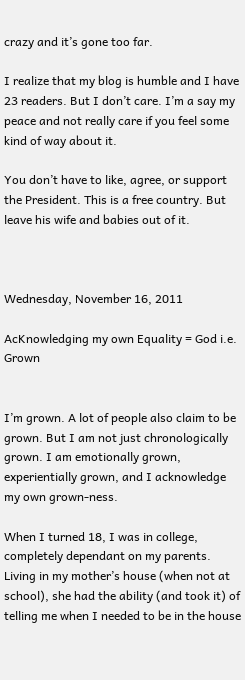crazy and it’s gone too far.

I realize that my blog is humble and I have 23 readers. But I don’t care. I’m a say my peace and not really care if you feel some kind of way about it.

You don’t have to like, agree, or support the President. This is a free country. But leave his wife and babies out of it.



Wednesday, November 16, 2011

AcKnowledging my own Equality = God i.e. Grown


I’m grown. A lot of people also claim to be grown. But I am not just chronologically grown. I am emotionally grown, experientially grown, and I acknowledge my own grown-ness.

When I turned 18, I was in college, completely dependant on my parents. Living in my mother’s house (when not at school), she had the ability (and took it) of telling me when I needed to be in the house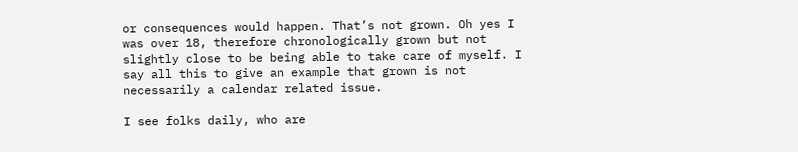or consequences would happen. That’s not grown. Oh yes I was over 18, therefore chronologically grown but not slightly close to be being able to take care of myself. I say all this to give an example that grown is not necessarily a calendar related issue.

I see folks daily, who are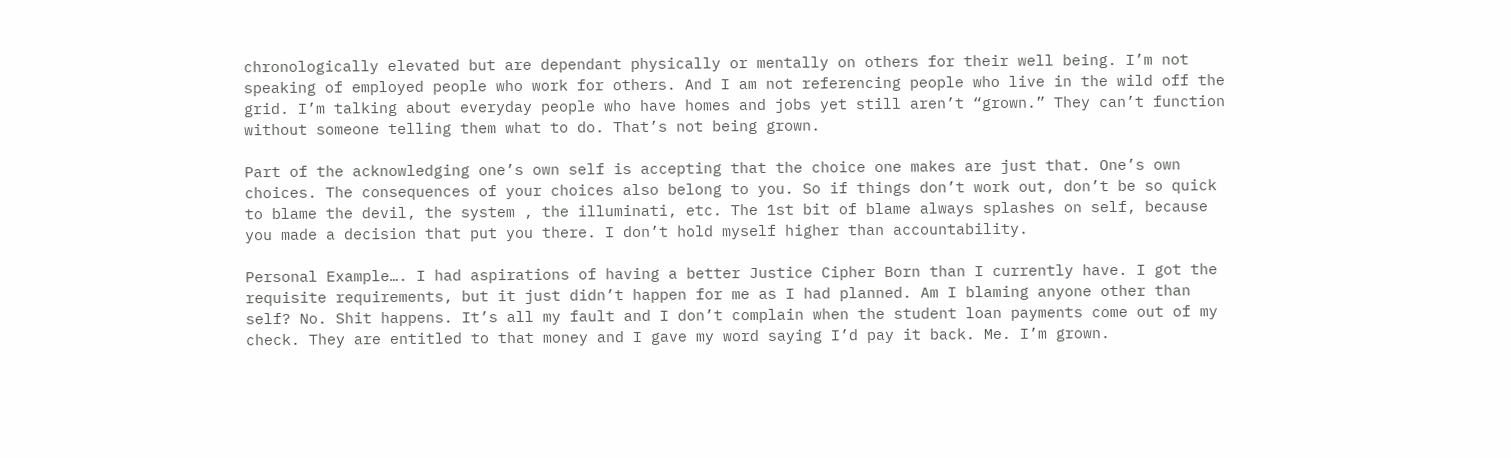chronologically elevated but are dependant physically or mentally on others for their well being. I’m not speaking of employed people who work for others. And I am not referencing people who live in the wild off the grid. I’m talking about everyday people who have homes and jobs yet still aren’t “grown.” They can’t function without someone telling them what to do. That’s not being grown.

Part of the acknowledging one’s own self is accepting that the choice one makes are just that. One’s own choices. The consequences of your choices also belong to you. So if things don’t work out, don’t be so quick to blame the devil, the system , the illuminati, etc. The 1st bit of blame always splashes on self, because you made a decision that put you there. I don’t hold myself higher than accountability.

Personal Example…. I had aspirations of having a better Justice Cipher Born than I currently have. I got the requisite requirements, but it just didn’t happen for me as I had planned. Am I blaming anyone other than self? No. Shit happens. It’s all my fault and I don’t complain when the student loan payments come out of my check. They are entitled to that money and I gave my word saying I’d pay it back. Me. I’m grown.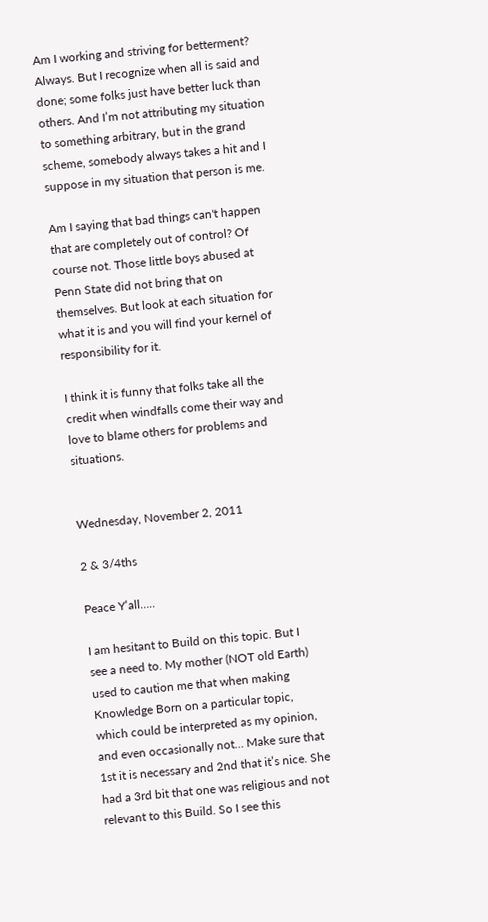Am I working and striving for betterment? Always. But I recognize when all is said and done; some folks just have better luck than others. And I’m not attributing my situation to something arbitrary, but in the grand scheme, somebody always takes a hit and I suppose in my situation that person is me.

Am I saying that bad things can't happen that are completely out of control? Of course not. Those little boys abused at Penn State did not bring that on themselves. But look at each situation for what it is and you will find your kernel of responsibility for it.

I think it is funny that folks take all the credit when windfalls come their way and love to blame others for problems and situations.


Wednesday, November 2, 2011

2 & 3/4ths

Peace Y’all…..

I am hesitant to Build on this topic. But I see a need to. My mother (NOT old Earth) used to caution me that when making Knowledge Born on a particular topic, which could be interpreted as my opinion, and even occasionally not… Make sure that 1st it is necessary and 2nd that it’s nice. She had a 3rd bit that one was religious and not relevant to this Build. So I see this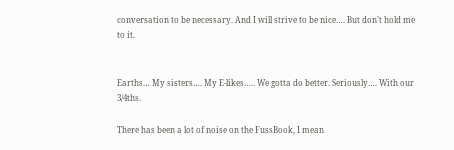conversation to be necessary. And I will strive to be nice…. But don’t hold me to it.


Earths… My sisters…. My E-likes….. We gotta do better. Seriously…. With our 3/4ths.

There has been a lot of noise on the FussBook, I mean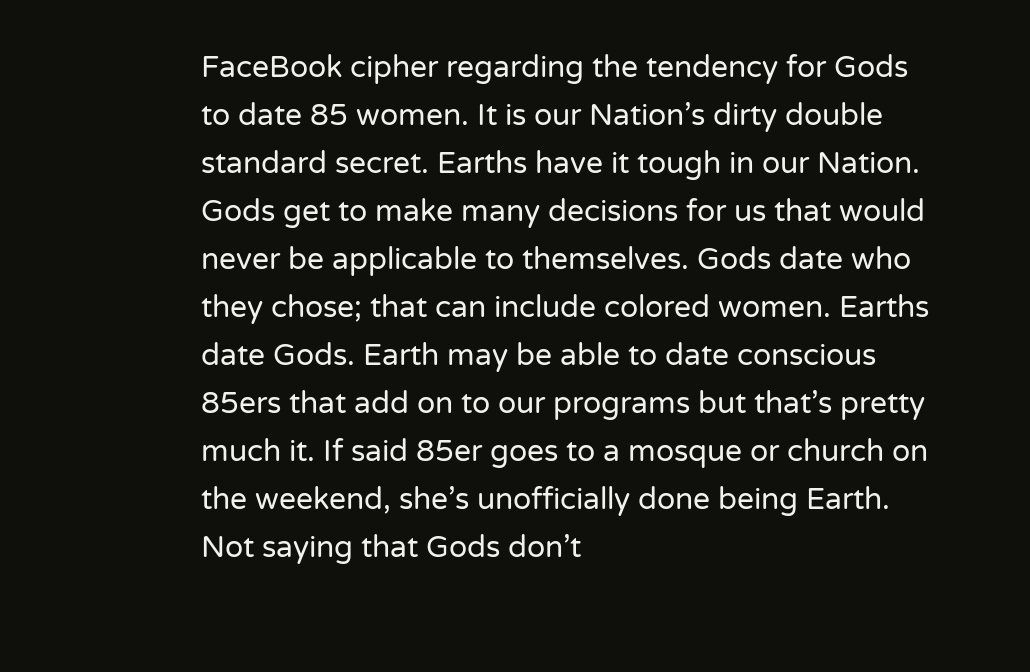FaceBook cipher regarding the tendency for Gods to date 85 women. It is our Nation’s dirty double standard secret. Earths have it tough in our Nation. Gods get to make many decisions for us that would never be applicable to themselves. Gods date who they chose; that can include colored women. Earths date Gods. Earth may be able to date conscious 85ers that add on to our programs but that’s pretty much it. If said 85er goes to a mosque or church on the weekend, she’s unofficially done being Earth. Not saying that Gods don’t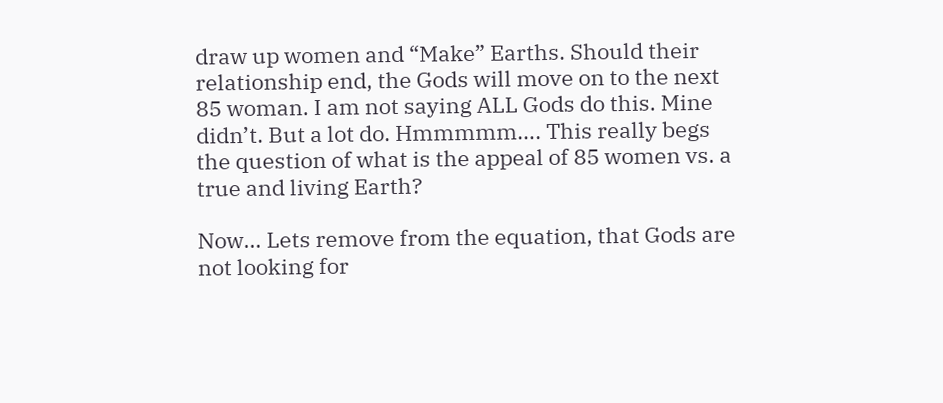draw up women and “Make” Earths. Should their relationship end, the Gods will move on to the next 85 woman. I am not saying ALL Gods do this. Mine didn’t. But a lot do. Hmmmmm…. This really begs the question of what is the appeal of 85 women vs. a true and living Earth?

Now… Lets remove from the equation, that Gods are not looking for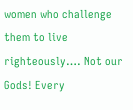women who challenge them to live righteously…. Not our Gods! Every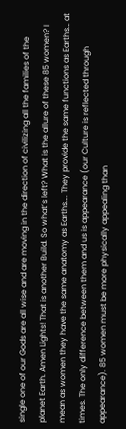single one of our Gods are all wise and are moving in the direction of civilizing all the families of the planet Earth. Amen Lights! That is another Build. So what’s left? What is the allure of these 85 women? I mean as women they have the same anatomy as Earths…. They provide the same functions as Earths… at times. The only difference between them and us is appearance (our Culture is reflected through appearance). 85 women must be more physically appealing than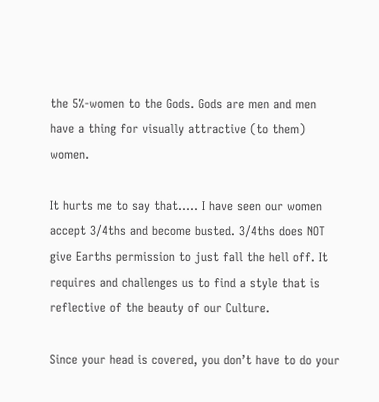the 5%-women to the Gods. Gods are men and men have a thing for visually attractive (to them) women.

It hurts me to say that….. I have seen our women accept 3/4ths and become busted. 3/4ths does NOT give Earths permission to just fall the hell off. It requires and challenges us to find a style that is reflective of the beauty of our Culture.

Since your head is covered, you don’t have to do your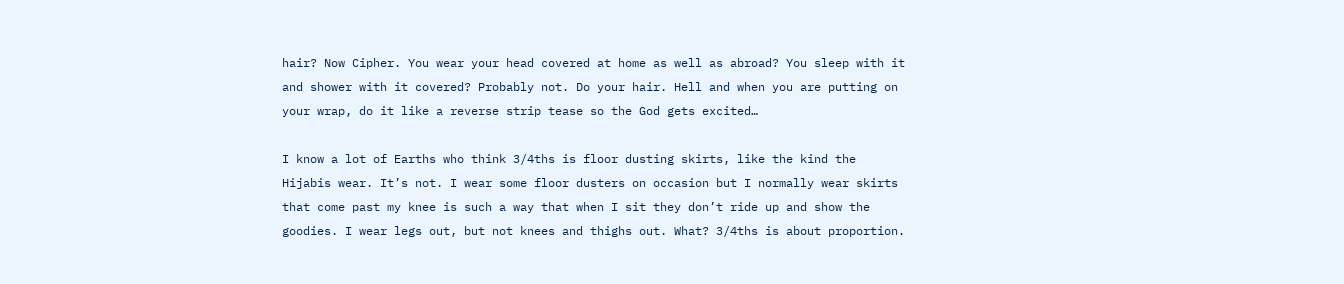hair? Now Cipher. You wear your head covered at home as well as abroad? You sleep with it and shower with it covered? Probably not. Do your hair. Hell and when you are putting on your wrap, do it like a reverse strip tease so the God gets excited…

I know a lot of Earths who think 3/4ths is floor dusting skirts, like the kind the Hijabis wear. It’s not. I wear some floor dusters on occasion but I normally wear skirts that come past my knee is such a way that when I sit they don’t ride up and show the goodies. I wear legs out, but not knees and thighs out. What? 3/4ths is about proportion.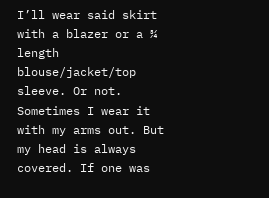I’ll wear said skirt with a blazer or a ¾ length blouse/jacket/top sleeve. Or not. Sometimes I wear it with my arms out. But my head is always covered. If one was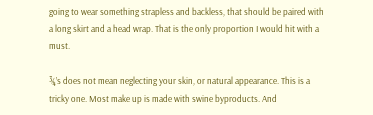going to wear something strapless and backless, that should be paired with a long skirt and a head wrap. That is the only proportion I would hit with a must.

¾’s does not mean neglecting your skin, or natural appearance. This is a tricky one. Most make up is made with swine byproducts. And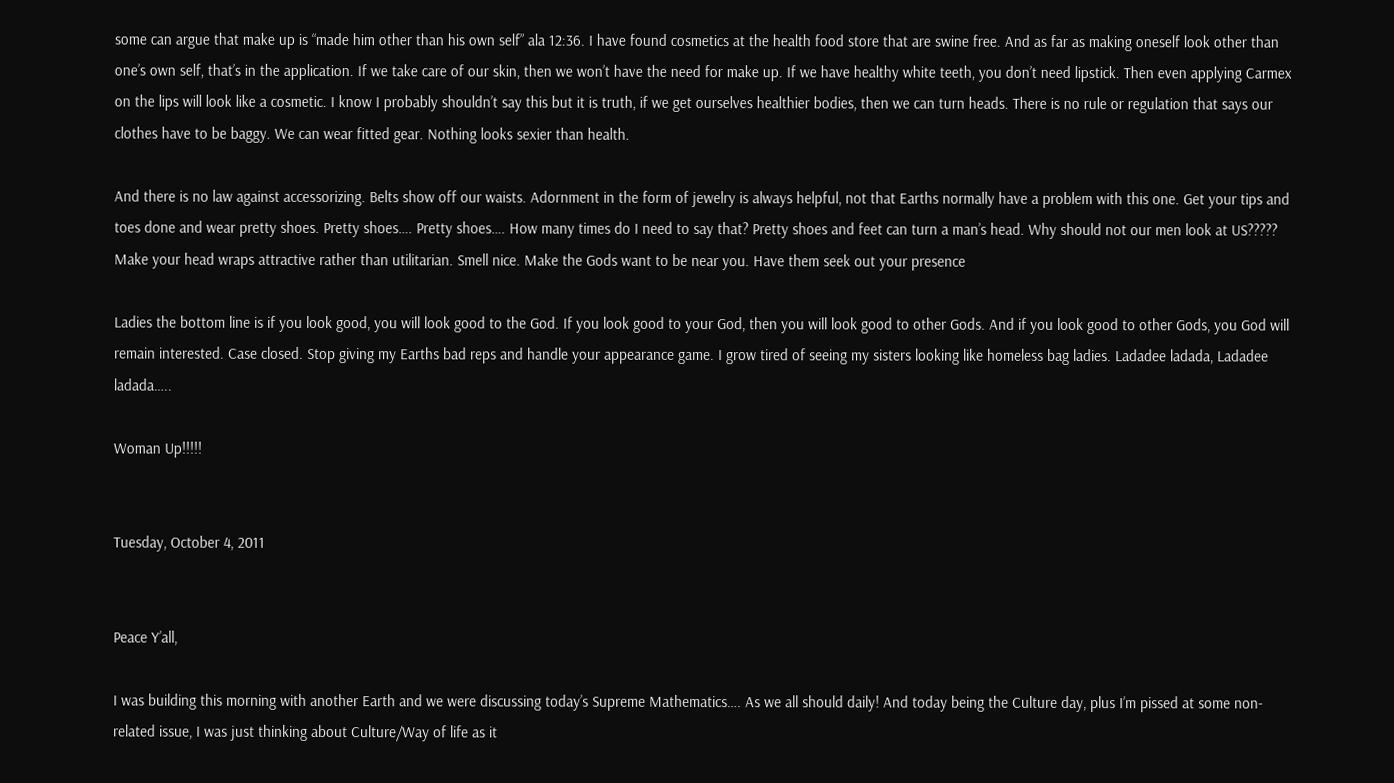some can argue that make up is “made him other than his own self” ala 12:36. I have found cosmetics at the health food store that are swine free. And as far as making oneself look other than one’s own self, that’s in the application. If we take care of our skin, then we won’t have the need for make up. If we have healthy white teeth, you don’t need lipstick. Then even applying Carmex on the lips will look like a cosmetic. I know I probably shouldn’t say this but it is truth, if we get ourselves healthier bodies, then we can turn heads. There is no rule or regulation that says our clothes have to be baggy. We can wear fitted gear. Nothing looks sexier than health.

And there is no law against accessorizing. Belts show off our waists. Adornment in the form of jewelry is always helpful, not that Earths normally have a problem with this one. Get your tips and toes done and wear pretty shoes. Pretty shoes…. Pretty shoes…. How many times do I need to say that? Pretty shoes and feet can turn a man’s head. Why should not our men look at US????? Make your head wraps attractive rather than utilitarian. Smell nice. Make the Gods want to be near you. Have them seek out your presence

Ladies the bottom line is if you look good, you will look good to the God. If you look good to your God, then you will look good to other Gods. And if you look good to other Gods, you God will remain interested. Case closed. Stop giving my Earths bad reps and handle your appearance game. I grow tired of seeing my sisters looking like homeless bag ladies. Ladadee ladada, Ladadee ladada…..

Woman Up!!!!!


Tuesday, October 4, 2011


Peace Y’all,

I was building this morning with another Earth and we were discussing today’s Supreme Mathematics…. As we all should daily! And today being the Culture day, plus I’m pissed at some non-related issue, I was just thinking about Culture/Way of life as it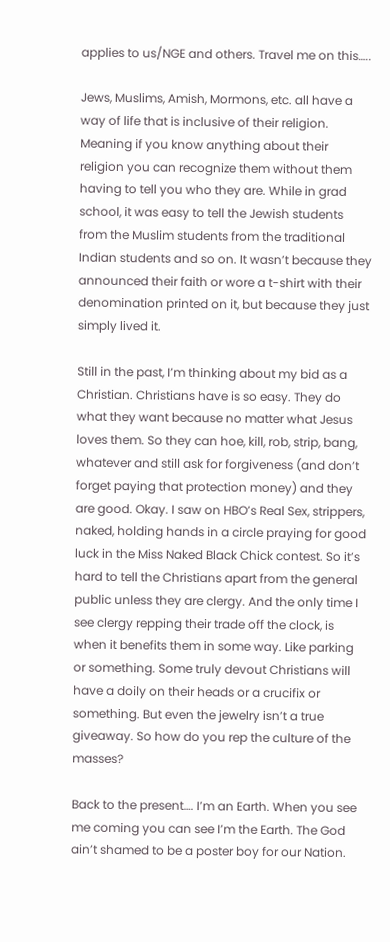applies to us/NGE and others. Travel me on this…..

Jews, Muslims, Amish, Mormons, etc. all have a way of life that is inclusive of their religion. Meaning if you know anything about their religion you can recognize them without them having to tell you who they are. While in grad school, it was easy to tell the Jewish students from the Muslim students from the traditional Indian students and so on. It wasn’t because they announced their faith or wore a t-shirt with their denomination printed on it, but because they just simply lived it.

Still in the past, I’m thinking about my bid as a Christian. Christians have is so easy. They do what they want because no matter what Jesus loves them. So they can hoe, kill, rob, strip, bang, whatever and still ask for forgiveness (and don’t forget paying that protection money) and they are good. Okay. I saw on HBO’s Real Sex, strippers, naked, holding hands in a circle praying for good luck in the Miss Naked Black Chick contest. So it’s hard to tell the Christians apart from the general public unless they are clergy. And the only time I see clergy repping their trade off the clock, is when it benefits them in some way. Like parking or something. Some truly devout Christians will have a doily on their heads or a crucifix or something. But even the jewelry isn’t a true giveaway. So how do you rep the culture of the masses?

Back to the present…. I’m an Earth. When you see me coming you can see I’m the Earth. The God ain’t shamed to be a poster boy for our Nation.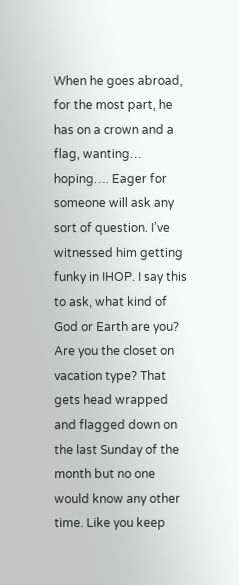When he goes abroad, for the most part, he has on a crown and a flag, wanting… hoping…. Eager for someone will ask any sort of question. I’ve witnessed him getting funky in IHOP. I say this to ask, what kind of God or Earth are you? Are you the closet on vacation type? That gets head wrapped and flagged down on the last Sunday of the month but no one would know any other time. Like you keep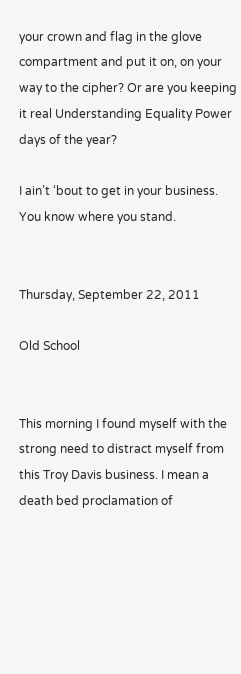your crown and flag in the glove compartment and put it on, on your way to the cipher? Or are you keeping it real Understanding Equality Power days of the year?

I ain’t ‘bout to get in your business. You know where you stand.


Thursday, September 22, 2011

Old School


This morning I found myself with the strong need to distract myself from this Troy Davis business. I mean a death bed proclamation of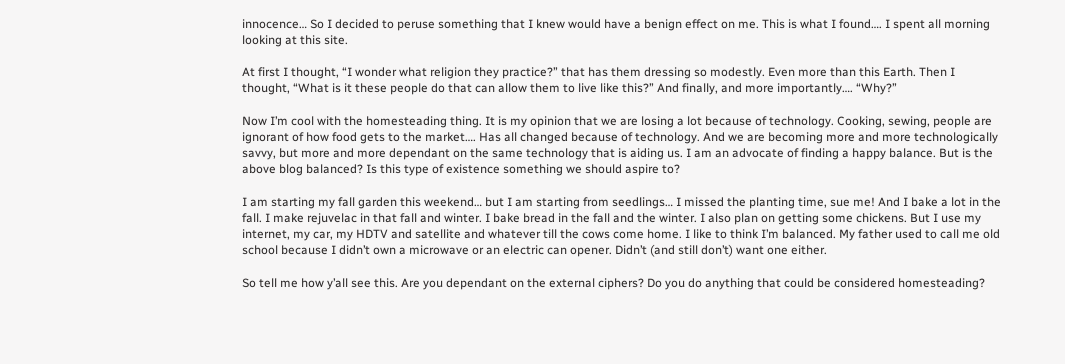innocence… So I decided to peruse something that I knew would have a benign effect on me. This is what I found…. I spent all morning looking at this site.

At first I thought, “I wonder what religion they practice?” that has them dressing so modestly. Even more than this Earth. Then I thought, “What is it these people do that can allow them to live like this?” And finally, and more importantly…. “Why?”

Now I’m cool with the homesteading thing. It is my opinion that we are losing a lot because of technology. Cooking, sewing, people are ignorant of how food gets to the market…. Has all changed because of technology. And we are becoming more and more technologically savvy, but more and more dependant on the same technology that is aiding us. I am an advocate of finding a happy balance. But is the above blog balanced? Is this type of existence something we should aspire to?

I am starting my fall garden this weekend… but I am starting from seedlings… I missed the planting time, sue me! And I bake a lot in the fall. I make rejuvelac in that fall and winter. I bake bread in the fall and the winter. I also plan on getting some chickens. But I use my internet, my car, my HDTV and satellite and whatever till the cows come home. I like to think I’m balanced. My father used to call me old school because I didn’t own a microwave or an electric can opener. Didn’t (and still don’t) want one either.

So tell me how y’all see this. Are you dependant on the external ciphers? Do you do anything that could be considered homesteading?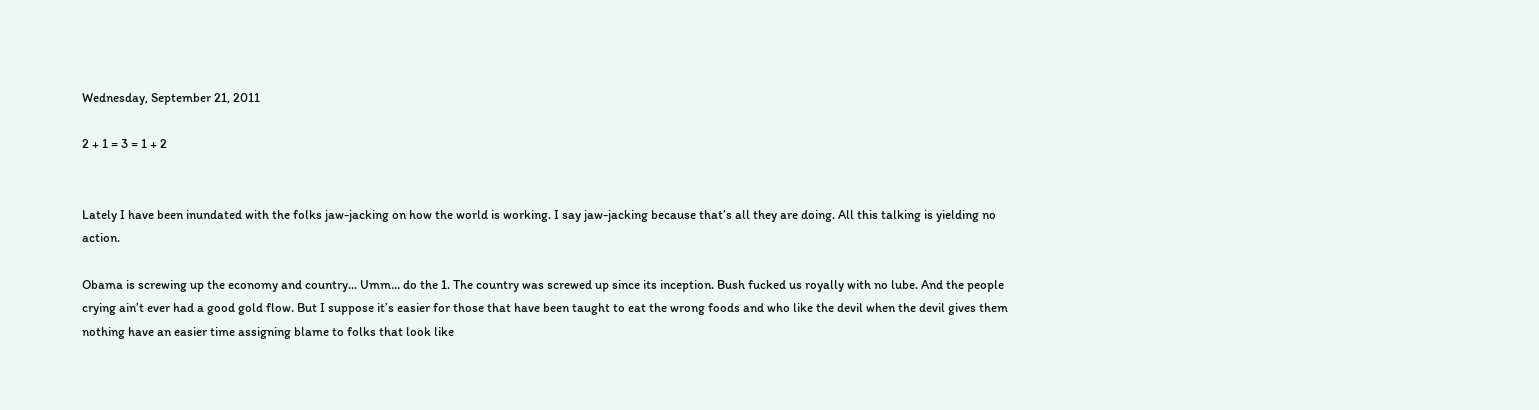Wednesday, September 21, 2011

2 + 1 = 3 = 1 + 2


Lately I have been inundated with the folks jaw-jacking on how the world is working. I say jaw-jacking because that’s all they are doing. All this talking is yielding no action.

Obama is screwing up the economy and country… Umm… do the 1. The country was screwed up since its inception. Bush fucked us royally with no lube. And the people crying ain’t ever had a good gold flow. But I suppose it’s easier for those that have been taught to eat the wrong foods and who like the devil when the devil gives them nothing have an easier time assigning blame to folks that look like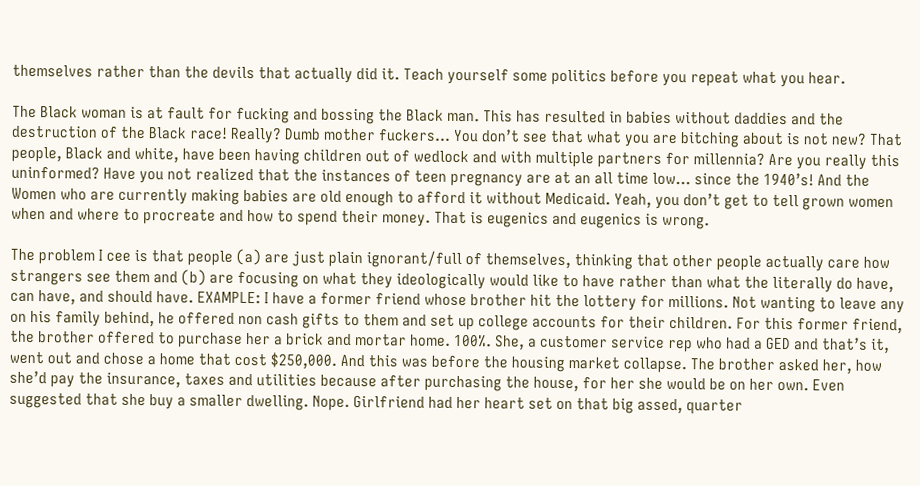themselves rather than the devils that actually did it. Teach yourself some politics before you repeat what you hear.

The Black woman is at fault for fucking and bossing the Black man. This has resulted in babies without daddies and the destruction of the Black race! Really? Dumb mother fuckers… You don’t see that what you are bitching about is not new? That people, Black and white, have been having children out of wedlock and with multiple partners for millennia? Are you really this uninformed? Have you not realized that the instances of teen pregnancy are at an all time low… since the 1940’s! And the Women who are currently making babies are old enough to afford it without Medicaid. Yeah, you don’t get to tell grown women when and where to procreate and how to spend their money. That is eugenics and eugenics is wrong.

The problem I cee is that people (a) are just plain ignorant/full of themselves, thinking that other people actually care how strangers see them and (b) are focusing on what they ideologically would like to have rather than what the literally do have, can have, and should have. EXAMPLE: I have a former friend whose brother hit the lottery for millions. Not wanting to leave any on his family behind, he offered non cash gifts to them and set up college accounts for their children. For this former friend, the brother offered to purchase her a brick and mortar home. 100%. She, a customer service rep who had a GED and that’s it, went out and chose a home that cost $250,000. And this was before the housing market collapse. The brother asked her, how she’d pay the insurance, taxes and utilities because after purchasing the house, for her she would be on her own. Even suggested that she buy a smaller dwelling. Nope. Girlfriend had her heart set on that big assed, quarter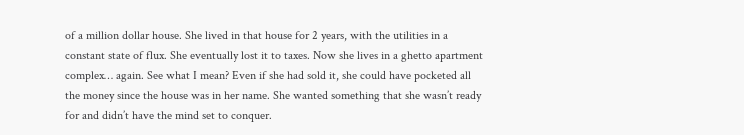of a million dollar house. She lived in that house for 2 years, with the utilities in a constant state of flux. She eventually lost it to taxes. Now she lives in a ghetto apartment complex… again. See what I mean? Even if she had sold it, she could have pocketed all the money since the house was in her name. She wanted something that she wasn’t ready for and didn’t have the mind set to conquer.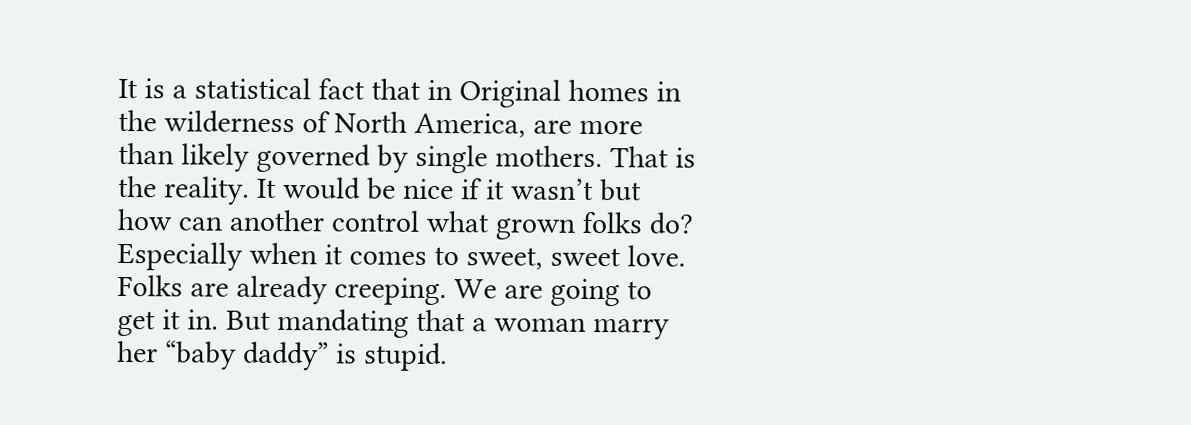It is a statistical fact that in Original homes in the wilderness of North America, are more than likely governed by single mothers. That is the reality. It would be nice if it wasn’t but how can another control what grown folks do? Especially when it comes to sweet, sweet love. Folks are already creeping. We are going to get it in. But mandating that a woman marry her “baby daddy” is stupid.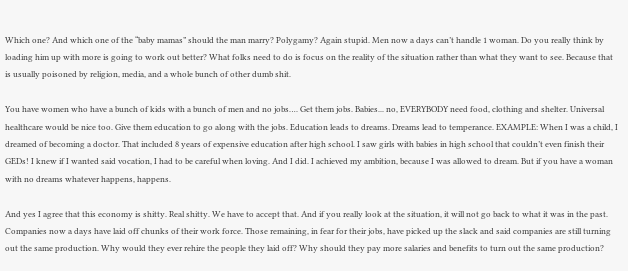Which one? And which one of the “baby mamas” should the man marry? Polygamy? Again stupid. Men now a days can’t handle 1 woman. Do you really think by loading him up with more is going to work out better? What folks need to do is focus on the reality of the situation rather than what they want to see. Because that is usually poisoned by religion, media, and a whole bunch of other dumb shit.

You have women who have a bunch of kids with a bunch of men and no jobs…. Get them jobs. Babies... no, EVERYBODY need food, clothing and shelter. Universal healthcare would be nice too. Give them education to go along with the jobs. Education leads to dreams. Dreams lead to temperance. EXAMPLE: When I was a child, I dreamed of becoming a doctor. That included 8 years of expensive education after high school. I saw girls with babies in high school that couldn’t even finish their GEDs! I knew if I wanted said vocation, I had to be careful when loving. And I did. I achieved my ambition, because I was allowed to dream. But if you have a woman with no dreams whatever happens, happens.

And yes I agree that this economy is shitty. Real shitty. We have to accept that. And if you really look at the situation, it will not go back to what it was in the past. Companies now a days have laid off chunks of their work force. Those remaining, in fear for their jobs, have picked up the slack and said companies are still turning out the same production. Why would they ever rehire the people they laid off? Why should they pay more salaries and benefits to turn out the same production?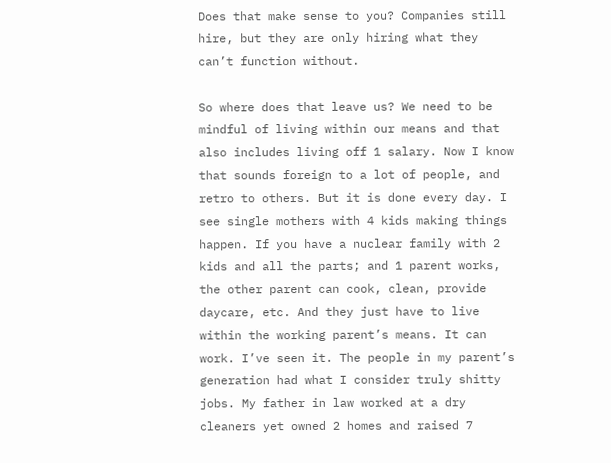Does that make sense to you? Companies still hire, but they are only hiring what they can’t function without.

So where does that leave us? We need to be mindful of living within our means and that also includes living off 1 salary. Now I know that sounds foreign to a lot of people, and retro to others. But it is done every day. I see single mothers with 4 kids making things happen. If you have a nuclear family with 2 kids and all the parts; and 1 parent works, the other parent can cook, clean, provide daycare, etc. And they just have to live within the working parent’s means. It can work. I’ve seen it. The people in my parent’s generation had what I consider truly shitty jobs. My father in law worked at a dry cleaners yet owned 2 homes and raised 7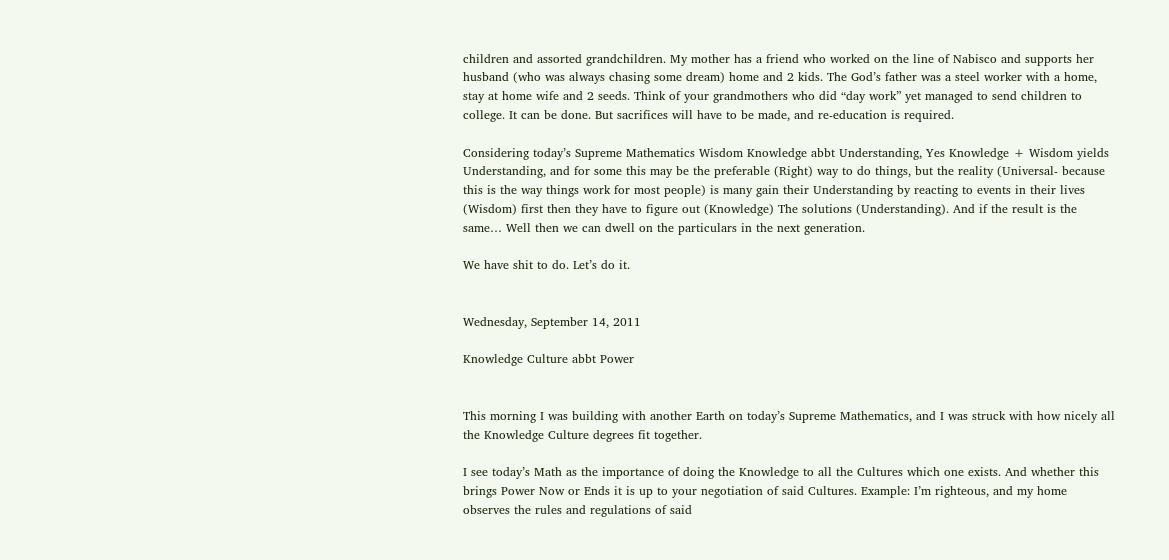children and assorted grandchildren. My mother has a friend who worked on the line of Nabisco and supports her husband (who was always chasing some dream) home and 2 kids. The God’s father was a steel worker with a home, stay at home wife and 2 seeds. Think of your grandmothers who did “day work” yet managed to send children to college. It can be done. But sacrifices will have to be made, and re-education is required.

Considering today’s Supreme Mathematics Wisdom Knowledge abbt Understanding, Yes Knowledge + Wisdom yields Understanding, and for some this may be the preferable (Right) way to do things, but the reality (Universal- because this is the way things work for most people) is many gain their Understanding by reacting to events in their lives (Wisdom) first then they have to figure out (Knowledge) The solutions (Understanding). And if the result is the same… Well then we can dwell on the particulars in the next generation.

We have shit to do. Let’s do it.


Wednesday, September 14, 2011

Knowledge Culture abbt Power


This morning I was building with another Earth on today’s Supreme Mathematics, and I was struck with how nicely all the Knowledge Culture degrees fit together.

I see today’s Math as the importance of doing the Knowledge to all the Cultures which one exists. And whether this brings Power Now or Ends it is up to your negotiation of said Cultures. Example: I’m righteous, and my home observes the rules and regulations of said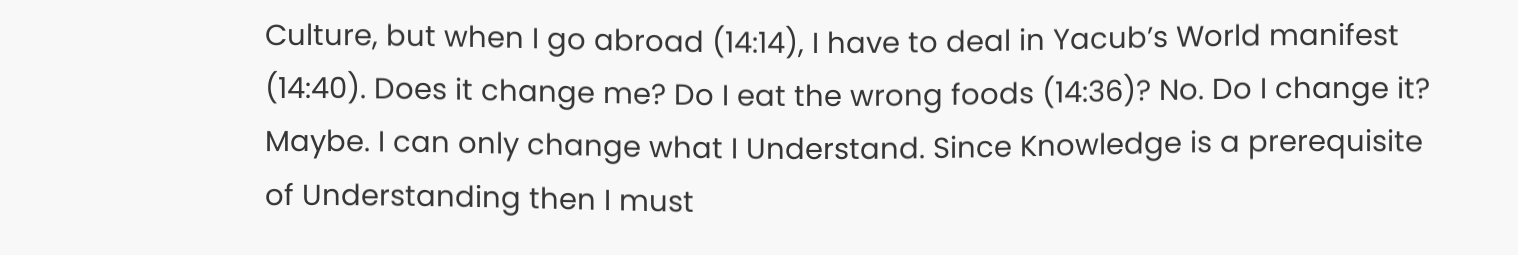Culture, but when I go abroad (14:14), I have to deal in Yacub’s World manifest (14:40). Does it change me? Do I eat the wrong foods (14:36)? No. Do I change it? Maybe. I can only change what I Understand. Since Knowledge is a prerequisite of Understanding then I must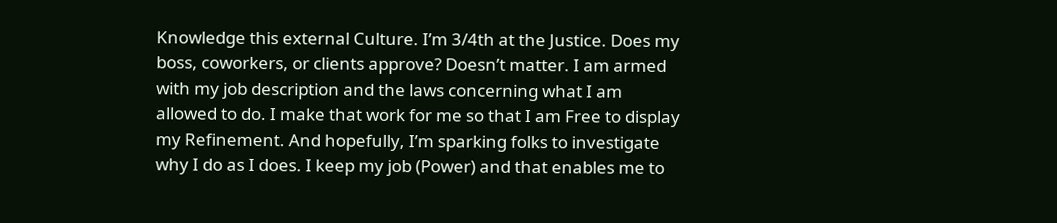Knowledge this external Culture. I’m 3/4th at the Justice. Does my boss, coworkers, or clients approve? Doesn’t matter. I am armed with my job description and the laws concerning what I am allowed to do. I make that work for me so that I am Free to display my Refinement. And hopefully, I’m sparking folks to investigate why I do as I does. I keep my job (Power) and that enables me to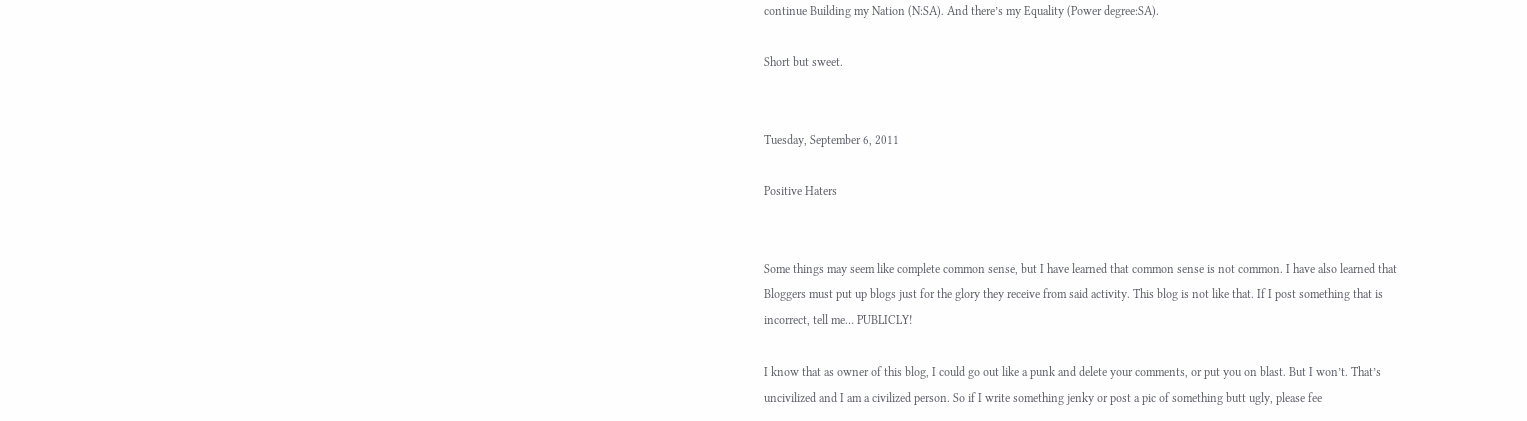continue Building my Nation (N:SA). And there’s my Equality (Power degree:SA).

Short but sweet.


Tuesday, September 6, 2011

Positive Haters


Some things may seem like complete common sense, but I have learned that common sense is not common. I have also learned that Bloggers must put up blogs just for the glory they receive from said activity. This blog is not like that. If I post something that is incorrect, tell me… PUBLICLY!

I know that as owner of this blog, I could go out like a punk and delete your comments, or put you on blast. But I won’t. That’s uncivilized and I am a civilized person. So if I write something jenky or post a pic of something butt ugly, please fee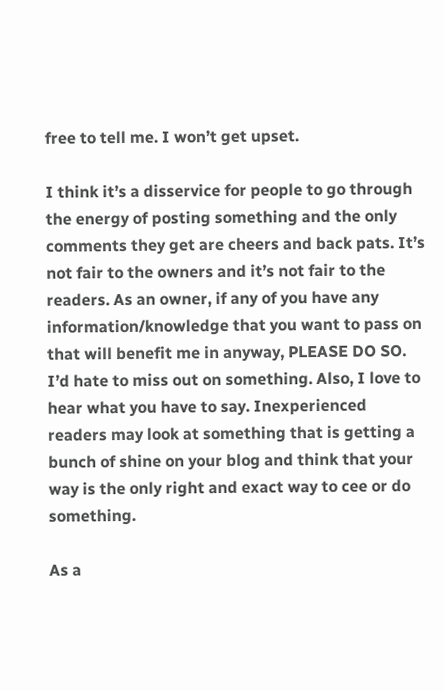free to tell me. I won’t get upset.

I think it’s a disservice for people to go through the energy of posting something and the only comments they get are cheers and back pats. It’s not fair to the owners and it’s not fair to the readers. As an owner, if any of you have any information/knowledge that you want to pass on that will benefit me in anyway, PLEASE DO SO. I’d hate to miss out on something. Also, I love to hear what you have to say. Inexperienced readers may look at something that is getting a bunch of shine on your blog and think that your way is the only right and exact way to cee or do something.

As a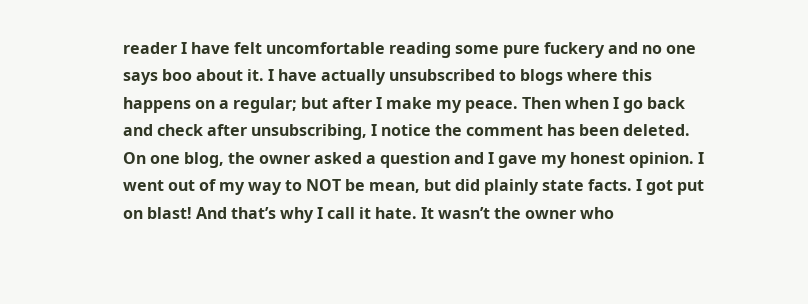reader I have felt uncomfortable reading some pure fuckery and no one says boo about it. I have actually unsubscribed to blogs where this happens on a regular; but after I make my peace. Then when I go back and check after unsubscribing, I notice the comment has been deleted. On one blog, the owner asked a question and I gave my honest opinion. I went out of my way to NOT be mean, but did plainly state facts. I got put on blast! And that’s why I call it hate. It wasn’t the owner who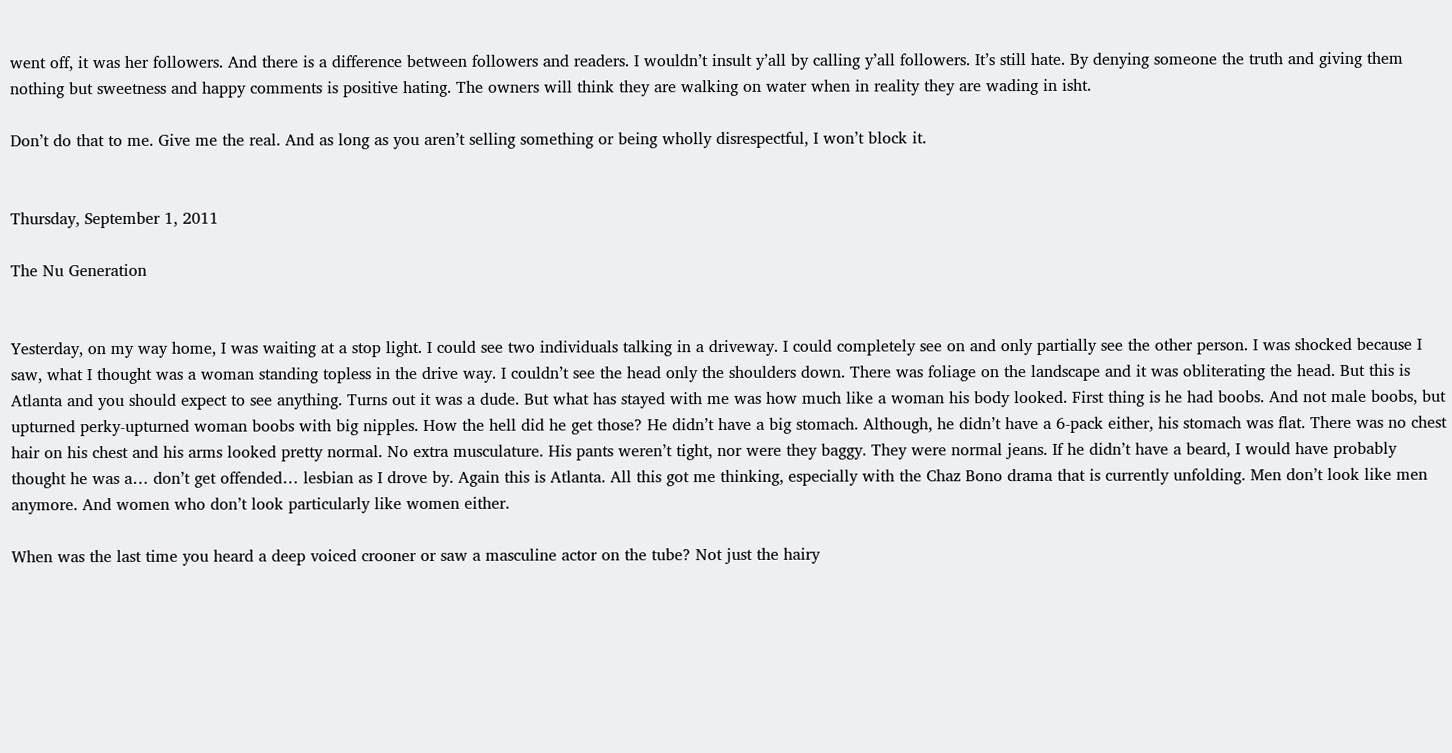went off, it was her followers. And there is a difference between followers and readers. I wouldn’t insult y’all by calling y’all followers. It’s still hate. By denying someone the truth and giving them nothing but sweetness and happy comments is positive hating. The owners will think they are walking on water when in reality they are wading in isht.

Don’t do that to me. Give me the real. And as long as you aren’t selling something or being wholly disrespectful, I won’t block it.


Thursday, September 1, 2011

The Nu Generation


Yesterday, on my way home, I was waiting at a stop light. I could see two individuals talking in a driveway. I could completely see on and only partially see the other person. I was shocked because I saw, what I thought was a woman standing topless in the drive way. I couldn’t see the head only the shoulders down. There was foliage on the landscape and it was obliterating the head. But this is Atlanta and you should expect to see anything. Turns out it was a dude. But what has stayed with me was how much like a woman his body looked. First thing is he had boobs. And not male boobs, but upturned perky-upturned woman boobs with big nipples. How the hell did he get those? He didn’t have a big stomach. Although, he didn’t have a 6-pack either, his stomach was flat. There was no chest hair on his chest and his arms looked pretty normal. No extra musculature. His pants weren’t tight, nor were they baggy. They were normal jeans. If he didn’t have a beard, I would have probably thought he was a… don’t get offended… lesbian as I drove by. Again this is Atlanta. All this got me thinking, especially with the Chaz Bono drama that is currently unfolding. Men don’t look like men anymore. And women who don’t look particularly like women either.

When was the last time you heard a deep voiced crooner or saw a masculine actor on the tube? Not just the hairy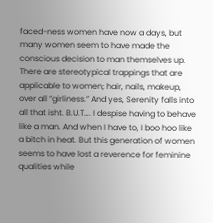faced-ness women have now a days, but many women seem to have made the conscious decision to man themselves up. There are stereotypical trappings that are applicable to women; hair, nails, makeup, over all “girliness.” And yes, Serenity falls into all that isht. B.U.T…. I despise having to behave like a man. And when I have to, I boo hoo like a bitch in heat. But this generation of women seems to have lost a reverence for feminine qualities while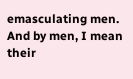emasculating men. And by men, I mean their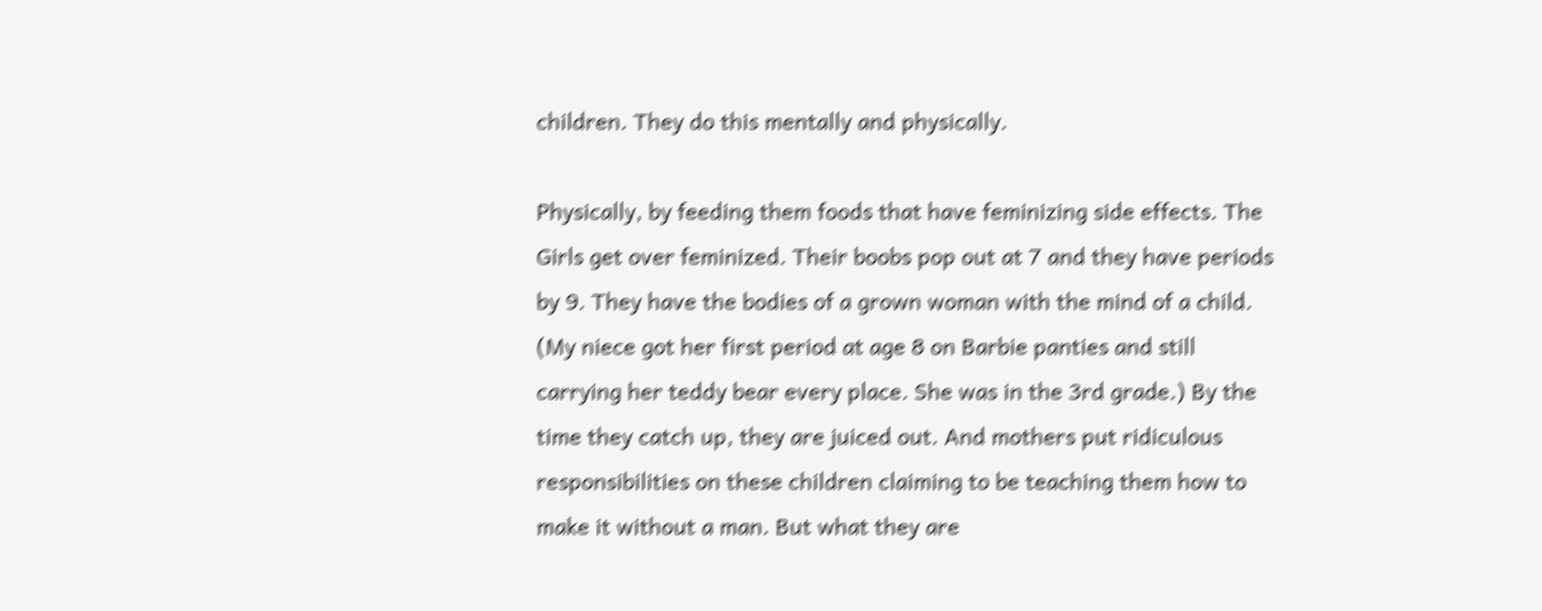children. They do this mentally and physically.

Physically, by feeding them foods that have feminizing side effects. The Girls get over feminized. Their boobs pop out at 7 and they have periods by 9. They have the bodies of a grown woman with the mind of a child. (My niece got her first period at age 8 on Barbie panties and still carrying her teddy bear every place. She was in the 3rd grade.) By the time they catch up, they are juiced out. And mothers put ridiculous responsibilities on these children claiming to be teaching them how to make it without a man. But what they are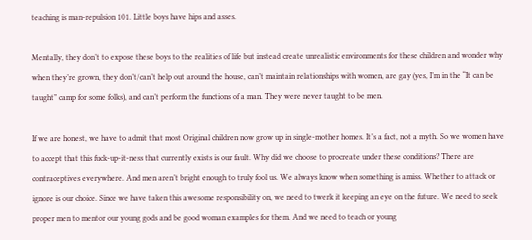teaching is man-repulsion 101. Little boys have hips and asses.

Mentally, they don’t to expose these boys to the realities of life but instead create unrealistic environments for these children and wonder why when they’re grown, they don’t/can’t help out around the house, can’t maintain relationships with women, are gay (yes, I’m in the “It can be taught” camp for some folks), and can’t perform the functions of a man. They were never taught to be men.

If we are honest, we have to admit that most Original children now grow up in single-mother homes. It’s a fact, not a myth. So we women have to accept that this fuck-up-it-ness that currently exists is our fault. Why did we choose to procreate under these conditions? There are contraceptives everywhere. And men aren’t bright enough to truly fool us. We always know when something is amiss. Whether to attack or ignore is our choice. Since we have taken this awesome responsibility on, we need to twerk it keeping an eye on the future. We need to seek proper men to mentor our young gods and be good woman examples for them. And we need to teach or young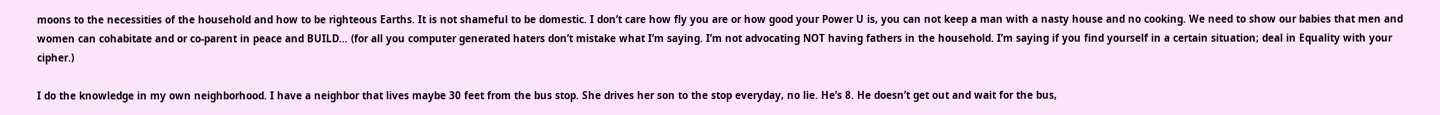moons to the necessities of the household and how to be righteous Earths. It is not shameful to be domestic. I don’t care how fly you are or how good your Power U is, you can not keep a man with a nasty house and no cooking. We need to show our babies that men and women can cohabitate and or co-parent in peace and BUILD… (for all you computer generated haters don’t mistake what I’m saying. I’m not advocating NOT having fathers in the household. I’m saying if you find yourself in a certain situation; deal in Equality with your cipher.)

I do the knowledge in my own neighborhood. I have a neighbor that lives maybe 30 feet from the bus stop. She drives her son to the stop everyday, no lie. He’s 8. He doesn’t get out and wait for the bus,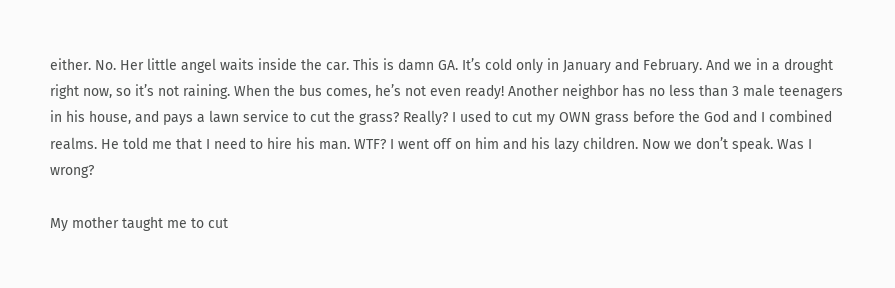either. No. Her little angel waits inside the car. This is damn GA. It’s cold only in January and February. And we in a drought right now, so it’s not raining. When the bus comes, he’s not even ready! Another neighbor has no less than 3 male teenagers in his house, and pays a lawn service to cut the grass? Really? I used to cut my OWN grass before the God and I combined realms. He told me that I need to hire his man. WTF? I went off on him and his lazy children. Now we don’t speak. Was I wrong?

My mother taught me to cut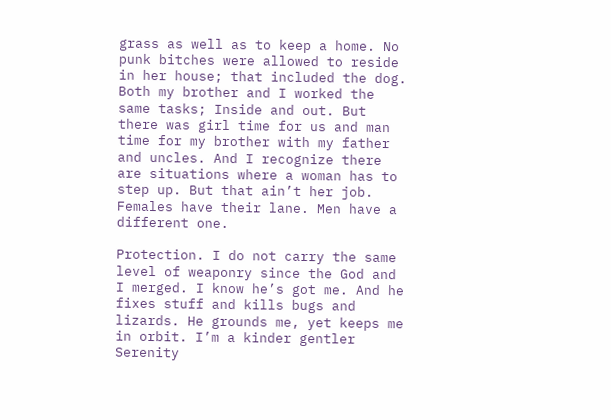grass as well as to keep a home. No punk bitches were allowed to reside in her house; that included the dog. Both my brother and I worked the same tasks; Inside and out. But there was girl time for us and man time for my brother with my father and uncles. And I recognize there are situations where a woman has to step up. But that ain’t her job. Females have their lane. Men have a different one.

Protection. I do not carry the same level of weaponry since the God and I merged. I know he’s got me. And he fixes stuff and kills bugs and lizards. He grounds me, yet keeps me in orbit. I’m a kinder gentler Serenity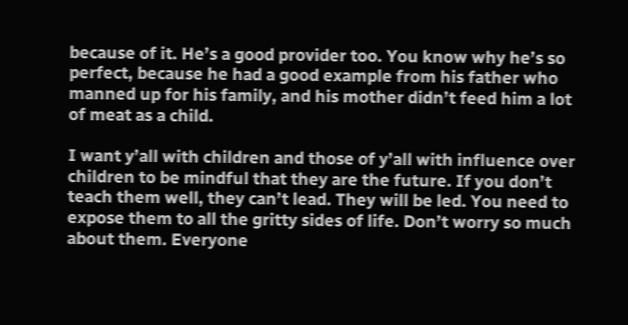because of it. He’s a good provider too. You know why he’s so perfect, because he had a good example from his father who manned up for his family, and his mother didn’t feed him a lot of meat as a child.

I want y’all with children and those of y’all with influence over children to be mindful that they are the future. If you don’t teach them well, they can’t lead. They will be led. You need to expose them to all the gritty sides of life. Don’t worry so much about them. Everyone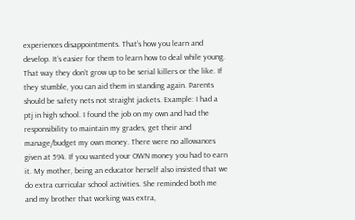experiences disappointments. That’s how you learn and develop. It’s easier for them to learn how to deal while young. That way they don’t grow up to be serial killers or the like. If they stumble, you can aid them in standing again. Parents should be safety nets not straight jackets. Example: I had a ptj in high school. I found the job on my own and had the responsibility to maintain my grades, get their and manage/budget my own money. There were no allowances given at 594. If you wanted your OWN money you had to earn it. My mother, being an educator herself also insisted that we do extra curricular school activities. She reminded both me and my brother that working was extra,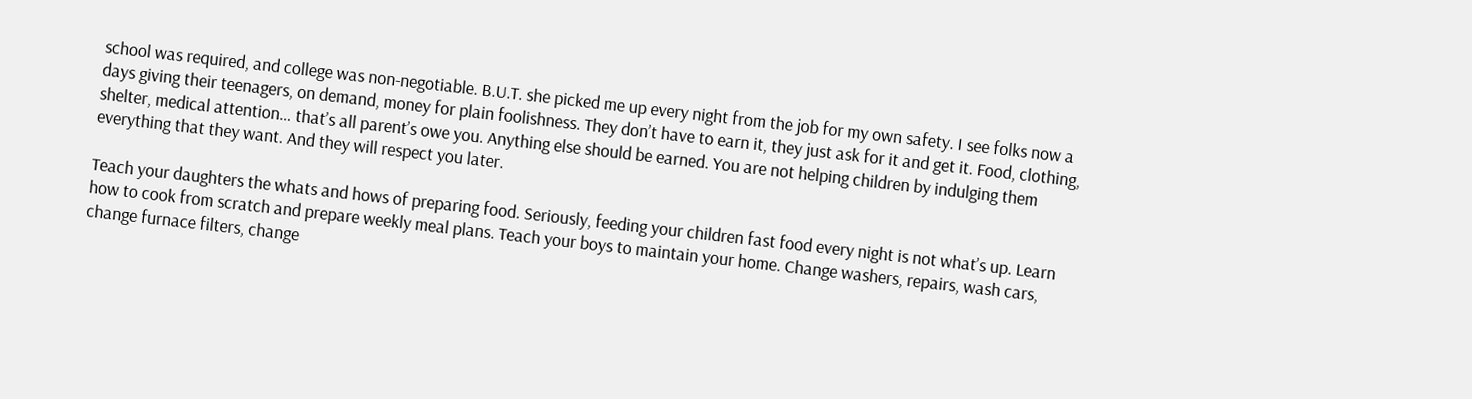school was required, and college was non-negotiable. B.U.T. she picked me up every night from the job for my own safety. I see folks now a days giving their teenagers, on demand, money for plain foolishness. They don’t have to earn it, they just ask for it and get it. Food, clothing, shelter, medical attention… that’s all parent’s owe you. Anything else should be earned. You are not helping children by indulging them everything that they want. And they will respect you later.

Teach your daughters the whats and hows of preparing food. Seriously, feeding your children fast food every night is not what’s up. Learn how to cook from scratch and prepare weekly meal plans. Teach your boys to maintain your home. Change washers, repairs, wash cars, change furnace filters, change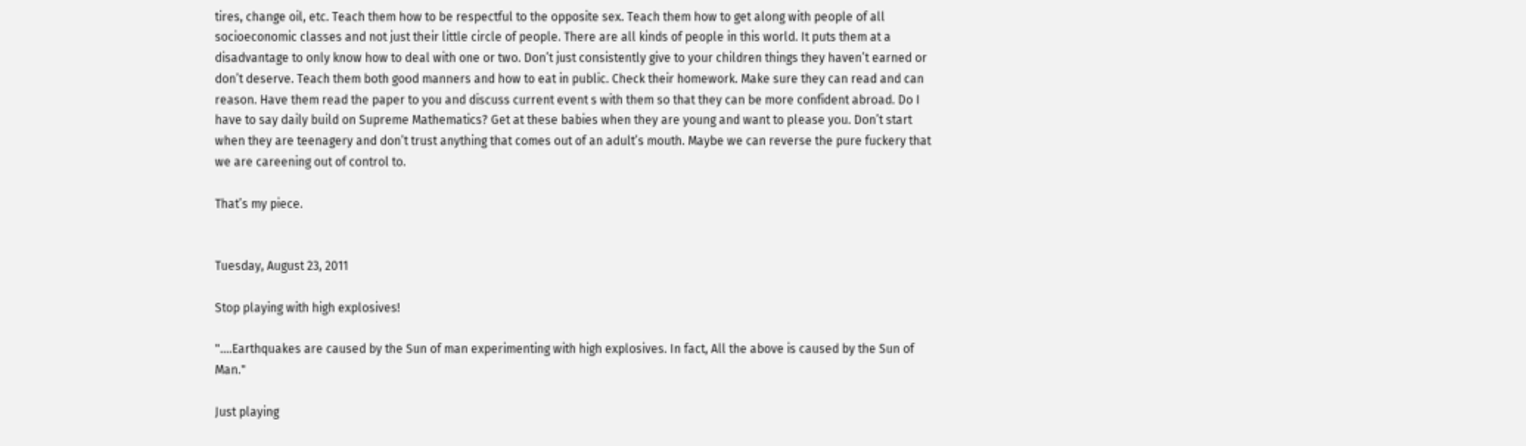tires, change oil, etc. Teach them how to be respectful to the opposite sex. Teach them how to get along with people of all socioeconomic classes and not just their little circle of people. There are all kinds of people in this world. It puts them at a disadvantage to only know how to deal with one or two. Don’t just consistently give to your children things they haven’t earned or don’t deserve. Teach them both good manners and how to eat in public. Check their homework. Make sure they can read and can reason. Have them read the paper to you and discuss current event s with them so that they can be more confident abroad. Do I have to say daily build on Supreme Mathematics? Get at these babies when they are young and want to please you. Don’t start when they are teenagery and don’t trust anything that comes out of an adult’s mouth. Maybe we can reverse the pure fuckery that we are careening out of control to.

That’s my piece.


Tuesday, August 23, 2011

Stop playing with high explosives!

"....Earthquakes are caused by the Sun of man experimenting with high explosives. In fact, All the above is caused by the Sun of Man."

Just playing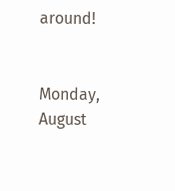around!


Monday, August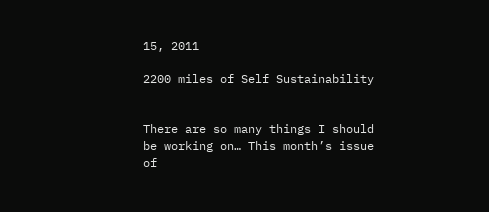15, 2011

2200 miles of Self Sustainability


There are so many things I should be working on… This month’s issue of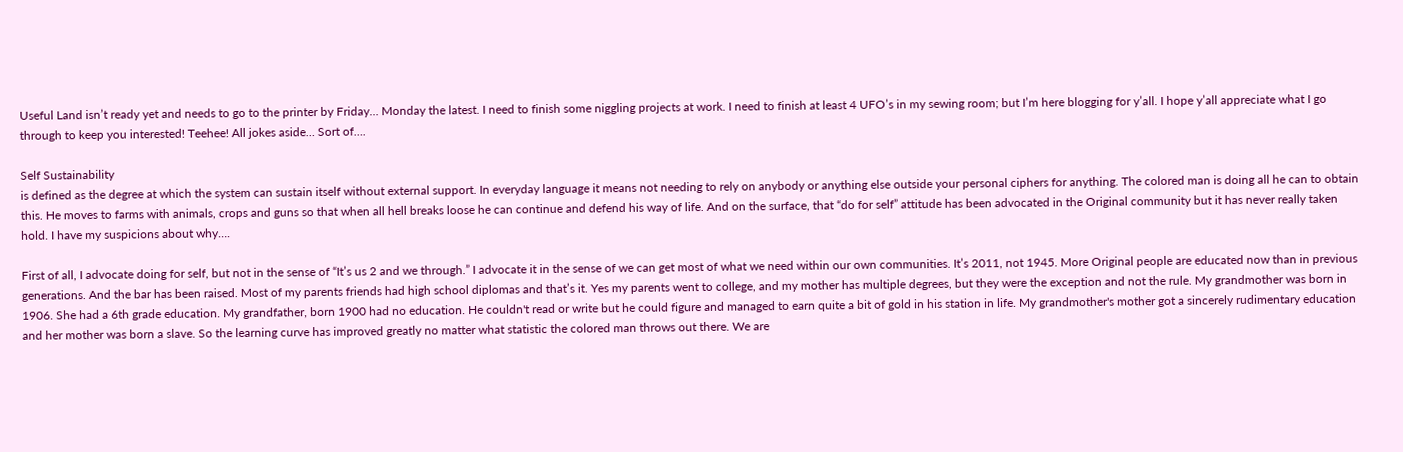Useful Land isn’t ready yet and needs to go to the printer by Friday… Monday the latest. I need to finish some niggling projects at work. I need to finish at least 4 UFO’s in my sewing room; but I’m here blogging for y’all. I hope y’all appreciate what I go through to keep you interested! Teehee! All jokes aside… Sort of….

Self Sustainability
is defined as the degree at which the system can sustain itself without external support. In everyday language it means not needing to rely on anybody or anything else outside your personal ciphers for anything. The colored man is doing all he can to obtain this. He moves to farms with animals, crops and guns so that when all hell breaks loose he can continue and defend his way of life. And on the surface, that “do for self” attitude has been advocated in the Original community but it has never really taken hold. I have my suspicions about why….

First of all, I advocate doing for self, but not in the sense of “It’s us 2 and we through.” I advocate it in the sense of we can get most of what we need within our own communities. It’s 2011, not 1945. More Original people are educated now than in previous generations. And the bar has been raised. Most of my parents friends had high school diplomas and that’s it. Yes my parents went to college, and my mother has multiple degrees, but they were the exception and not the rule. My grandmother was born in 1906. She had a 6th grade education. My grandfather, born 1900 had no education. He couldn't read or write but he could figure and managed to earn quite a bit of gold in his station in life. My grandmother's mother got a sincerely rudimentary education and her mother was born a slave. So the learning curve has improved greatly no matter what statistic the colored man throws out there. We are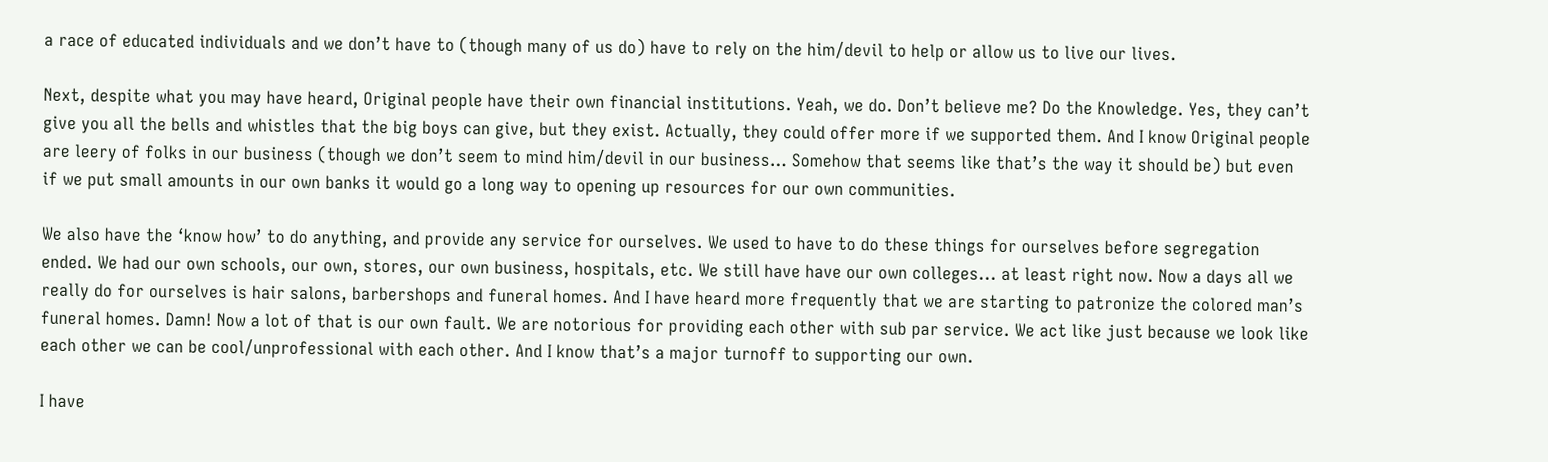a race of educated individuals and we don’t have to (though many of us do) have to rely on the him/devil to help or allow us to live our lives.

Next, despite what you may have heard, Original people have their own financial institutions. Yeah, we do. Don’t believe me? Do the Knowledge. Yes, they can’t give you all the bells and whistles that the big boys can give, but they exist. Actually, they could offer more if we supported them. And I know Original people are leery of folks in our business (though we don’t seem to mind him/devil in our business… Somehow that seems like that’s the way it should be) but even if we put small amounts in our own banks it would go a long way to opening up resources for our own communities.

We also have the ‘know how’ to do anything, and provide any service for ourselves. We used to have to do these things for ourselves before segregation ended. We had our own schools, our own, stores, our own business, hospitals, etc. We still have have our own colleges... at least right now. Now a days all we really do for ourselves is hair salons, barbershops and funeral homes. And I have heard more frequently that we are starting to patronize the colored man’s funeral homes. Damn! Now a lot of that is our own fault. We are notorious for providing each other with sub par service. We act like just because we look like each other we can be cool/unprofessional with each other. And I know that’s a major turnoff to supporting our own.

I have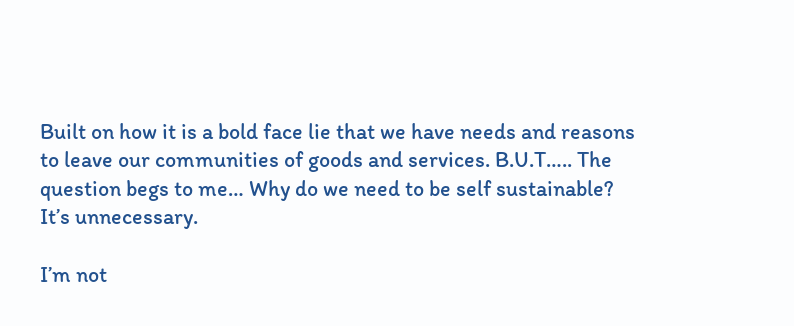Built on how it is a bold face lie that we have needs and reasons to leave our communities of goods and services. B.U.T….. The question begs to me… Why do we need to be self sustainable? It’s unnecessary.

I’m not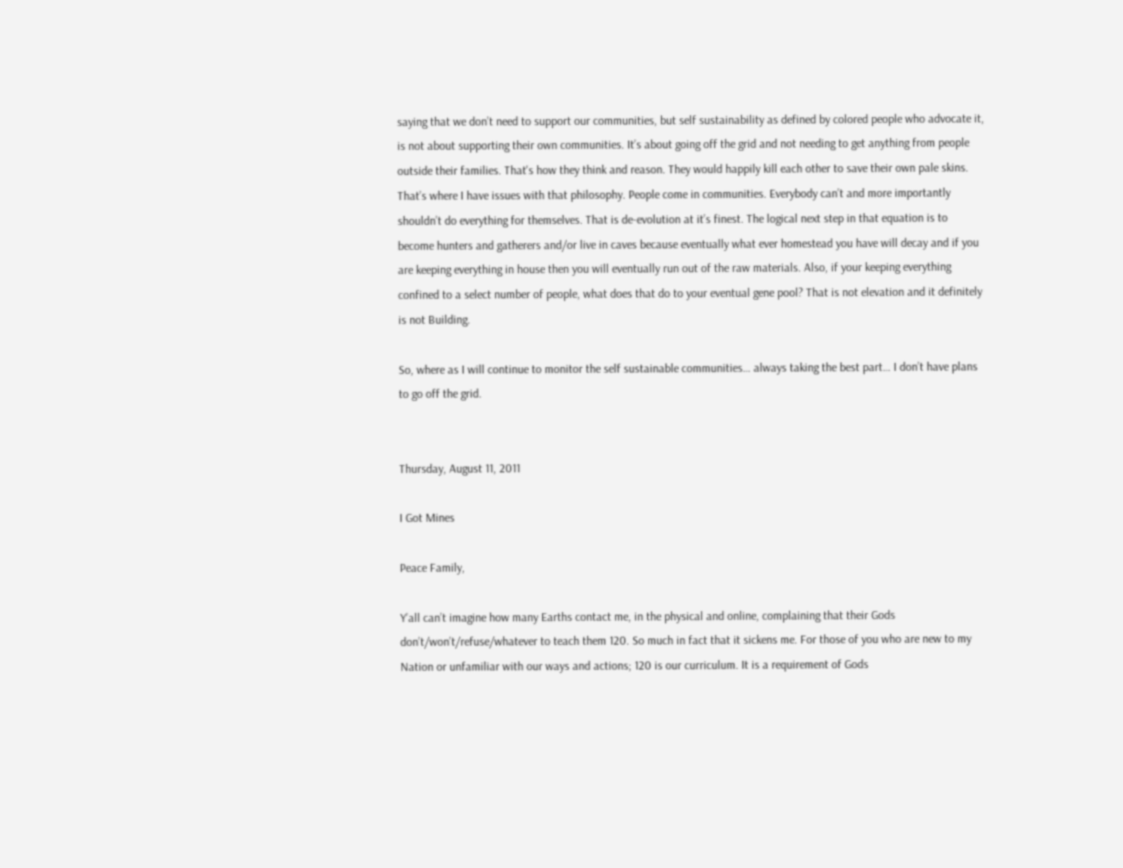saying that we don’t need to support our communities, but self sustainability as defined by colored people who advocate it, is not about supporting their own communities. It’s about going off the grid and not needing to get anything from people outside their families. That's how they think and reason. They would happily kill each other to save their own pale skins. That’s where I have issues with that philosophy. People come in communities. Everybody can’t and more importantly shouldn’t do everything for themselves. That is de-evolution at it’s finest. The logical next step in that equation is to become hunters and gatherers and/or live in caves because eventually what ever homestead you have will decay and if you are keeping everything in house then you will eventually run out of the raw materials. Also, if your keeping everything confined to a select number of people, what does that do to your eventual gene pool? That is not elevation and it definitely is not Building.

So, where as I will continue to monitor the self sustainable communities… always taking the best part… I don’t have plans to go off the grid.


Thursday, August 11, 2011

I Got Mines

Peace Family,

Y’all can’t imagine how many Earths contact me, in the physical and online, complaining that their Gods don’t/won’t/refuse/whatever to teach them 120. So much in fact that it sickens me. For those of you who are new to my Nation or unfamiliar with our ways and actions; 120 is our curriculum. It is a requirement of Gods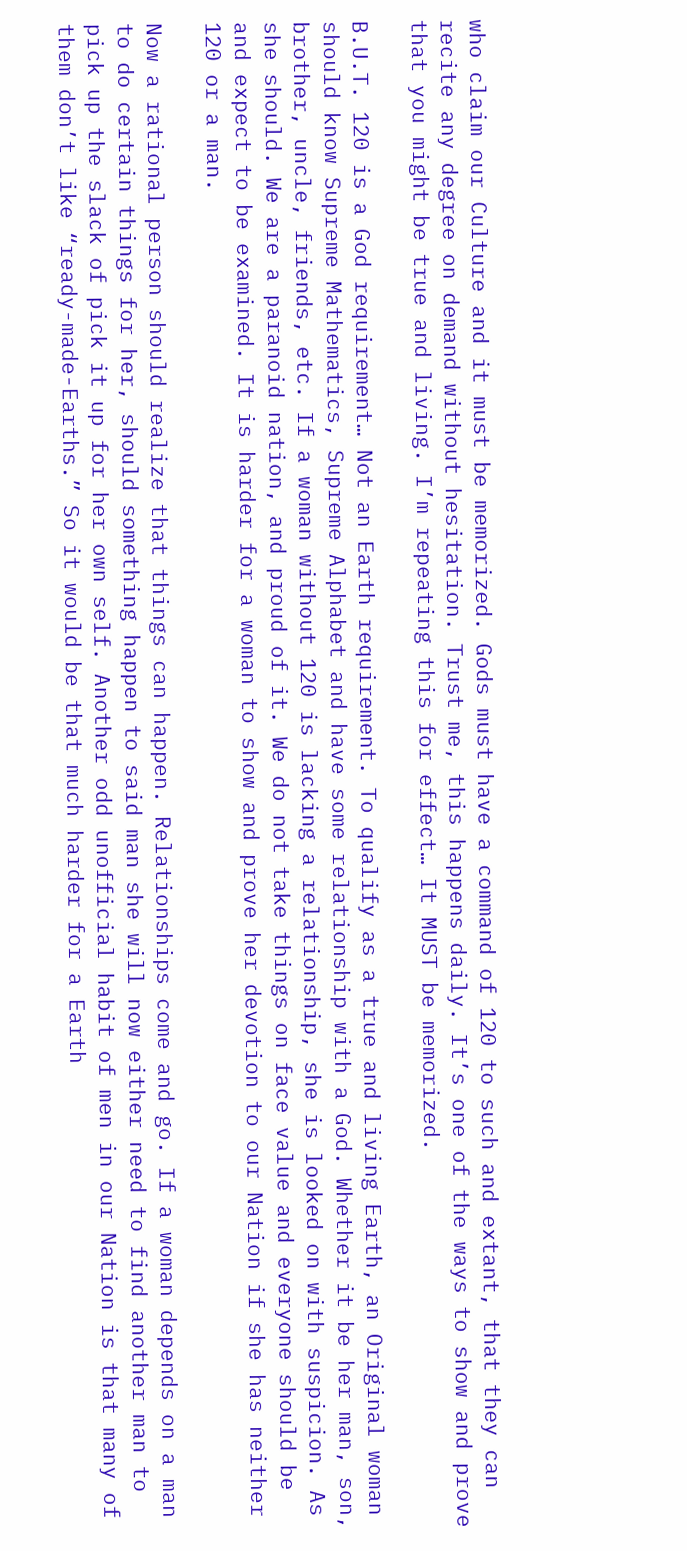who claim our Culture and it must be memorized. Gods must have a command of 120 to such and extant, that they can recite any degree on demand without hesitation. Trust me, this happens daily. It’s one of the ways to show and prove that you might be true and living. I’m repeating this for effect… It MUST be memorized.

B.U.T. 120 is a God requirement… Not an Earth requirement. To qualify as a true and living Earth, an Original woman should know Supreme Mathematics, Supreme Alphabet and have some relationship with a God. Whether it be her man, son, brother, uncle, friends, etc. If a woman without 120 is lacking a relationship, she is looked on with suspicion. As she should. We are a paranoid nation, and proud of it. We do not take things on face value and everyone should be and expect to be examined. It is harder for a woman to show and prove her devotion to our Nation if she has neither 120 or a man.

Now a rational person should realize that things can happen. Relationships come and go. If a woman depends on a man to do certain things for her, should something happen to said man she will now either need to find another man to pick up the slack of pick it up for her own self. Another odd unofficial habit of men in our Nation is that many of them don’t like “ready-made-Earths.” So it would be that much harder for a Earth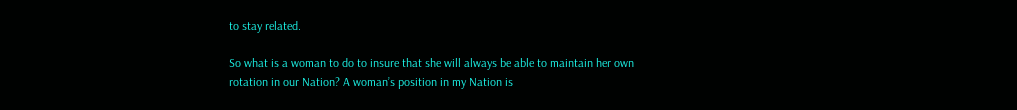to stay related.

So what is a woman to do to insure that she will always be able to maintain her own rotation in our Nation? A woman’s position in my Nation is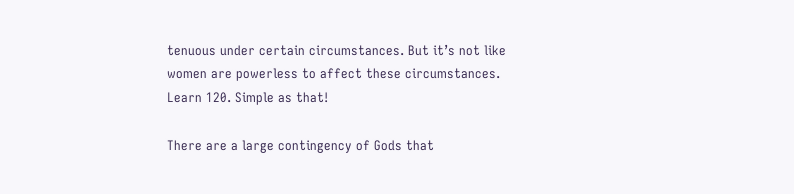tenuous under certain circumstances. But it’s not like women are powerless to affect these circumstances. Learn 120. Simple as that!

There are a large contingency of Gods that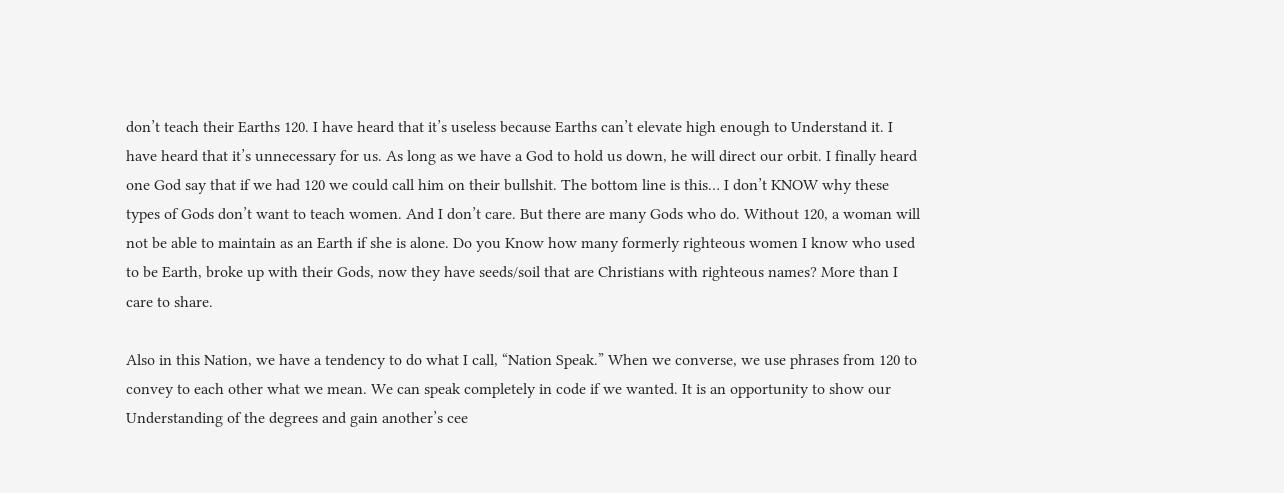don’t teach their Earths 120. I have heard that it’s useless because Earths can’t elevate high enough to Understand it. I have heard that it’s unnecessary for us. As long as we have a God to hold us down, he will direct our orbit. I finally heard one God say that if we had 120 we could call him on their bullshit. The bottom line is this… I don’t KNOW why these types of Gods don’t want to teach women. And I don’t care. But there are many Gods who do. Without 120, a woman will not be able to maintain as an Earth if she is alone. Do you Know how many formerly righteous women I know who used to be Earth, broke up with their Gods, now they have seeds/soil that are Christians with righteous names? More than I care to share.

Also in this Nation, we have a tendency to do what I call, “Nation Speak.” When we converse, we use phrases from 120 to convey to each other what we mean. We can speak completely in code if we wanted. It is an opportunity to show our Understanding of the degrees and gain another’s cee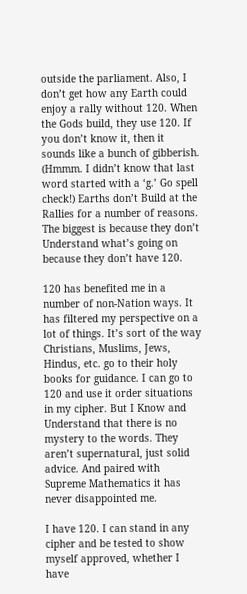outside the parliament. Also, I don’t get how any Earth could enjoy a rally without 120. When the Gods build, they use 120. If you don’t know it, then it sounds like a bunch of gibberish. (Hmmm. I didn’t know that last word started with a ‘g.’ Go spell check!) Earths don’t Build at the Rallies for a number of reasons. The biggest is because they don’t Understand what’s going on because they don’t have 120.

120 has benefited me in a number of non-Nation ways. It has filtered my perspective on a lot of things. It’s sort of the way Christians, Muslims, Jews, Hindus, etc. go to their holy books for guidance. I can go to 120 and use it order situations in my cipher. But I Know and Understand that there is no mystery to the words. They aren’t supernatural, just solid advice. And paired with Supreme Mathematics it has never disappointed me.

I have 120. I can stand in any cipher and be tested to show myself approved, whether I have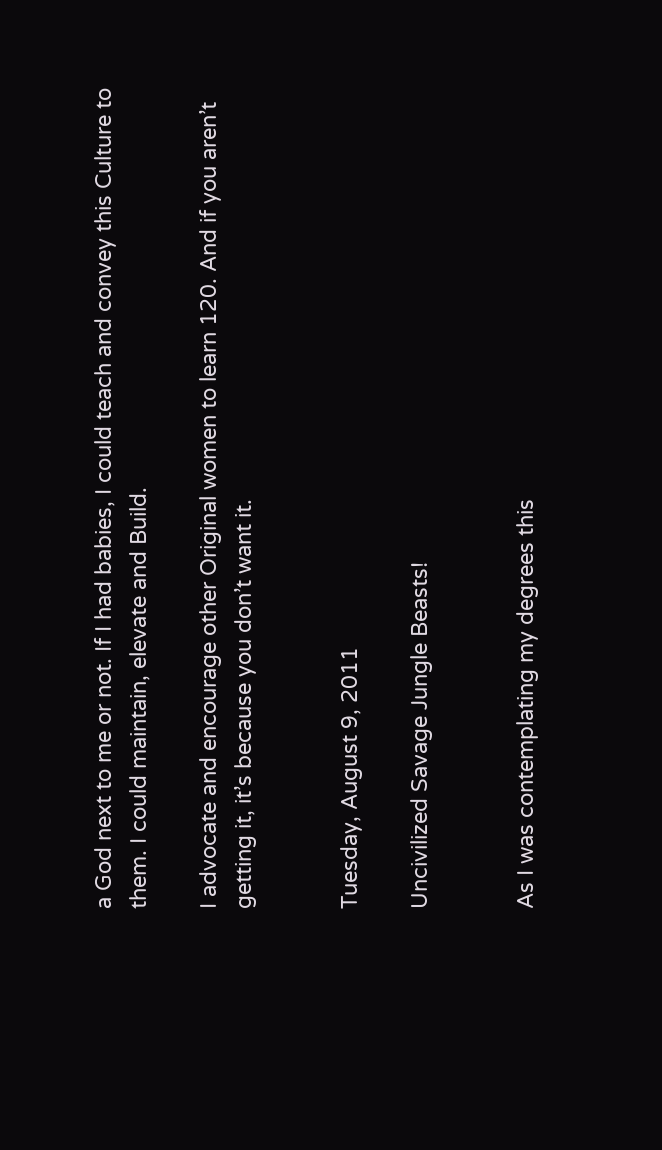a God next to me or not. If I had babies, I could teach and convey this Culture to them. I could maintain, elevate and Build.

I advocate and encourage other Original women to learn 120. And if you aren’t getting it, it’s because you don’t want it.


Tuesday, August 9, 2011

Uncivilized Savage Jungle Beasts!


As I was contemplating my degrees this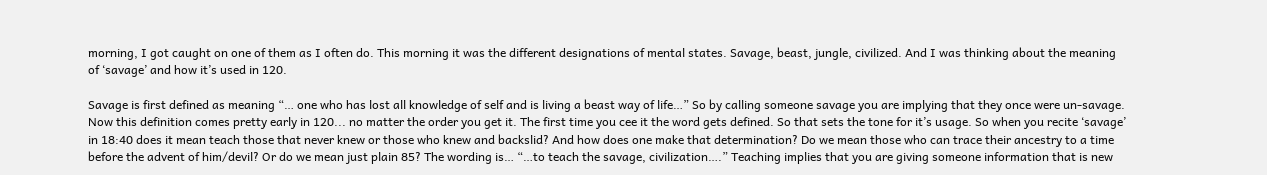morning, I got caught on one of them as I often do. This morning it was the different designations of mental states. Savage, beast, jungle, civilized. And I was thinking about the meaning of ‘savage’ and how it’s used in 120.

Savage is first defined as meaning “… one who has lost all knowledge of self and is living a beast way of life…” So by calling someone savage you are implying that they once were un-savage. Now this definition comes pretty early in 120... no matter the order you get it. The first time you cee it the word gets defined. So that sets the tone for it’s usage. So when you recite ‘savage’ in 18:40 does it mean teach those that never knew or those who knew and backslid? And how does one make that determination? Do we mean those who can trace their ancestry to a time before the advent of him/devil? Or do we mean just plain 85? The wording is… “…to teach the savage, civilization….” Teaching implies that you are giving someone information that is new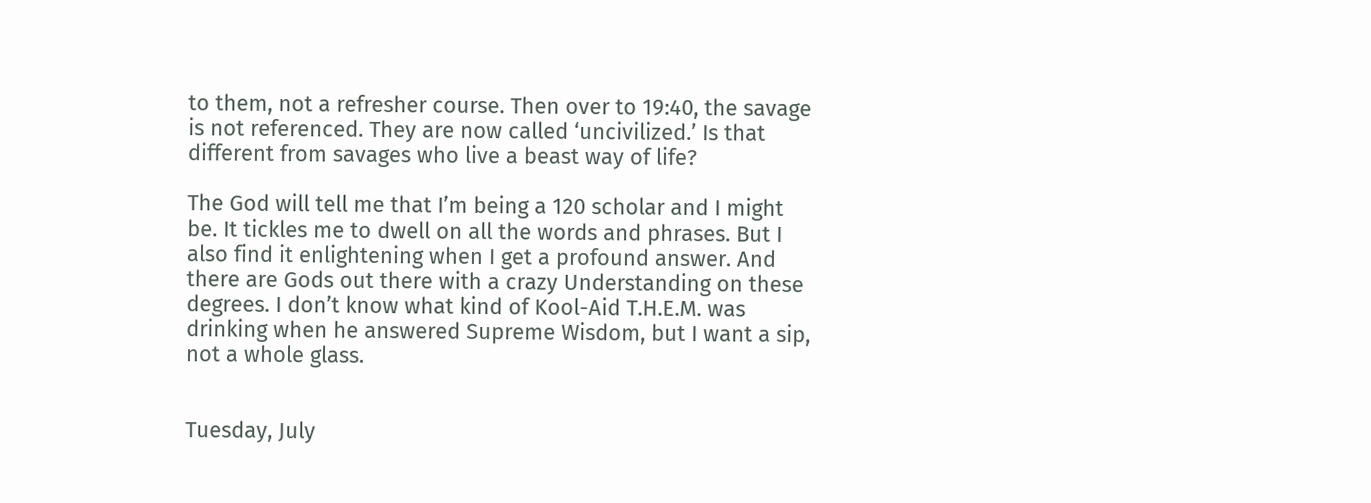to them, not a refresher course. Then over to 19:40, the savage is not referenced. They are now called ‘uncivilized.’ Is that different from savages who live a beast way of life?

The God will tell me that I’m being a 120 scholar and I might be. It tickles me to dwell on all the words and phrases. But I also find it enlightening when I get a profound answer. And there are Gods out there with a crazy Understanding on these degrees. I don’t know what kind of Kool-Aid T.H.E.M. was drinking when he answered Supreme Wisdom, but I want a sip, not a whole glass.


Tuesday, July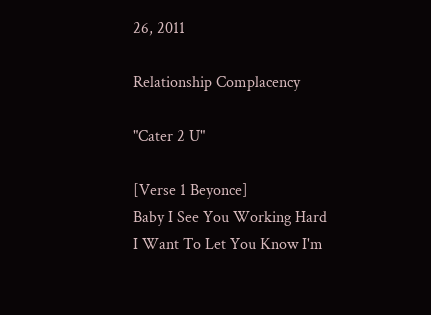26, 2011

Relationship Complacency

"Cater 2 U"

[Verse 1 Beyonce]
Baby I See You Working Hard
I Want To Let You Know I'm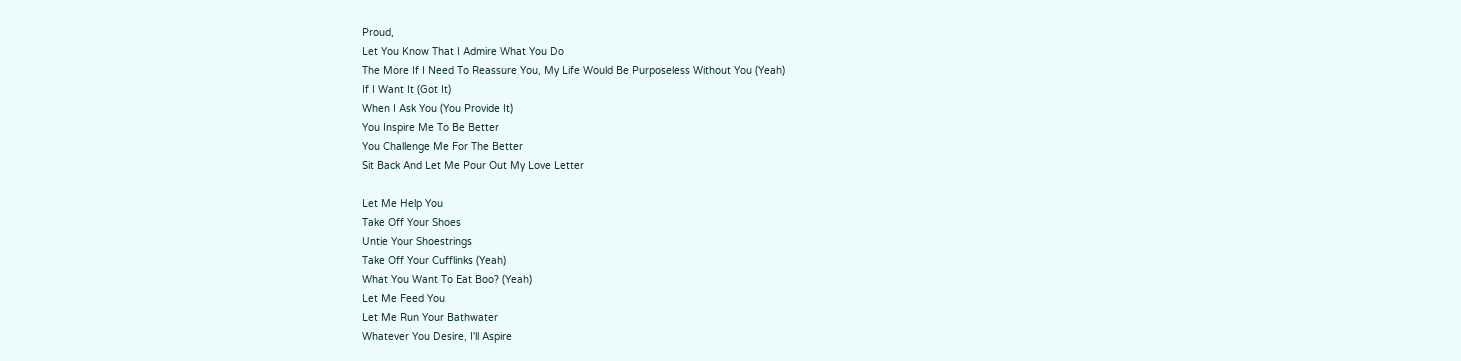Proud,
Let You Know That I Admire What You Do
The More If I Need To Reassure You, My Life Would Be Purposeless Without You (Yeah)
If I Want It (Got It)
When I Ask You (You Provide It)
You Inspire Me To Be Better
You Challenge Me For The Better
Sit Back And Let Me Pour Out My Love Letter

Let Me Help You
Take Off Your Shoes
Untie Your Shoestrings
Take Off Your Cufflinks (Yeah)
What You Want To Eat Boo? (Yeah)
Let Me Feed You
Let Me Run Your Bathwater
Whatever You Desire, I'll Aspire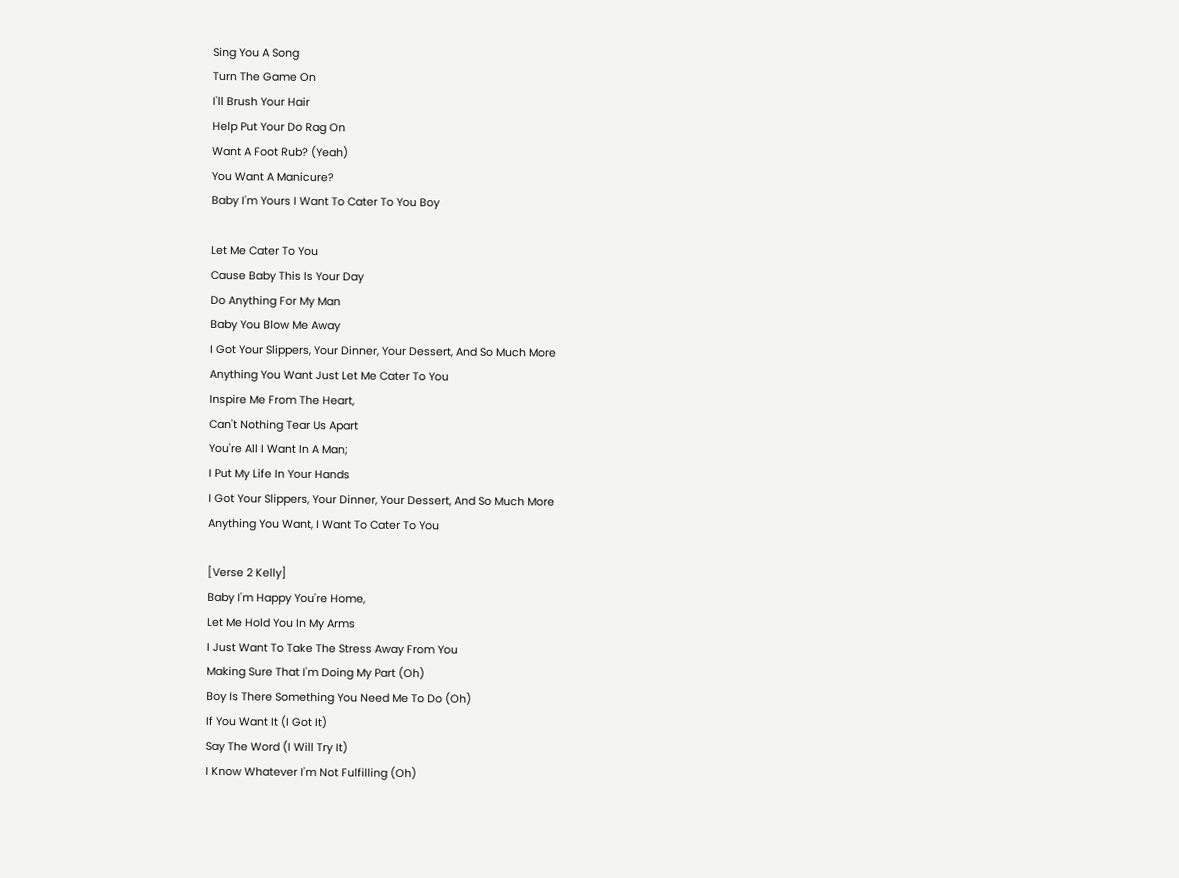Sing You A Song
Turn The Game On
I'll Brush Your Hair
Help Put Your Do Rag On
Want A Foot Rub? (Yeah)
You Want A Manicure?
Baby I'm Yours I Want To Cater To You Boy

Let Me Cater To You
Cause Baby This Is Your Day
Do Anything For My Man
Baby You Blow Me Away
I Got Your Slippers, Your Dinner, Your Dessert, And So Much More
Anything You Want Just Let Me Cater To You
Inspire Me From The Heart,
Can't Nothing Tear Us Apart
You're All I Want In A Man;
I Put My Life In Your Hands
I Got Your Slippers, Your Dinner, Your Dessert, And So Much More
Anything You Want, I Want To Cater To You

[Verse 2 Kelly]
Baby I'm Happy You're Home,
Let Me Hold You In My Arms
I Just Want To Take The Stress Away From You
Making Sure That I'm Doing My Part (Oh)
Boy Is There Something You Need Me To Do (Oh)
If You Want It (I Got It)
Say The Word (I Will Try It)
I Know Whatever I'm Not Fulfilling (Oh)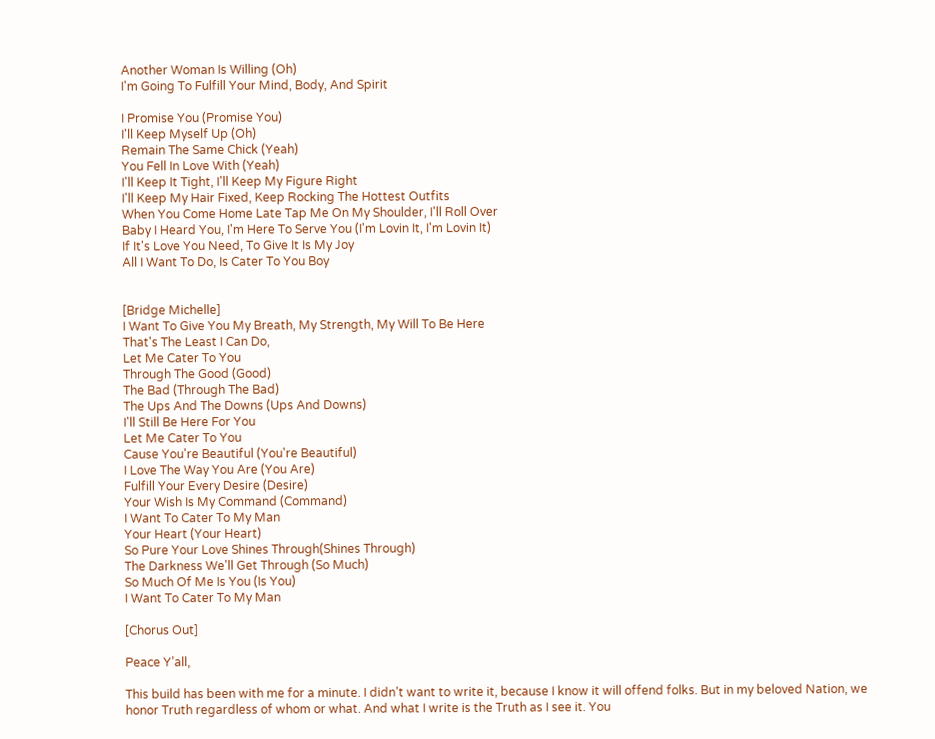Another Woman Is Willing (Oh)
I'm Going To Fulfill Your Mind, Body, And Spirit

I Promise You (Promise You)
I'll Keep Myself Up (Oh)
Remain The Same Chick (Yeah)
You Fell In Love With (Yeah)
I'll Keep It Tight, I'll Keep My Figure Right
I'll Keep My Hair Fixed, Keep Rocking The Hottest Outfits
When You Come Home Late Tap Me On My Shoulder, I'll Roll Over
Baby I Heard You, I'm Here To Serve You (I'm Lovin It, I'm Lovin It)
If It's Love You Need, To Give It Is My Joy
All I Want To Do, Is Cater To You Boy


[Bridge Michelle]
I Want To Give You My Breath, My Strength, My Will To Be Here
That's The Least I Can Do,
Let Me Cater To You
Through The Good (Good)
The Bad (Through The Bad)
The Ups And The Downs (Ups And Downs)
I'll Still Be Here For You
Let Me Cater To You
Cause You're Beautiful (You're Beautiful)
I Love The Way You Are (You Are)
Fulfill Your Every Desire (Desire)
Your Wish Is My Command (Command)
I Want To Cater To My Man
Your Heart (Your Heart)
So Pure Your Love Shines Through(Shines Through)
The Darkness We'll Get Through (So Much)
So Much Of Me Is You (Is You)
I Want To Cater To My Man

[Chorus Out]

Peace Y’all,

This build has been with me for a minute. I didn’t want to write it, because I know it will offend folks. But in my beloved Nation, we honor Truth regardless of whom or what. And what I write is the Truth as I see it. You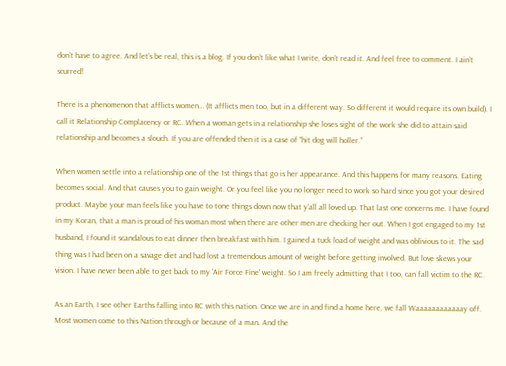don’t have to agree. And let’s be real, this is a blog. If you don’t like what I write, don’t read it. And feel free to comment. I ain’t scurred!

There is a phenomenon that afflicts women… (It afflicts men too, but in a different way. So different it would require its own build). I call it Relationship Complacency or RC. When a woman gets in a relationship she loses sight of the work she did to attain said relationship and becomes a slouch. If you are offended then it is a case of “hit dog will holler.”

When women settle into a relationship one of the 1st things that go is her appearance. And this happens for many reasons. Eating becomes social. And that causes you to gain weight. Or you feel like you no longer need to work so hard since you got your desired product. Maybe your man feels like you have to tone things down now that y’all all loved up. That last one concerns me. I have found in my Koran, that a man is proud of his woman most when there are other men are checking her out. When I got engaged to my 1st husband, I found it scandalous to eat dinner then breakfast with him. I gained a tuck load of weight and was oblivious to it. The sad thing was I had been on a savage diet and had lost a tremendous amount of weight before getting involved. But love skews your vision. I have never been able to get back to my ‘Air Force Fine’ weight. So I am freely admitting that I too, can fall victim to the RC.

As an Earth, I see other Earths falling into RC with this nation. Once we are in and find a home here, we fall Waaaaaaaaaaaay off. Most women come to this Nation through or because of a man. And the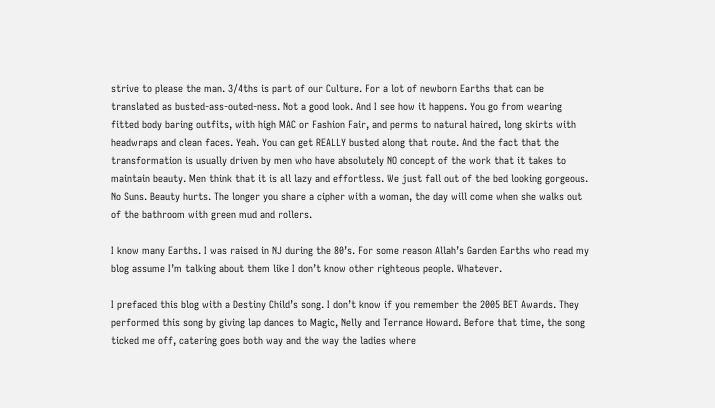strive to please the man. 3/4ths is part of our Culture. For a lot of newborn Earths that can be translated as busted-ass-outed-ness. Not a good look. And I see how it happens. You go from wearing fitted body baring outfits, with high MAC or Fashion Fair, and perms to natural haired, long skirts with headwraps and clean faces. Yeah. You can get REALLY busted along that route. And the fact that the transformation is usually driven by men who have absolutely NO concept of the work that it takes to maintain beauty. Men think that it is all lazy and effortless. We just fall out of the bed looking gorgeous. No Suns. Beauty hurts. The longer you share a cipher with a woman, the day will come when she walks out of the bathroom with green mud and rollers.

I know many Earths. I was raised in NJ during the 80’s. For some reason Allah’s Garden Earths who read my blog assume I’m talking about them like I don’t know other righteous people. Whatever.

I prefaced this blog with a Destiny Child’s song. I don’t know if you remember the 2005 BET Awards. They performed this song by giving lap dances to Magic, Nelly and Terrance Howard. Before that time, the song ticked me off, catering goes both way and the way the ladies where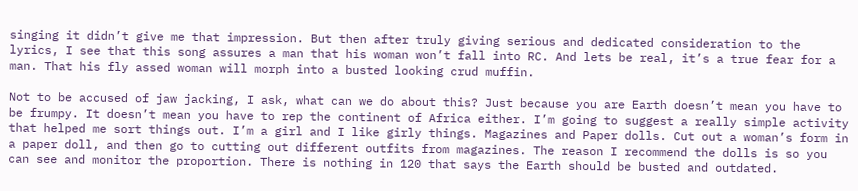singing it didn’t give me that impression. But then after truly giving serious and dedicated consideration to the lyrics, I see that this song assures a man that his woman won’t fall into RC. And lets be real, it’s a true fear for a man. That his fly assed woman will morph into a busted looking crud muffin.

Not to be accused of jaw jacking, I ask, what can we do about this? Just because you are Earth doesn’t mean you have to be frumpy. It doesn’t mean you have to rep the continent of Africa either. I’m going to suggest a really simple activity that helped me sort things out. I’m a girl and I like girly things. Magazines and Paper dolls. Cut out a woman’s form in a paper doll, and then go to cutting out different outfits from magazines. The reason I recommend the dolls is so you can see and monitor the proportion. There is nothing in 120 that says the Earth should be busted and outdated.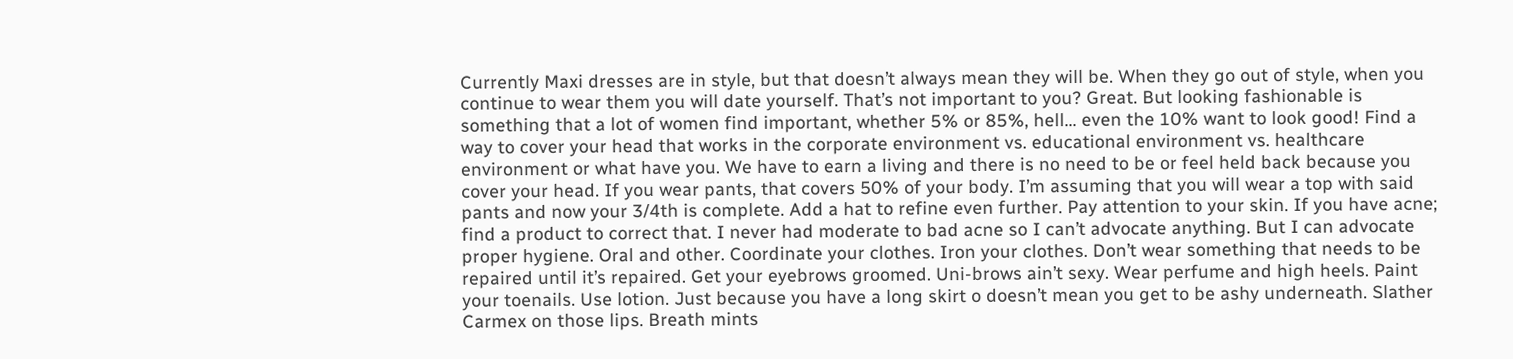Currently Maxi dresses are in style, but that doesn’t always mean they will be. When they go out of style, when you continue to wear them you will date yourself. That’s not important to you? Great. But looking fashionable is something that a lot of women find important, whether 5% or 85%, hell… even the 10% want to look good! Find a way to cover your head that works in the corporate environment vs. educational environment vs. healthcare environment or what have you. We have to earn a living and there is no need to be or feel held back because you cover your head. If you wear pants, that covers 50% of your body. I’m assuming that you will wear a top with said pants and now your 3/4th is complete. Add a hat to refine even further. Pay attention to your skin. If you have acne; find a product to correct that. I never had moderate to bad acne so I can’t advocate anything. But I can advocate proper hygiene. Oral and other. Coordinate your clothes. Iron your clothes. Don’t wear something that needs to be repaired until it’s repaired. Get your eyebrows groomed. Uni-brows ain’t sexy. Wear perfume and high heels. Paint your toenails. Use lotion. Just because you have a long skirt o doesn’t mean you get to be ashy underneath. Slather Carmex on those lips. Breath mints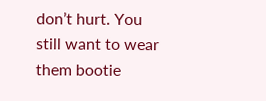don’t hurt. You still want to wear them bootie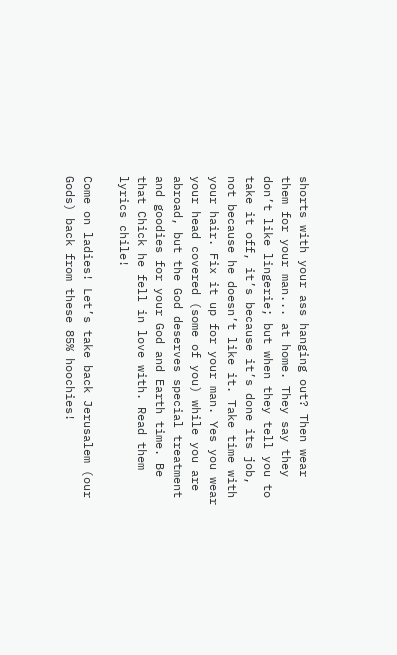shorts with your ass hanging out? Then wear them for your man... at home. They say they don’t like lingerie; but when they tell you to take it off, it’s because it’s done its job, not because he doesn’t like it. Take time with your hair. Fix it up for your man. Yes you wear your head covered (some of you) while you are abroad, but the God deserves special treatment and goodies for your God and Earth time. Be that Chick he fell in love with. Read them lyrics chile!

Come on ladies! Let’s take back Jerusalem (our Gods) back from these 85% hoochies!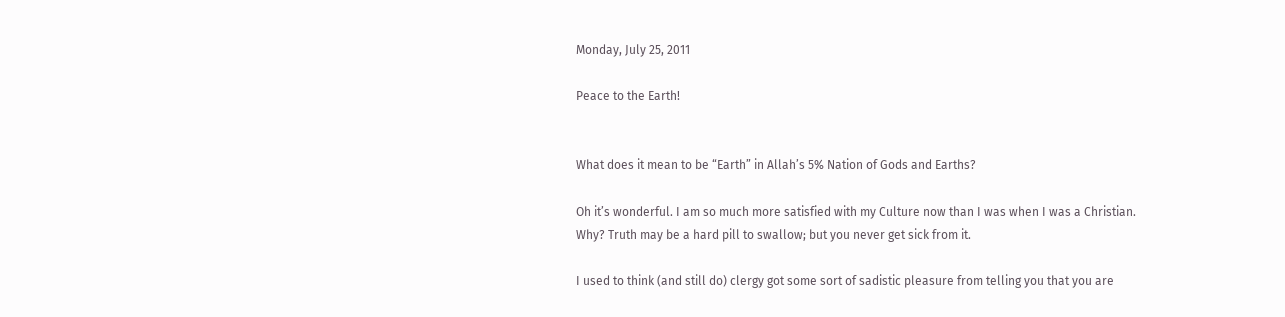Monday, July 25, 2011

Peace to the Earth!


What does it mean to be “Earth” in Allah’s 5% Nation of Gods and Earths?

Oh it’s wonderful. I am so much more satisfied with my Culture now than I was when I was a Christian. Why? Truth may be a hard pill to swallow; but you never get sick from it.

I used to think (and still do) clergy got some sort of sadistic pleasure from telling you that you are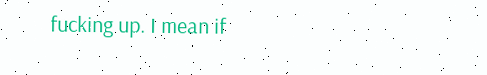fucking up. I mean if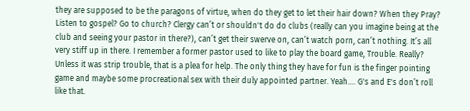they are supposed to be the paragons of virtue, when do they get to let their hair down? When they Pray? Listen to gospel? Go to church? Clergy can’t or shouldn't do do clubs (really can you imagine being at the club and seeing your pastor in there?), can’t get their swerve on, can’t watch porn, can’t nothing. It’s all very stiff up in there. I remember a former pastor used to like to play the board game, Trouble. Really? Unless it was strip trouble, that is a plea for help. The only thing they have for fun is the finger pointing game and maybe some procreational sex with their duly appointed partner. Yeah…. G's and E's don’t roll like that.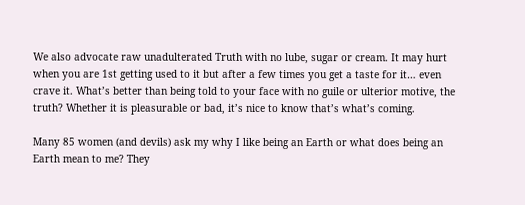We also advocate raw unadulterated Truth with no lube, sugar or cream. It may hurt when you are 1st getting used to it but after a few times you get a taste for it… even crave it. What’s better than being told to your face with no guile or ulterior motive, the truth? Whether it is pleasurable or bad, it’s nice to know that’s what’s coming.

Many 85 women (and devils) ask my why I like being an Earth or what does being an Earth mean to me? They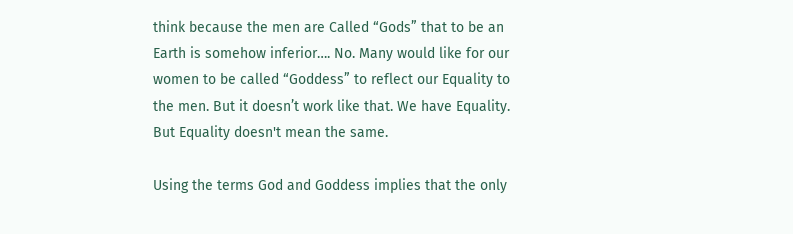think because the men are Called “Gods” that to be an Earth is somehow inferior…. No. Many would like for our women to be called “Goddess” to reflect our Equality to the men. But it doesn’t work like that. We have Equality. But Equality doesn't mean the same.

Using the terms God and Goddess implies that the only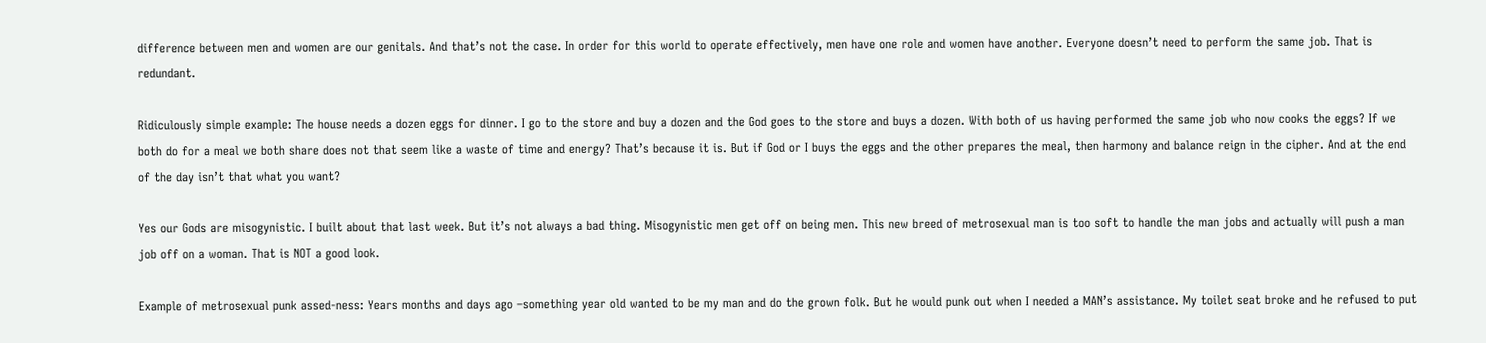difference between men and women are our genitals. And that’s not the case. In order for this world to operate effectively, men have one role and women have another. Everyone doesn’t need to perform the same job. That is redundant.

Ridiculously simple example: The house needs a dozen eggs for dinner. I go to the store and buy a dozen and the God goes to the store and buys a dozen. With both of us having performed the same job who now cooks the eggs? If we both do for a meal we both share does not that seem like a waste of time and energy? That’s because it is. But if God or I buys the eggs and the other prepares the meal, then harmony and balance reign in the cipher. And at the end of the day isn’t that what you want?

Yes our Gods are misogynistic. I built about that last week. But it’s not always a bad thing. Misogynistic men get off on being men. This new breed of metrosexual man is too soft to handle the man jobs and actually will push a man job off on a woman. That is NOT a good look.

Example of metrosexual punk assed-ness: Years months and days ago –something year old wanted to be my man and do the grown folk. But he would punk out when I needed a MAN’s assistance. My toilet seat broke and he refused to put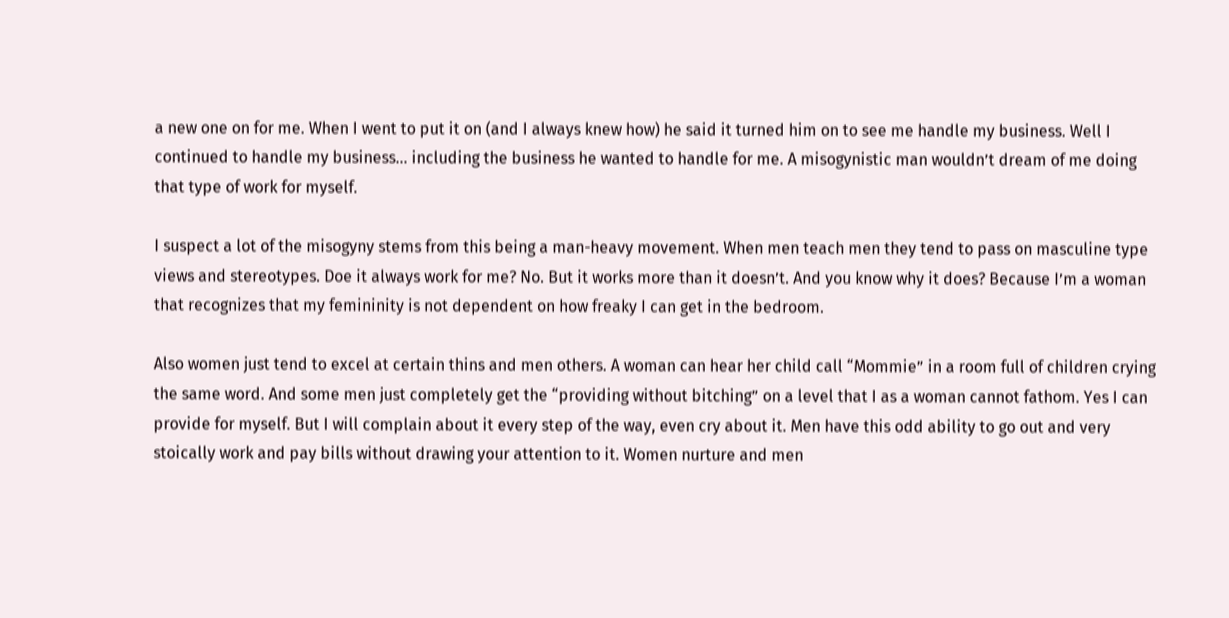a new one on for me. When I went to put it on (and I always knew how) he said it turned him on to see me handle my business. Well I continued to handle my business… including the business he wanted to handle for me. A misogynistic man wouldn’t dream of me doing that type of work for myself.

I suspect a lot of the misogyny stems from this being a man-heavy movement. When men teach men they tend to pass on masculine type views and stereotypes. Doe it always work for me? No. But it works more than it doesn’t. And you know why it does? Because I’m a woman that recognizes that my femininity is not dependent on how freaky I can get in the bedroom.

Also women just tend to excel at certain thins and men others. A woman can hear her child call “Mommie” in a room full of children crying the same word. And some men just completely get the “providing without bitching” on a level that I as a woman cannot fathom. Yes I can provide for myself. But I will complain about it every step of the way, even cry about it. Men have this odd ability to go out and very stoically work and pay bills without drawing your attention to it. Women nurture and men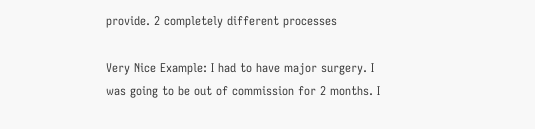provide. 2 completely different processes

Very Nice Example: I had to have major surgery. I was going to be out of commission for 2 months. I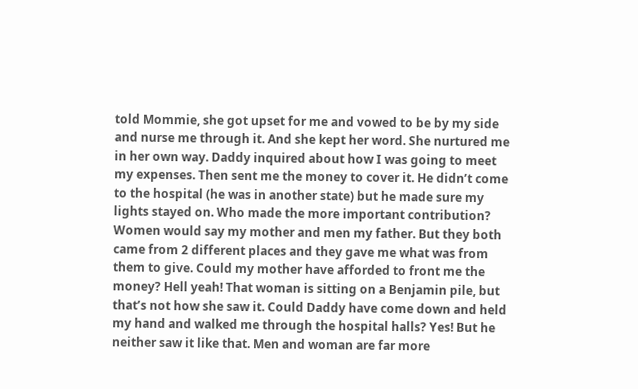told Mommie, she got upset for me and vowed to be by my side and nurse me through it. And she kept her word. She nurtured me in her own way. Daddy inquired about how I was going to meet my expenses. Then sent me the money to cover it. He didn’t come to the hospital (he was in another state) but he made sure my lights stayed on. Who made the more important contribution? Women would say my mother and men my father. But they both came from 2 different places and they gave me what was from them to give. Could my mother have afforded to front me the money? Hell yeah! That woman is sitting on a Benjamin pile, but that’s not how she saw it. Could Daddy have come down and held my hand and walked me through the hospital halls? Yes! But he neither saw it like that. Men and woman are far more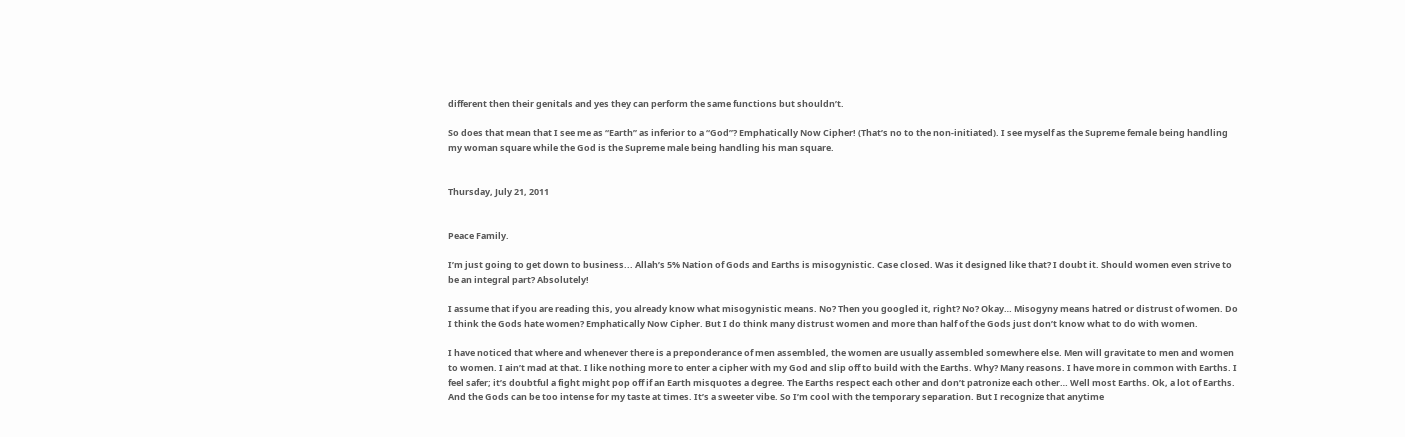different then their genitals and yes they can perform the same functions but shouldn’t.

So does that mean that I see me as “Earth” as inferior to a “God”? Emphatically Now Cipher! (That’s no to the non-initiated). I see myself as the Supreme female being handling my woman square while the God is the Supreme male being handling his man square.


Thursday, July 21, 2011


Peace Family.

I’m just going to get down to business... Allah’s 5% Nation of Gods and Earths is misogynistic. Case closed. Was it designed like that? I doubt it. Should women even strive to be an integral part? Absolutely!

I assume that if you are reading this, you already know what misogynistic means. No? Then you googled it, right? No? Okay… Misogyny means hatred or distrust of women. Do I think the Gods hate women? Emphatically Now Cipher. But I do think many distrust women and more than half of the Gods just don’t know what to do with women.

I have noticed that where and whenever there is a preponderance of men assembled, the women are usually assembled somewhere else. Men will gravitate to men and women to women. I ain’t mad at that. I like nothing more to enter a cipher with my God and slip off to build with the Earths. Why? Many reasons. I have more in common with Earths. I feel safer; it’s doubtful a fight might pop off if an Earth misquotes a degree. The Earths respect each other and don’t patronize each other… Well most Earths. Ok, a lot of Earths. And the Gods can be too intense for my taste at times. It’s a sweeter vibe. So I’m cool with the temporary separation. But I recognize that anytime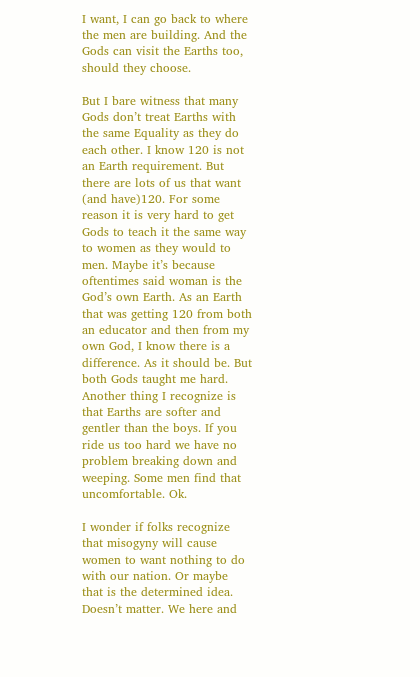I want, I can go back to where the men are building. And the Gods can visit the Earths too, should they choose.

But I bare witness that many Gods don’t treat Earths with the same Equality as they do each other. I know 120 is not an Earth requirement. But there are lots of us that want (and have)120. For some reason it is very hard to get Gods to teach it the same way to women as they would to men. Maybe it’s because oftentimes said woman is the God’s own Earth. As an Earth that was getting 120 from both an educator and then from my own God, I know there is a difference. As it should be. But both Gods taught me hard. Another thing I recognize is that Earths are softer and gentler than the boys. If you ride us too hard we have no problem breaking down and weeping. Some men find that uncomfortable. Ok.

I wonder if folks recognize that misogyny will cause women to want nothing to do with our nation. Or maybe that is the determined idea. Doesn’t matter. We here and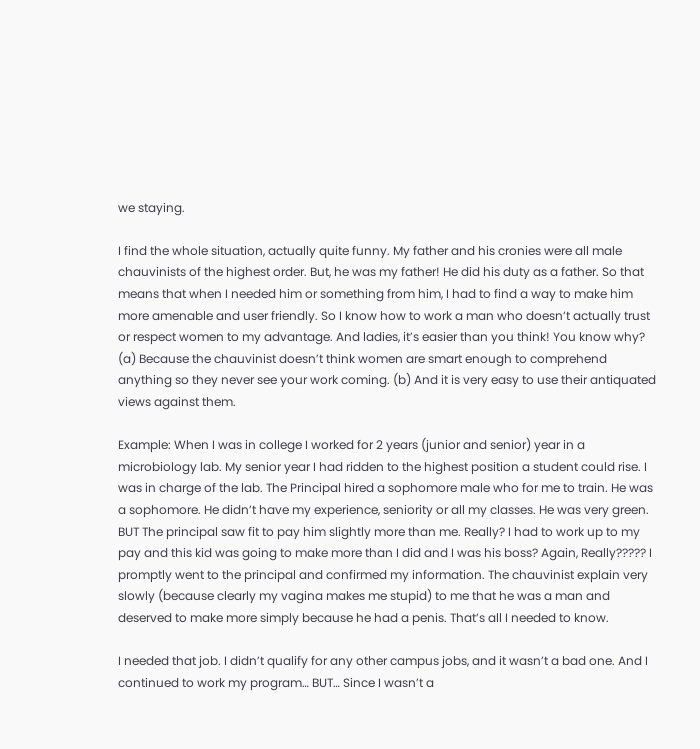we staying.

I find the whole situation, actually quite funny. My father and his cronies were all male chauvinists of the highest order. But, he was my father! He did his duty as a father. So that means that when I needed him or something from him, I had to find a way to make him more amenable and user friendly. So I know how to work a man who doesn’t actually trust or respect women to my advantage. And ladies, it’s easier than you think! You know why? (a) Because the chauvinist doesn’t think women are smart enough to comprehend anything so they never see your work coming. (b) And it is very easy to use their antiquated views against them.

Example: When I was in college I worked for 2 years (junior and senior) year in a microbiology lab. My senior year I had ridden to the highest position a student could rise. I was in charge of the lab. The Principal hired a sophomore male who for me to train. He was a sophomore. He didn’t have my experience, seniority or all my classes. He was very green. BUT The principal saw fit to pay him slightly more than me. Really? I had to work up to my pay and this kid was going to make more than I did and I was his boss? Again, Really????? I promptly went to the principal and confirmed my information. The chauvinist explain very slowly (because clearly my vagina makes me stupid) to me that he was a man and deserved to make more simply because he had a penis. That’s all I needed to know.

I needed that job. I didn’t qualify for any other campus jobs, and it wasn’t a bad one. And I continued to work my program… BUT… Since I wasn’t a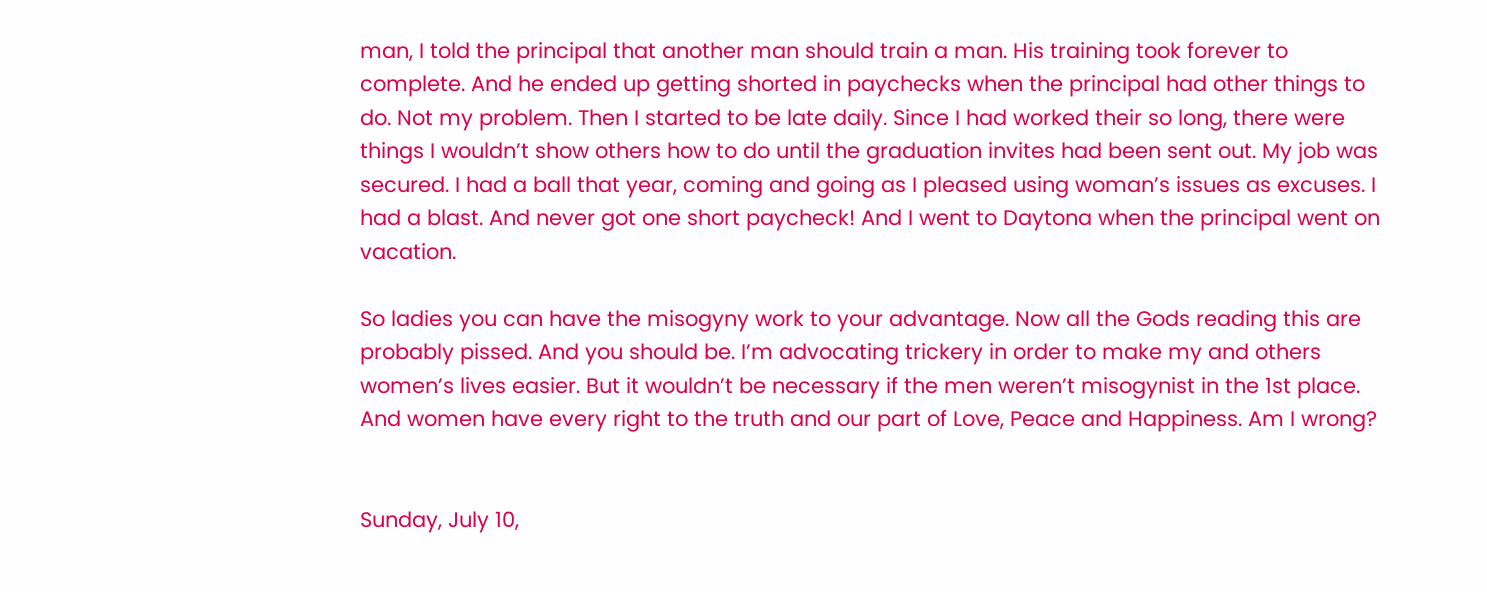man, I told the principal that another man should train a man. His training took forever to complete. And he ended up getting shorted in paychecks when the principal had other things to do. Not my problem. Then I started to be late daily. Since I had worked their so long, there were things I wouldn’t show others how to do until the graduation invites had been sent out. My job was secured. I had a ball that year, coming and going as I pleased using woman’s issues as excuses. I had a blast. And never got one short paycheck! And I went to Daytona when the principal went on vacation.

So ladies you can have the misogyny work to your advantage. Now all the Gods reading this are probably pissed. And you should be. I’m advocating trickery in order to make my and others women’s lives easier. But it wouldn’t be necessary if the men weren’t misogynist in the 1st place. And women have every right to the truth and our part of Love, Peace and Happiness. Am I wrong?


Sunday, July 10,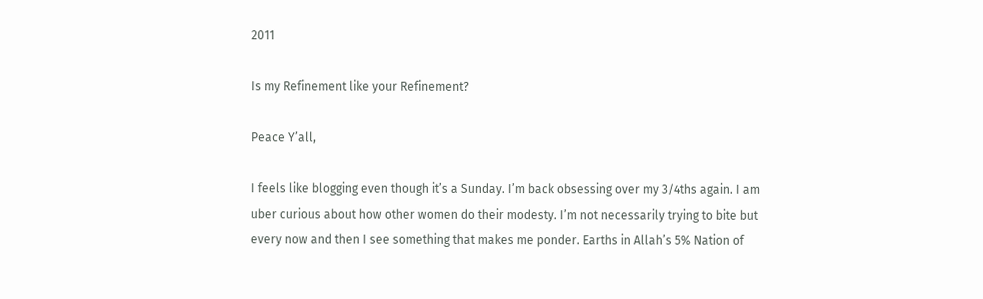2011

Is my Refinement like your Refinement?

Peace Y’all,

I feels like blogging even though it’s a Sunday. I’m back obsessing over my 3/4ths again. I am uber curious about how other women do their modesty. I’m not necessarily trying to bite but every now and then I see something that makes me ponder. Earths in Allah’s 5% Nation of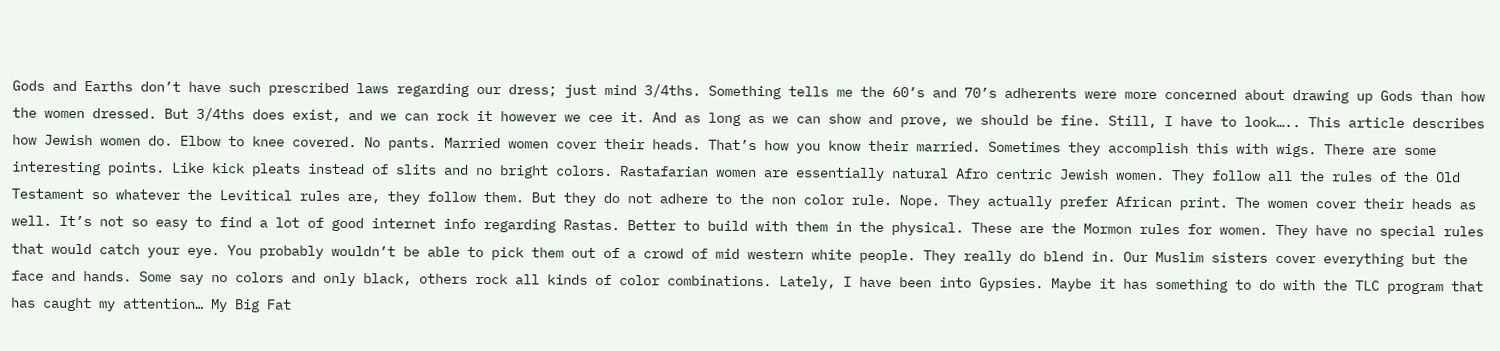Gods and Earths don’t have such prescribed laws regarding our dress; just mind 3/4ths. Something tells me the 60’s and 70’s adherents were more concerned about drawing up Gods than how the women dressed. But 3/4ths does exist, and we can rock it however we cee it. And as long as we can show and prove, we should be fine. Still, I have to look….. This article describes how Jewish women do. Elbow to knee covered. No pants. Married women cover their heads. That’s how you know their married. Sometimes they accomplish this with wigs. There are some interesting points. Like kick pleats instead of slits and no bright colors. Rastafarian women are essentially natural Afro centric Jewish women. They follow all the rules of the Old Testament so whatever the Levitical rules are, they follow them. But they do not adhere to the non color rule. Nope. They actually prefer African print. The women cover their heads as well. It’s not so easy to find a lot of good internet info regarding Rastas. Better to build with them in the physical. These are the Mormon rules for women. They have no special rules that would catch your eye. You probably wouldn’t be able to pick them out of a crowd of mid western white people. They really do blend in. Our Muslim sisters cover everything but the face and hands. Some say no colors and only black, others rock all kinds of color combinations. Lately, I have been into Gypsies. Maybe it has something to do with the TLC program that has caught my attention… My Big Fat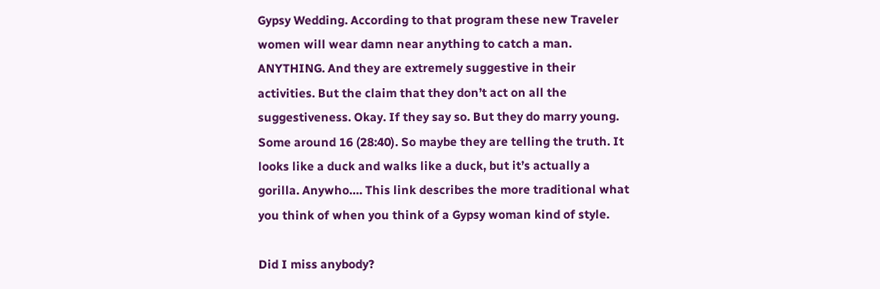Gypsy Wedding. According to that program these new Traveler women will wear damn near anything to catch a man. ANYTHING. And they are extremely suggestive in their activities. But the claim that they don’t act on all the suggestiveness. Okay. If they say so. But they do marry young. Some around 16 (28:40). So maybe they are telling the truth. It looks like a duck and walks like a duck, but it’s actually a gorilla. Anywho…. This link describes the more traditional what you think of when you think of a Gypsy woman kind of style.

Did I miss anybody?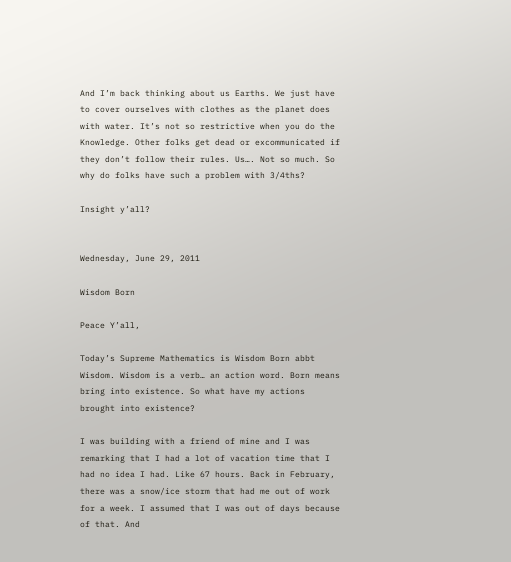And I’m back thinking about us Earths. We just have to cover ourselves with clothes as the planet does with water. It’s not so restrictive when you do the Knowledge. Other folks get dead or excommunicated if they don’t follow their rules. Us…. Not so much. So why do folks have such a problem with 3/4ths?

Insight y’all?


Wednesday, June 29, 2011

Wisdom Born

Peace Y’all,

Today’s Supreme Mathematics is Wisdom Born abbt Wisdom. Wisdom is a verb… an action word. Born means bring into existence. So what have my actions brought into existence?

I was building with a friend of mine and I was remarking that I had a lot of vacation time that I had no idea I had. Like 67 hours. Back in February, there was a snow/ice storm that had me out of work for a week. I assumed that I was out of days because of that. And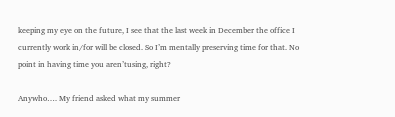keeping my eye on the future, I see that the last week in December the office I currently work in/for will be closed. So I’m mentally preserving time for that. No point in having time you aren’tusing, right?

Anywho…. My friend asked what my summer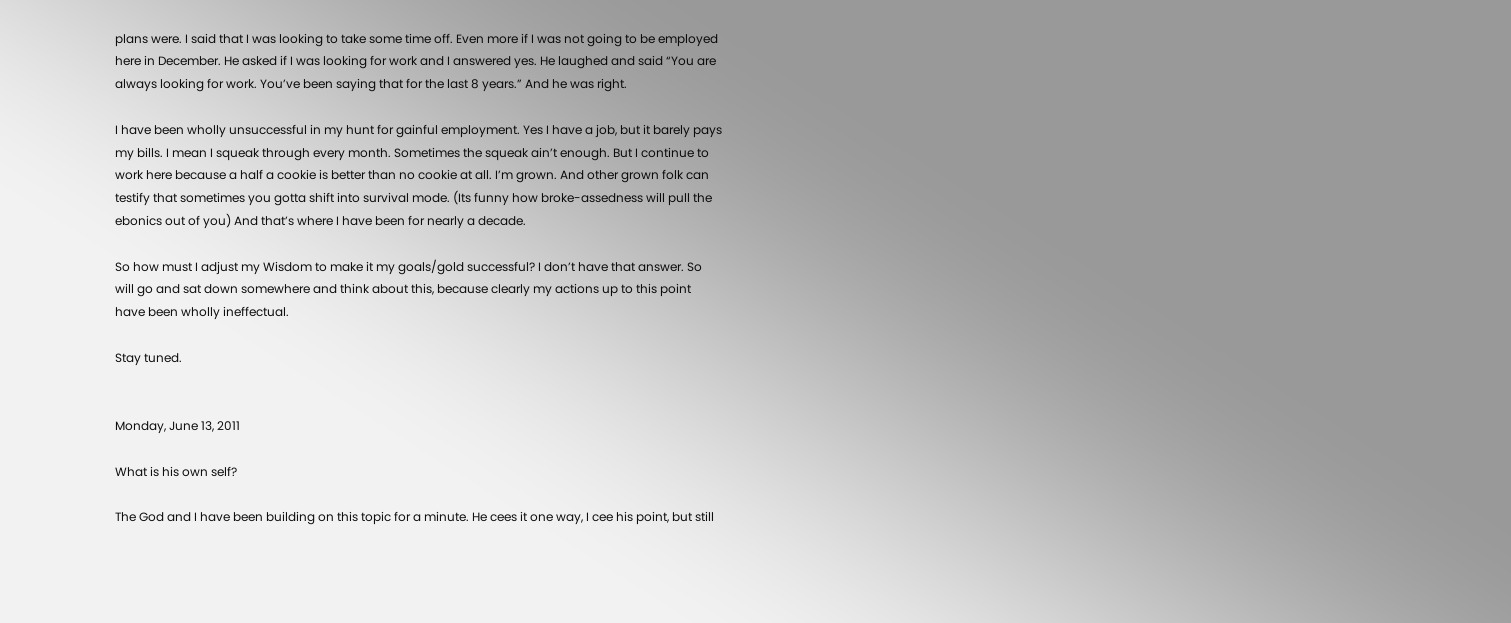plans were. I said that I was looking to take some time off. Even more if I was not going to be employed here in December. He asked if I was looking for work and I answered yes. He laughed and said “You are always looking for work. You’ve been saying that for the last 8 years.” And he was right.

I have been wholly unsuccessful in my hunt for gainful employment. Yes I have a job, but it barely pays my bills. I mean I squeak through every month. Sometimes the squeak ain’t enough. But I continue to work here because a half a cookie is better than no cookie at all. I’m grown. And other grown folk can testify that sometimes you gotta shift into survival mode. (Its funny how broke-assedness will pull the ebonics out of you) And that’s where I have been for nearly a decade.

So how must I adjust my Wisdom to make it my goals/gold successful? I don’t have that answer. So will go and sat down somewhere and think about this, because clearly my actions up to this point have been wholly ineffectual.

Stay tuned.


Monday, June 13, 2011

What is his own self?

The God and I have been building on this topic for a minute. He cees it one way, I cee his point, but still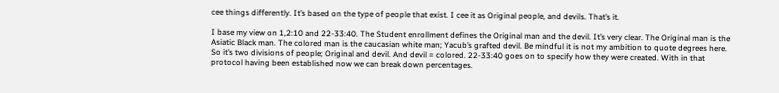cee things differently. It’s based on the type of people that exist. I cee it as Original people, and devils. That’s it.

I base my view on 1,2:10 and 22-33:40. The Student enrollment defines the Original man and the devil. It’s very clear. The Original man is the Asiatic Black man. The colored man is the caucasian white man; Yacub’s grafted devil. Be mindful it is not my ambition to quote degrees here. So it’s two divisions of people; Original and devil. And devil = colored. 22-33:40 goes on to specify how they were created. With in that protocol having been established now we can break down percentages.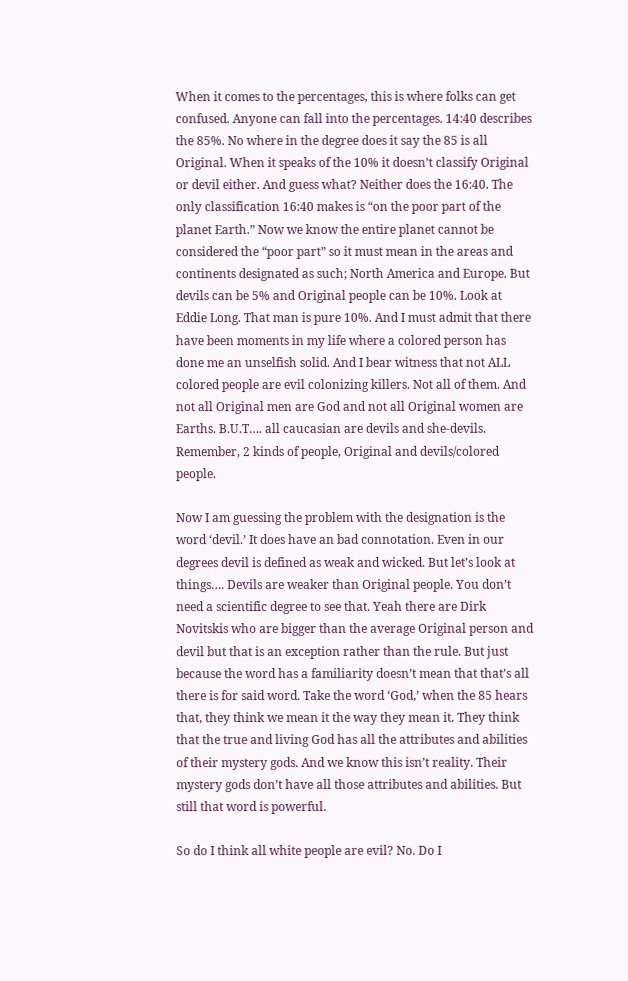When it comes to the percentages, this is where folks can get confused. Anyone can fall into the percentages. 14:40 describes the 85%. No where in the degree does it say the 85 is all Original. When it speaks of the 10% it doesn’t classify Original or devil either. And guess what? Neither does the 16:40. The only classification 16:40 makes is “on the poor part of the planet Earth.” Now we know the entire planet cannot be considered the “poor part” so it must mean in the areas and continents designated as such; North America and Europe. But devils can be 5% and Original people can be 10%. Look at Eddie Long. That man is pure 10%. And I must admit that there have been moments in my life where a colored person has done me an unselfish solid. And I bear witness that not ALL colored people are evil colonizing killers. Not all of them. And not all Original men are God and not all Original women are Earths. B.U.T…. all caucasian are devils and she-devils. Remember, 2 kinds of people, Original and devils/colored people.

Now I am guessing the problem with the designation is the word ‘devil.’ It does have an bad connotation. Even in our degrees devil is defined as weak and wicked. But let’s look at things…. Devils are weaker than Original people. You don’t need a scientific degree to see that. Yeah there are Dirk Novitskis who are bigger than the average Original person and devil but that is an exception rather than the rule. But just because the word has a familiarity doesn’t mean that that’s all there is for said word. Take the word ‘God,’ when the 85 hears that, they think we mean it the way they mean it. They think that the true and living God has all the attributes and abilities of their mystery gods. And we know this isn’t reality. Their mystery gods don’t have all those attributes and abilities. But still that word is powerful.

So do I think all white people are evil? No. Do I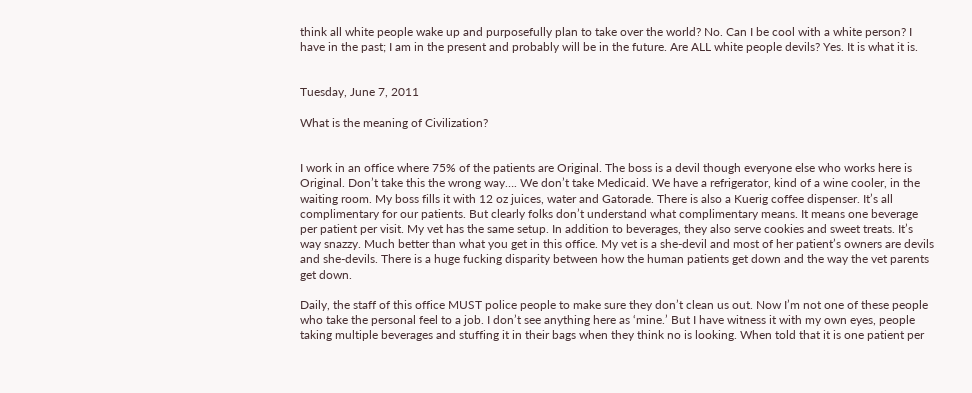think all white people wake up and purposefully plan to take over the world? No. Can I be cool with a white person? I have in the past; I am in the present and probably will be in the future. Are ALL white people devils? Yes. It is what it is.


Tuesday, June 7, 2011

What is the meaning of Civilization?


I work in an office where 75% of the patients are Original. The boss is a devil though everyone else who works here is Original. Don’t take this the wrong way…. We don’t take Medicaid. We have a refrigerator, kind of a wine cooler, in the waiting room. My boss fills it with 12 oz juices, water and Gatorade. There is also a Kuerig coffee dispenser. It’s all complimentary for our patients. But clearly folks don’t understand what complimentary means. It means one beverage per patient per visit. My vet has the same setup. In addition to beverages, they also serve cookies and sweet treats. It’s way snazzy. Much better than what you get in this office. My vet is a she-devil and most of her patient’s owners are devils and she-devils. There is a huge fucking disparity between how the human patients get down and the way the vet parents get down.

Daily, the staff of this office MUST police people to make sure they don’t clean us out. Now I’m not one of these people who take the personal feel to a job. I don’t see anything here as ‘mine.’ But I have witness it with my own eyes, people taking multiple beverages and stuffing it in their bags when they think no is looking. When told that it is one patient per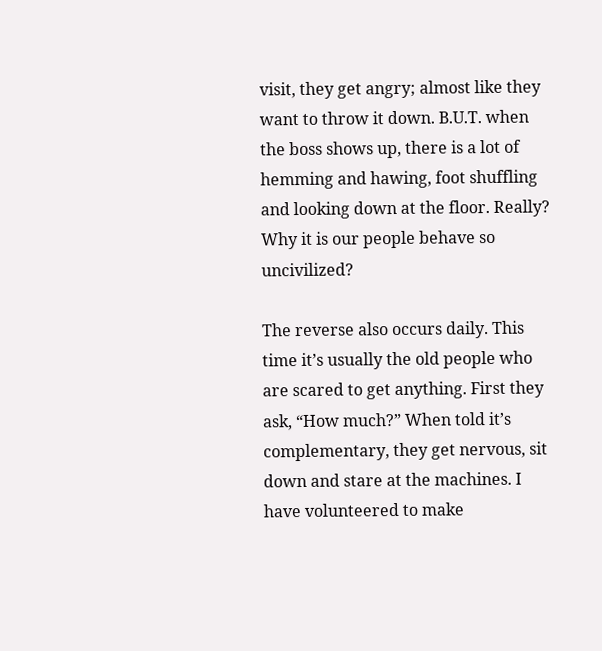visit, they get angry; almost like they want to throw it down. B.U.T. when the boss shows up, there is a lot of hemming and hawing, foot shuffling and looking down at the floor. Really? Why it is our people behave so uncivilized?

The reverse also occurs daily. This time it’s usually the old people who are scared to get anything. First they ask, “How much?” When told it’s complementary, they get nervous, sit down and stare at the machines. I have volunteered to make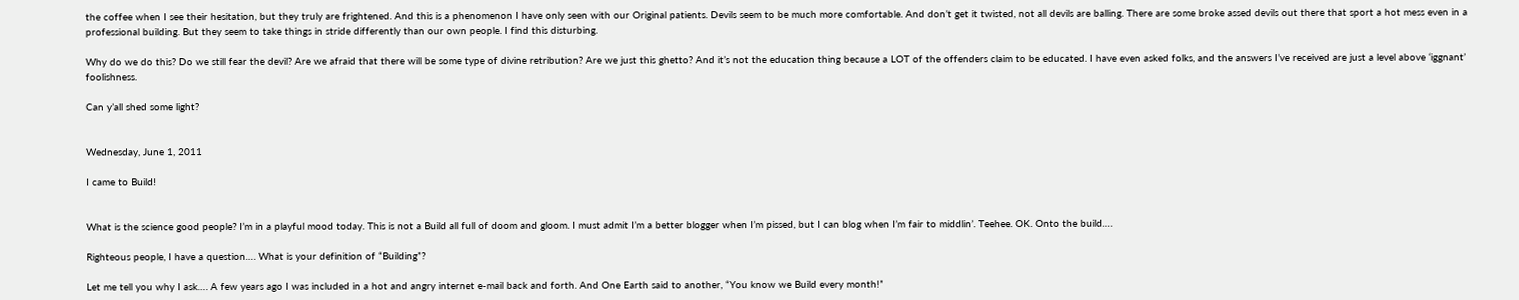the coffee when I see their hesitation, but they truly are frightened. And this is a phenomenon I have only seen with our Original patients. Devils seem to be much more comfortable. And don’t get it twisted, not all devils are balling. There are some broke assed devils out there that sport a hot mess even in a professional building. But they seem to take things in stride differently than our own people. I find this disturbing.

Why do we do this? Do we still fear the devil? Are we afraid that there will be some type of divine retribution? Are we just this ghetto? And it’s not the education thing because a LOT of the offenders claim to be educated. I have even asked folks, and the answers I’ve received are just a level above ‘iggnant’ foolishness.

Can y’all shed some light?


Wednesday, June 1, 2011

I came to Build!


What is the science good people? I’m in a playful mood today. This is not a Build all full of doom and gloom. I must admit I’m a better blogger when I’m pissed, but I can blog when I’m fair to middlin’. Teehee. OK. Onto the build….

Righteous people, I have a question…. What is your definition of “Building”?

Let me tell you why I ask…. A few years ago I was included in a hot and angry internet e-mail back and forth. And One Earth said to another, “You know we Build every month!”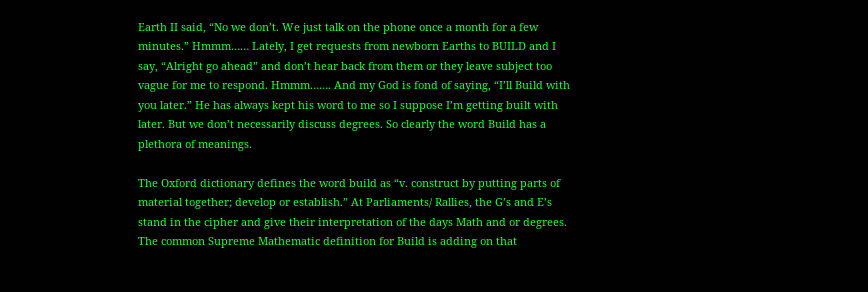Earth II said, “No we don’t. We just talk on the phone once a month for a few minutes.” Hmmm…… Lately, I get requests from newborn Earths to BUILD and I say, “Alright go ahead” and don’t hear back from them or they leave subject too vague for me to respond. Hmmm……. And my God is fond of saying, “I’ll Build with you later.” He has always kept his word to me so I suppose I’m getting built with later. But we don’t necessarily discuss degrees. So clearly the word Build has a plethora of meanings.

The Oxford dictionary defines the word build as “v. construct by putting parts of material together; develop or establish.” At Parliaments/ Rallies, the G’s and E’s stand in the cipher and give their interpretation of the days Math and or degrees. The common Supreme Mathematic definition for Build is adding on that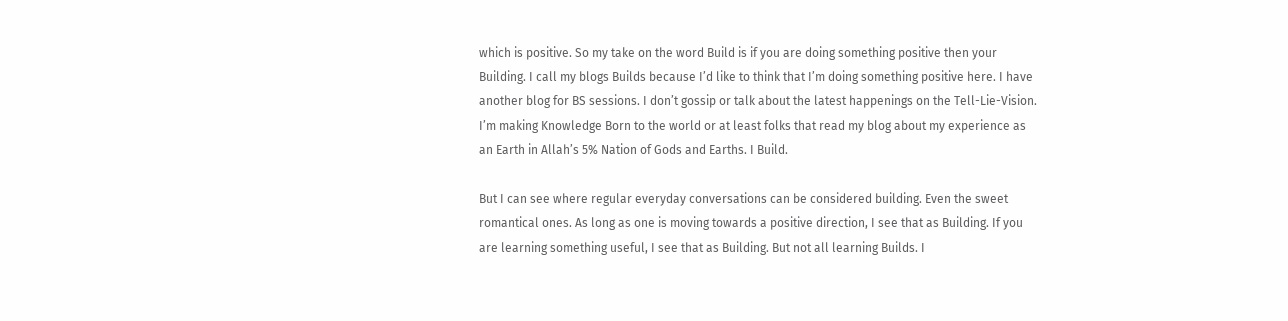which is positive. So my take on the word Build is if you are doing something positive then your Building. I call my blogs Builds because I’d like to think that I’m doing something positive here. I have another blog for BS sessions. I don’t gossip or talk about the latest happenings on the Tell-Lie-Vision. I’m making Knowledge Born to the world or at least folks that read my blog about my experience as an Earth in Allah’s 5% Nation of Gods and Earths. I Build.

But I can see where regular everyday conversations can be considered building. Even the sweet romantical ones. As long as one is moving towards a positive direction, I see that as Building. If you are learning something useful, I see that as Building. But not all learning Builds. I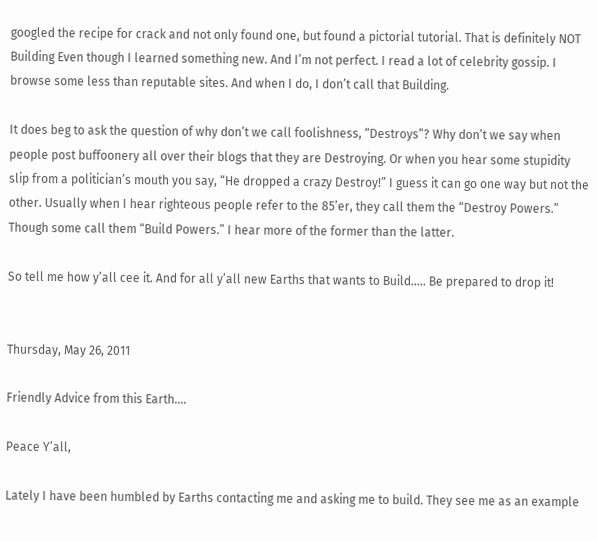googled the recipe for crack and not only found one, but found a pictorial tutorial. That is definitely NOT Building Even though I learned something new. And I’m not perfect. I read a lot of celebrity gossip. I browse some less than reputable sites. And when I do, I don’t call that Building.

It does beg to ask the question of why don’t we call foolishness, “Destroys”? Why don’t we say when people post buffoonery all over their blogs that they are Destroying. Or when you hear some stupidity slip from a politician’s mouth you say, “He dropped a crazy Destroy!” I guess it can go one way but not the other. Usually when I hear righteous people refer to the 85’er, they call them the “Destroy Powers.” Though some call them “Build Powers.” I hear more of the former than the latter.

So tell me how y’all cee it. And for all y’all new Earths that wants to Build….. Be prepared to drop it!


Thursday, May 26, 2011

Friendly Advice from this Earth....

Peace Y’all,

Lately I have been humbled by Earths contacting me and asking me to build. They see me as an example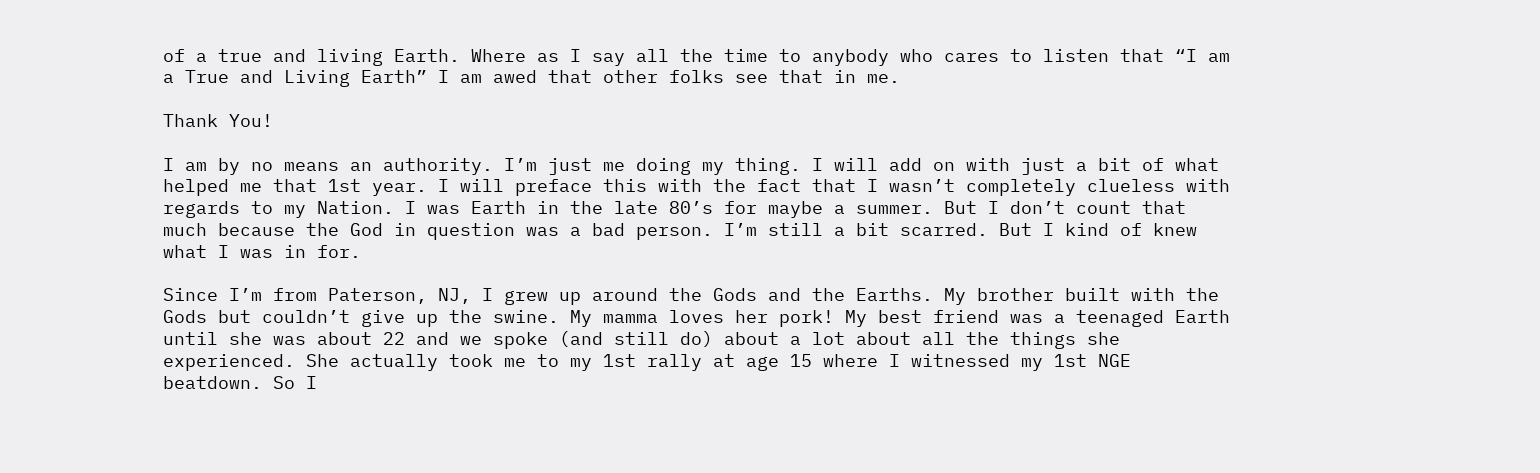of a true and living Earth. Where as I say all the time to anybody who cares to listen that “I am a True and Living Earth” I am awed that other folks see that in me.

Thank You!

I am by no means an authority. I’m just me doing my thing. I will add on with just a bit of what helped me that 1st year. I will preface this with the fact that I wasn’t completely clueless with regards to my Nation. I was Earth in the late 80’s for maybe a summer. But I don’t count that much because the God in question was a bad person. I’m still a bit scarred. But I kind of knew what I was in for.

Since I’m from Paterson, NJ, I grew up around the Gods and the Earths. My brother built with the Gods but couldn’t give up the swine. My mamma loves her pork! My best friend was a teenaged Earth until she was about 22 and we spoke (and still do) about a lot about all the things she experienced. She actually took me to my 1st rally at age 15 where I witnessed my 1st NGE beatdown. So I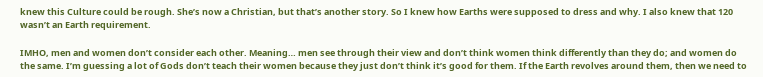knew this Culture could be rough. She’s now a Christian, but that’s another story. So I knew how Earths were supposed to dress and why. I also knew that 120 wasn’t an Earth requirement.

IMHO, men and women don’t consider each other. Meaning… men see through their view and don’t think women think differently than they do; and women do the same. I’m guessing a lot of Gods don’t teach their women because they just don’t think it’s good for them. If the Earth revolves around them, then we need to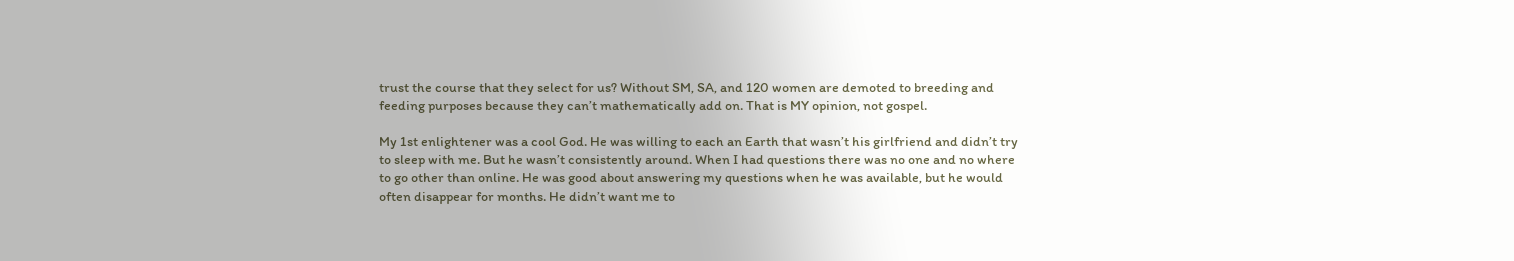trust the course that they select for us? Without SM, SA, and 120 women are demoted to breeding and feeding purposes because they can’t mathematically add on. That is MY opinion, not gospel.

My 1st enlightener was a cool God. He was willing to each an Earth that wasn’t his girlfriend and didn’t try to sleep with me. But he wasn’t consistently around. When I had questions there was no one and no where to go other than online. He was good about answering my questions when he was available, but he would often disappear for months. He didn’t want me to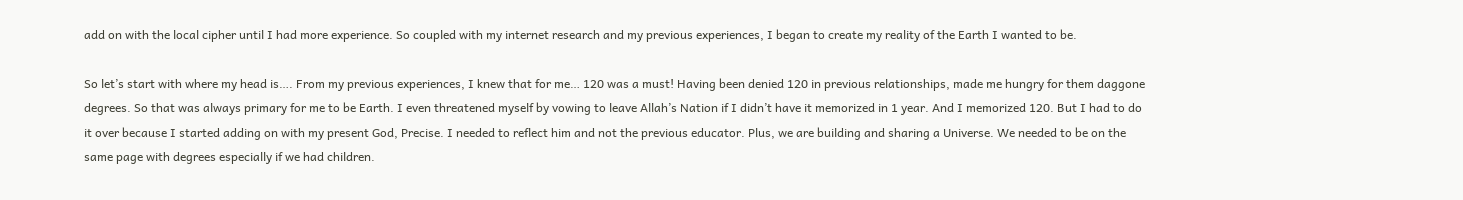add on with the local cipher until I had more experience. So coupled with my internet research and my previous experiences, I began to create my reality of the Earth I wanted to be.

So let’s start with where my head is…. From my previous experiences, I knew that for me… 120 was a must! Having been denied 120 in previous relationships, made me hungry for them daggone degrees. So that was always primary for me to be Earth. I even threatened myself by vowing to leave Allah’s Nation if I didn’t have it memorized in 1 year. And I memorized 120. But I had to do it over because I started adding on with my present God, Precise. I needed to reflect him and not the previous educator. Plus, we are building and sharing a Universe. We needed to be on the same page with degrees especially if we had children.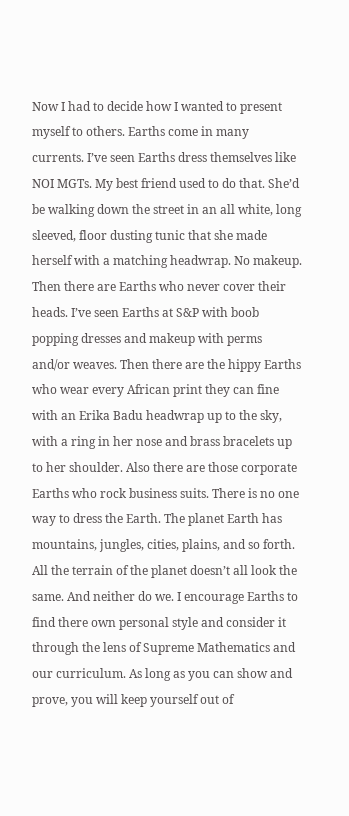Now I had to decide how I wanted to present myself to others. Earths come in many currents. I’ve seen Earths dress themselves like NOI MGTs. My best friend used to do that. She’d be walking down the street in an all white, long sleeved, floor dusting tunic that she made herself with a matching headwrap. No makeup. Then there are Earths who never cover their heads. I’ve seen Earths at S&P with boob popping dresses and makeup with perms and/or weaves. Then there are the hippy Earths who wear every African print they can fine with an Erika Badu headwrap up to the sky, with a ring in her nose and brass bracelets up to her shoulder. Also there are those corporate Earths who rock business suits. There is no one way to dress the Earth. The planet Earth has mountains, jungles, cities, plains, and so forth. All the terrain of the planet doesn’t all look the same. And neither do we. I encourage Earths to find there own personal style and consider it through the lens of Supreme Mathematics and our curriculum. As long as you can show and prove, you will keep yourself out of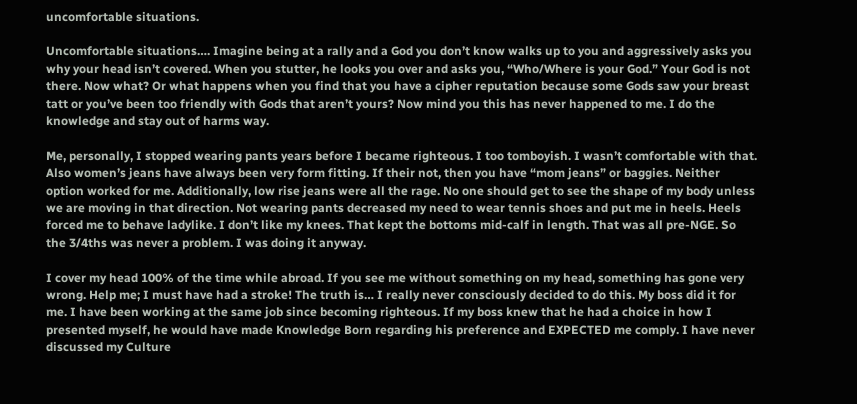uncomfortable situations.

Uncomfortable situations…. Imagine being at a rally and a God you don’t know walks up to you and aggressively asks you why your head isn’t covered. When you stutter, he looks you over and asks you, “Who/Where is your God.” Your God is not there. Now what? Or what happens when you find that you have a cipher reputation because some Gods saw your breast tatt or you’ve been too friendly with Gods that aren’t yours? Now mind you this has never happened to me. I do the knowledge and stay out of harms way.

Me, personally, I stopped wearing pants years before I became righteous. I too tomboyish. I wasn’t comfortable with that. Also women’s jeans have always been very form fitting. If their not, then you have “mom jeans” or baggies. Neither option worked for me. Additionally, low rise jeans were all the rage. No one should get to see the shape of my body unless we are moving in that direction. Not wearing pants decreased my need to wear tennis shoes and put me in heels. Heels forced me to behave ladylike. I don’t like my knees. That kept the bottoms mid-calf in length. That was all pre-NGE. So the 3/4ths was never a problem. I was doing it anyway.

I cover my head 100% of the time while abroad. If you see me without something on my head, something has gone very wrong. Help me; I must have had a stroke! The truth is… I really never consciously decided to do this. My boss did it for me. I have been working at the same job since becoming righteous. If my boss knew that he had a choice in how I presented myself, he would have made Knowledge Born regarding his preference and EXPECTED me comply. I have never discussed my Culture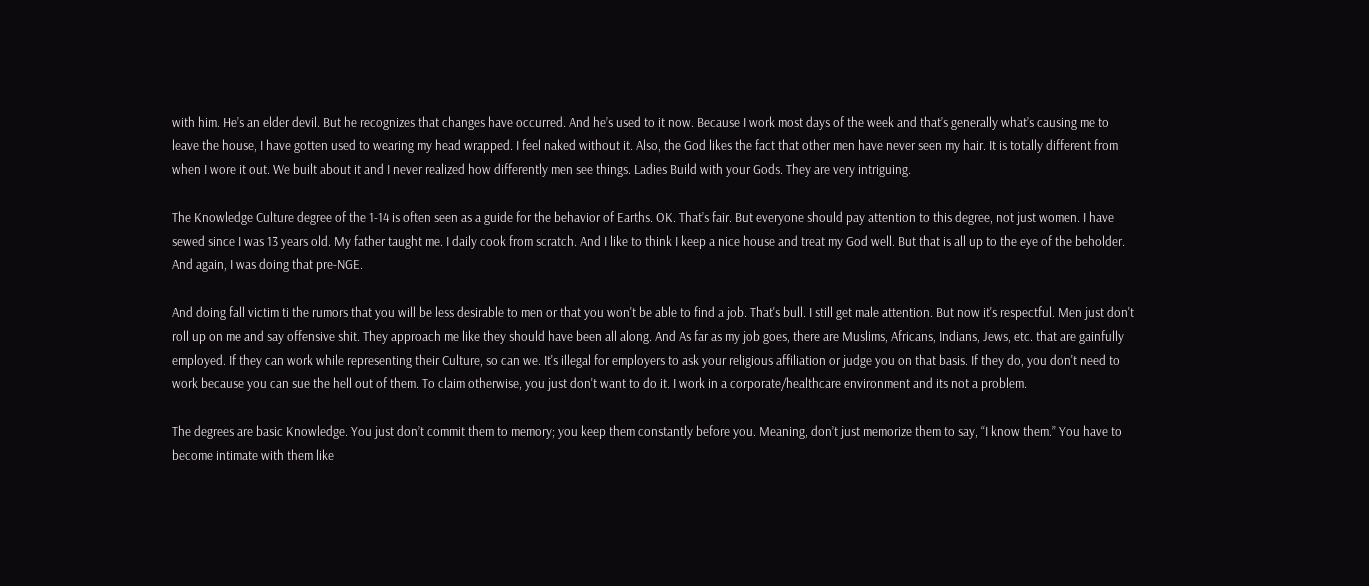with him. He’s an elder devil. But he recognizes that changes have occurred. And he’s used to it now. Because I work most days of the week and that’s generally what’s causing me to leave the house, I have gotten used to wearing my head wrapped. I feel naked without it. Also, the God likes the fact that other men have never seen my hair. It is totally different from when I wore it out. We built about it and I never realized how differently men see things. Ladies Build with your Gods. They are very intriguing.

The Knowledge Culture degree of the 1-14 is often seen as a guide for the behavior of Earths. OK. That’s fair. But everyone should pay attention to this degree, not just women. I have sewed since I was 13 years old. My father taught me. I daily cook from scratch. And I like to think I keep a nice house and treat my God well. But that is all up to the eye of the beholder. And again, I was doing that pre-NGE.

And doing fall victim ti the rumors that you will be less desirable to men or that you won't be able to find a job. That's bull. I still get male attention. But now it's respectful. Men just don't roll up on me and say offensive shit. They approach me like they should have been all along. And As far as my job goes, there are Muslims, Africans, Indians, Jews, etc. that are gainfully employed. If they can work while representing their Culture, so can we. It's illegal for employers to ask your religious affiliation or judge you on that basis. If they do, you don't need to work because you can sue the hell out of them. To claim otherwise, you just don't want to do it. I work in a corporate/healthcare environment and its not a problem.

The degrees are basic Knowledge. You just don’t commit them to memory; you keep them constantly before you. Meaning, don’t just memorize them to say, “I know them.” You have to become intimate with them like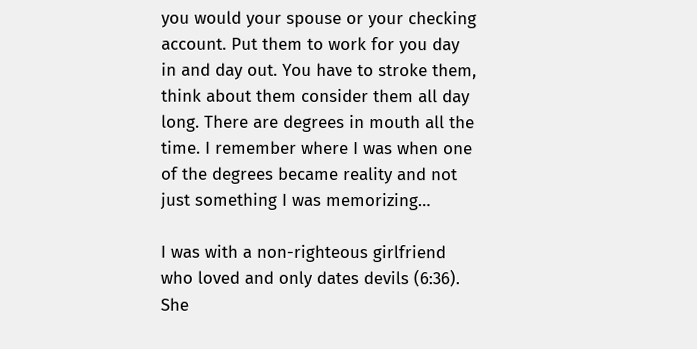you would your spouse or your checking account. Put them to work for you day in and day out. You have to stroke them, think about them consider them all day long. There are degrees in mouth all the time. I remember where I was when one of the degrees became reality and not just something I was memorizing…

I was with a non-righteous girlfriend who loved and only dates devils (6:36). She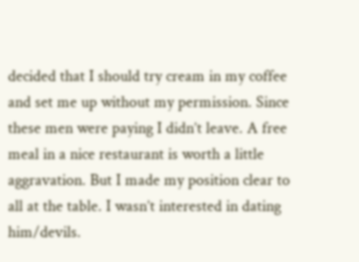decided that I should try cream in my coffee and set me up without my permission. Since these men were paying I didn’t leave. A free meal in a nice restaurant is worth a little aggravation. But I made my position clear to all at the table. I wasn’t interested in dating him/devils.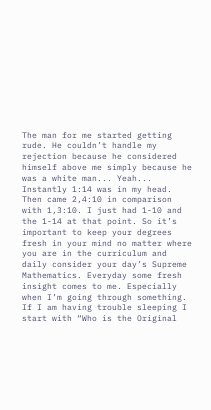The man for me started getting rude. He couldn’t handle my rejection because he considered himself above me simply because he was a white man... Yeah... Instantly 1:14 was in my head. Then came 2,4:10 in comparison with 1,3:10. I just had 1-10 and the 1-14 at that point. So it’s important to keep your degrees fresh in your mind no matter where you are in the curriculum and daily consider your day’s Supreme Mathematics. Everyday some fresh insight comes to me. Especially when I’m going through something. If I am having trouble sleeping I start with “Who is the Original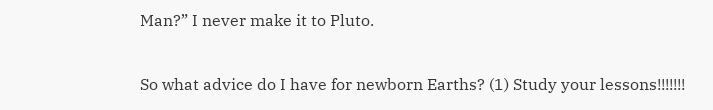Man?” I never make it to Pluto.

So what advice do I have for newborn Earths? (1) Study your lessons!!!!!!!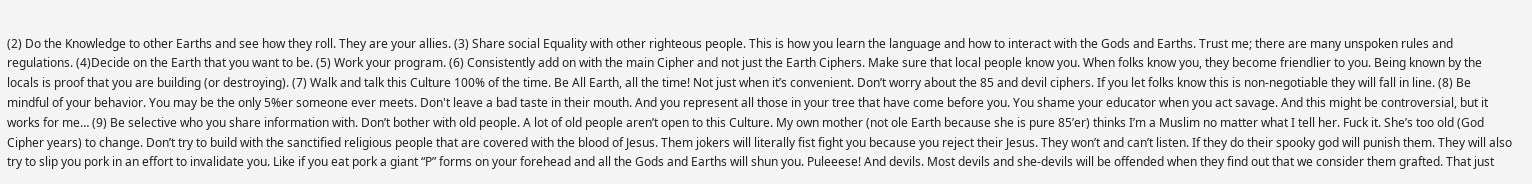(2) Do the Knowledge to other Earths and see how they roll. They are your allies. (3) Share social Equality with other righteous people. This is how you learn the language and how to interact with the Gods and Earths. Trust me; there are many unspoken rules and regulations. (4)Decide on the Earth that you want to be. (5) Work your program. (6) Consistently add on with the main Cipher and not just the Earth Ciphers. Make sure that local people know you. When folks know you, they become friendlier to you. Being known by the locals is proof that you are building (or destroying). (7) Walk and talk this Culture 100% of the time. Be All Earth, all the time! Not just when it’s convenient. Don’t worry about the 85 and devil ciphers. If you let folks know this is non-negotiable they will fall in line. (8) Be mindful of your behavior. You may be the only 5%er someone ever meets. Don't leave a bad taste in their mouth. And you represent all those in your tree that have come before you. You shame your educator when you act savage. And this might be controversial, but it works for me… (9) Be selective who you share information with. Don’t bother with old people. A lot of old people aren’t open to this Culture. My own mother (not ole Earth because she is pure 85’er) thinks I’m a Muslim no matter what I tell her. Fuck it. She’s too old (God Cipher years) to change. Don’t try to build with the sanctified religious people that are covered with the blood of Jesus. Them jokers will literally fist fight you because you reject their Jesus. They won’t and can’t listen. If they do their spooky god will punish them. They will also try to slip you pork in an effort to invalidate you. Like if you eat pork a giant “P” forms on your forehead and all the Gods and Earths will shun you. Puleeese! And devils. Most devils and she-devils will be offended when they find out that we consider them grafted. That just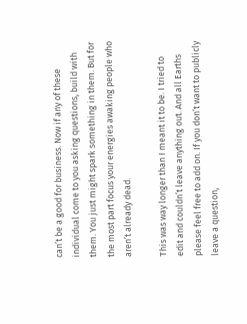can’t be a good for business. Now if any of these individual come to you asking questions, build with them. You just might spark something in them. But for the most part focus your energies awaking people who aren’t already dead.

This was way longer than I meant it to be. I tried to edit and couldn’t leave anything out. And all Earths please feel free to add on. If you don’t want to publicly leave a question,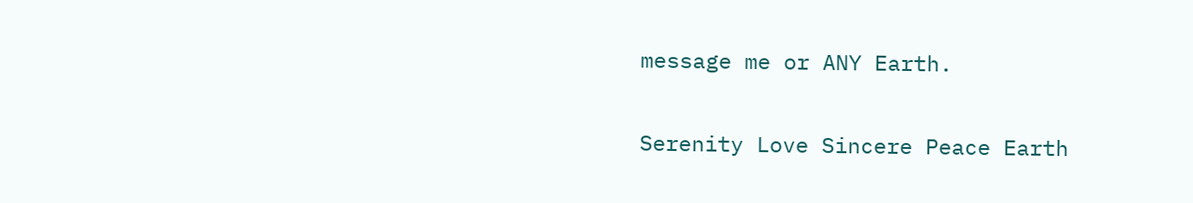message me or ANY Earth.

Serenity Love Sincere Peace Earth